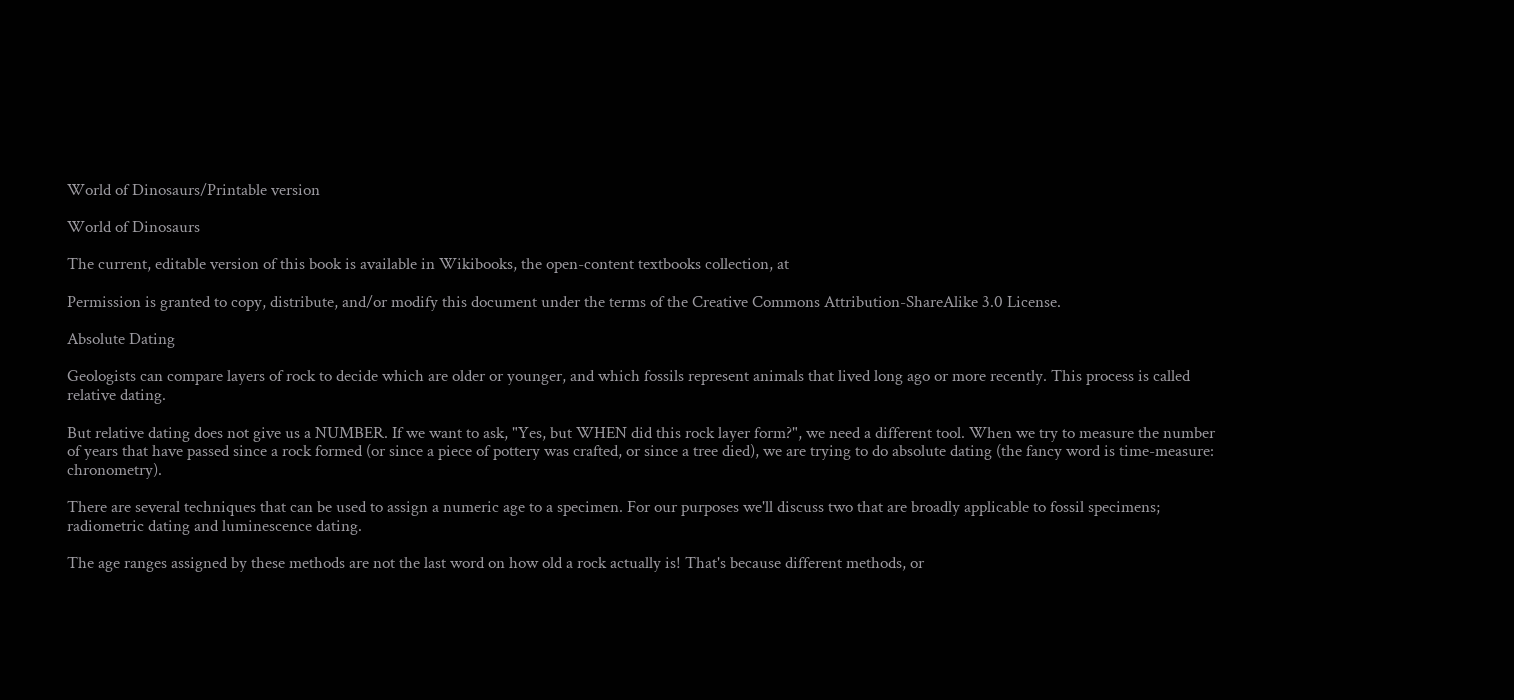World of Dinosaurs/Printable version

World of Dinosaurs

The current, editable version of this book is available in Wikibooks, the open-content textbooks collection, at

Permission is granted to copy, distribute, and/or modify this document under the terms of the Creative Commons Attribution-ShareAlike 3.0 License.

Absolute Dating

Geologists can compare layers of rock to decide which are older or younger, and which fossils represent animals that lived long ago or more recently. This process is called relative dating.

But relative dating does not give us a NUMBER. If we want to ask, "Yes, but WHEN did this rock layer form?", we need a different tool. When we try to measure the number of years that have passed since a rock formed (or since a piece of pottery was crafted, or since a tree died), we are trying to do absolute dating (the fancy word is time-measure: chronometry).

There are several techniques that can be used to assign a numeric age to a specimen. For our purposes we'll discuss two that are broadly applicable to fossil specimens; radiometric dating and luminescence dating.

The age ranges assigned by these methods are not the last word on how old a rock actually is! That's because different methods, or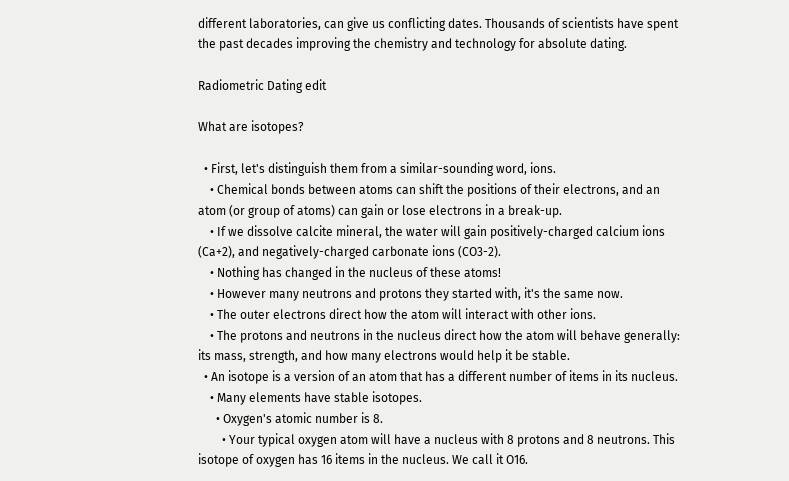different laboratories, can give us conflicting dates. Thousands of scientists have spent the past decades improving the chemistry and technology for absolute dating.

Radiometric Dating edit

What are isotopes?

  • First, let's distinguish them from a similar-sounding word, ions.
    • Chemical bonds between atoms can shift the positions of their electrons, and an atom (or group of atoms) can gain or lose electrons in a break-up.
    • If we dissolve calcite mineral, the water will gain positively-charged calcium ions (Ca+2), and negatively-charged carbonate ions (CO3-2).
    • Nothing has changed in the nucleus of these atoms!
    • However many neutrons and protons they started with, it's the same now.
    • The outer electrons direct how the atom will interact with other ions.
    • The protons and neutrons in the nucleus direct how the atom will behave generally: its mass, strength, and how many electrons would help it be stable.
  • An isotope is a version of an atom that has a different number of items in its nucleus.
    • Many elements have stable isotopes.
      • Oxygen's atomic number is 8.
        • Your typical oxygen atom will have a nucleus with 8 protons and 8 neutrons. This isotope of oxygen has 16 items in the nucleus. We call it O16.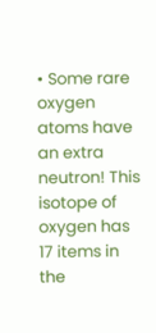• Some rare oxygen atoms have an extra neutron! This isotope of oxygen has 17 items in the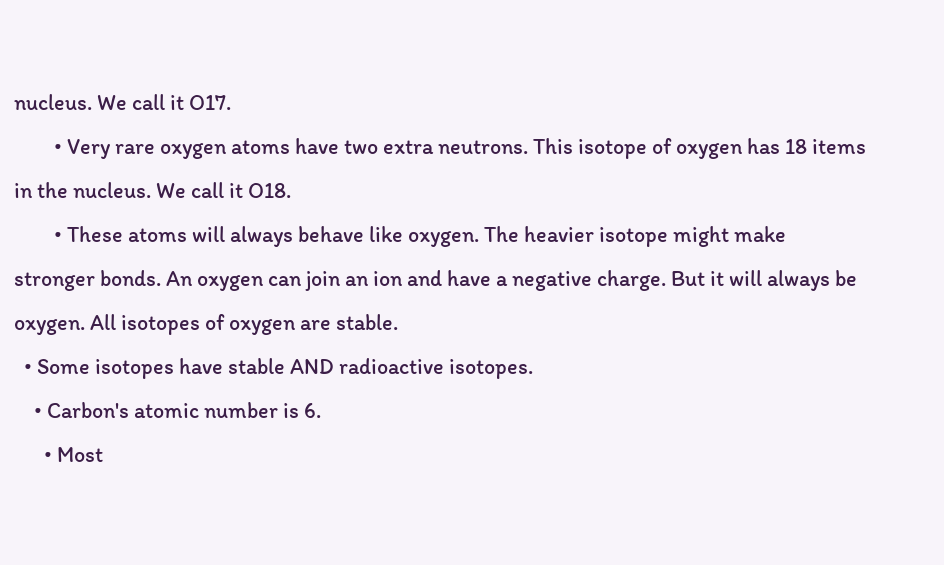nucleus. We call it O17.
        • Very rare oxygen atoms have two extra neutrons. This isotope of oxygen has 18 items in the nucleus. We call it O18.
        • These atoms will always behave like oxygen. The heavier isotope might make stronger bonds. An oxygen can join an ion and have a negative charge. But it will always be oxygen. All isotopes of oxygen are stable.
  • Some isotopes have stable AND radioactive isotopes.
    • Carbon's atomic number is 6.
      • Most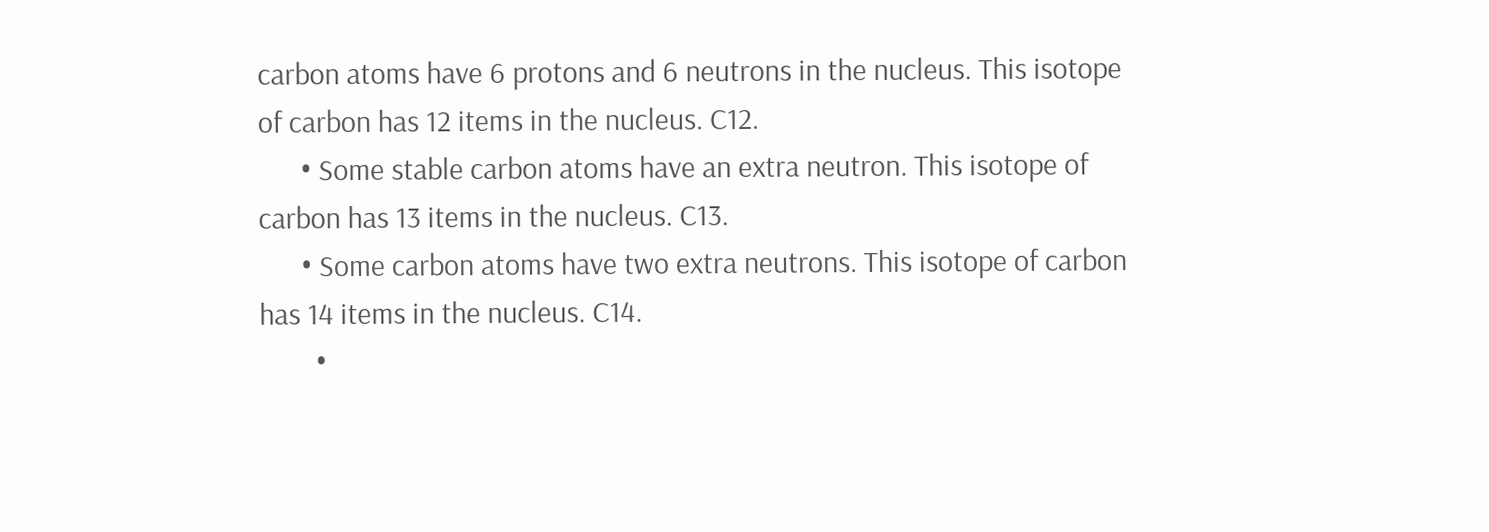carbon atoms have 6 protons and 6 neutrons in the nucleus. This isotope of carbon has 12 items in the nucleus. C12.
      • Some stable carbon atoms have an extra neutron. This isotope of carbon has 13 items in the nucleus. C13.
      • Some carbon atoms have two extra neutrons. This isotope of carbon has 14 items in the nucleus. C14.
        •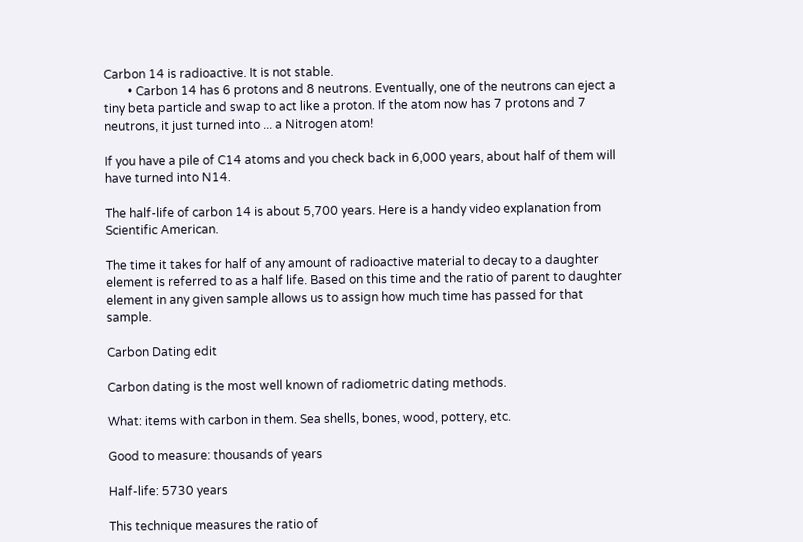Carbon 14 is radioactive. It is not stable.
        • Carbon 14 has 6 protons and 8 neutrons. Eventually, one of the neutrons can eject a tiny beta particle and swap to act like a proton. If the atom now has 7 protons and 7 neutrons, it just turned into ... a Nitrogen atom!

If you have a pile of C14 atoms and you check back in 6,000 years, about half of them will have turned into N14.

The half-life of carbon 14 is about 5,700 years. Here is a handy video explanation from Scientific American.

The time it takes for half of any amount of radioactive material to decay to a daughter element is referred to as a half life. Based on this time and the ratio of parent to daughter element in any given sample allows us to assign how much time has passed for that sample.

Carbon Dating edit

Carbon dating is the most well known of radiometric dating methods.

What: items with carbon in them. Sea shells, bones, wood, pottery, etc.

Good to measure: thousands of years

Half-life: 5730 years

This technique measures the ratio of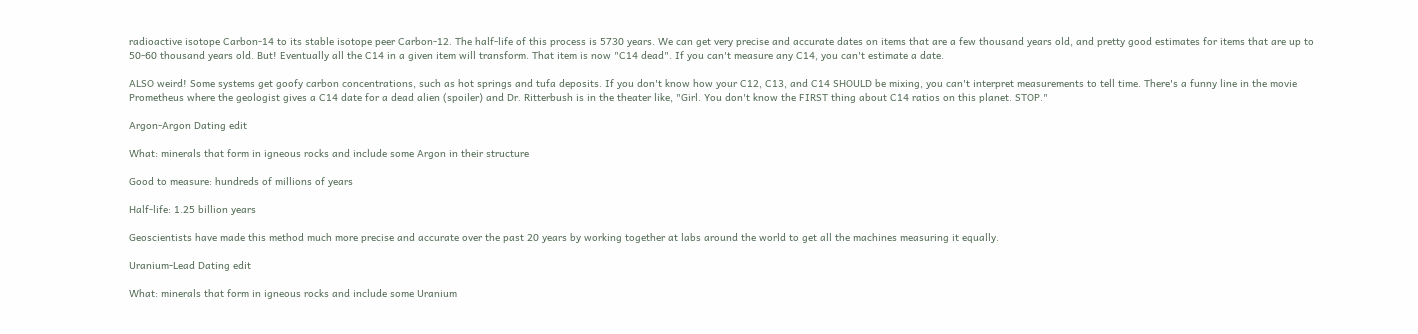radioactive isotope Carbon-14 to its stable isotope peer Carbon-12. The half-life of this process is 5730 years. We can get very precise and accurate dates on items that are a few thousand years old, and pretty good estimates for items that are up to 50-60 thousand years old. But! Eventually all the C14 in a given item will transform. That item is now "C14 dead". If you can't measure any C14, you can't estimate a date.

ALSO weird! Some systems get goofy carbon concentrations, such as hot springs and tufa deposits. If you don't know how your C12, C13, and C14 SHOULD be mixing, you can't interpret measurements to tell time. There's a funny line in the movie Prometheus where the geologist gives a C14 date for a dead alien (spoiler) and Dr. Ritterbush is in the theater like, "Girl. You don't know the FIRST thing about C14 ratios on this planet. STOP."

Argon-Argon Dating edit

What: minerals that form in igneous rocks and include some Argon in their structure

Good to measure: hundreds of millions of years

Half-life: 1.25 billion years

Geoscientists have made this method much more precise and accurate over the past 20 years by working together at labs around the world to get all the machines measuring it equally.

Uranium-Lead Dating edit

What: minerals that form in igneous rocks and include some Uranium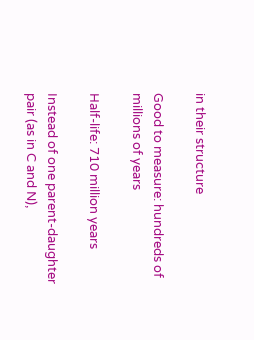in their structure

Good to measure: hundreds of millions of years

Half-life: 710 million years

Instead of one parent-daughter pair (as in C and N),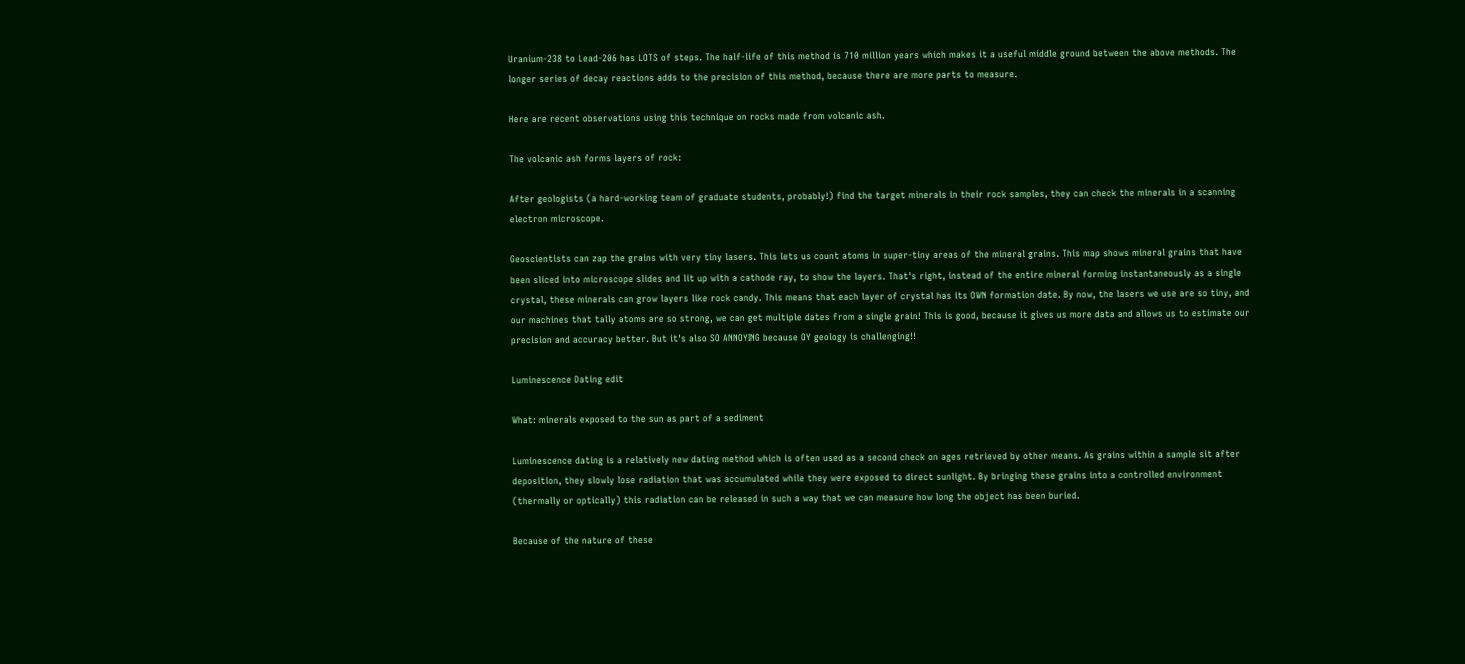Uranium-238 to Lead-206 has LOTS of steps. The half-life of this method is 710 million years which makes it a useful middle ground between the above methods. The longer series of decay reactions adds to the precision of this method, because there are more parts to measure.

Here are recent observations using this technique on rocks made from volcanic ash.

The volcanic ash forms layers of rock:

After geologists (a hard-working team of graduate students, probably!) find the target minerals in their rock samples, they can check the minerals in a scanning electron microscope.

Geoscientists can zap the grains with very tiny lasers. This lets us count atoms in super-tiny areas of the mineral grains. This map shows mineral grains that have been sliced into microscope slides and lit up with a cathode ray, to show the layers. That's right, instead of the entire mineral forming instantaneously as a single crystal, these minerals can grow layers like rock candy. This means that each layer of crystal has its OWN formation date. By now, the lasers we use are so tiny, and our machines that tally atoms are so strong, we can get multiple dates from a single grain! This is good, because it gives us more data and allows us to estimate our precision and accuracy better. But it's also SO ANNOYING because OY geology is challenging!!

Luminescence Dating edit

What: minerals exposed to the sun as part of a sediment

Luminescence dating is a relatively new dating method which is often used as a second check on ages retrieved by other means. As grains within a sample sit after deposition, they slowly lose radiation that was accumulated while they were exposed to direct sunlight. By bringing these grains into a controlled environment (thermally or optically) this radiation can be released in such a way that we can measure how long the object has been buried.

Because of the nature of these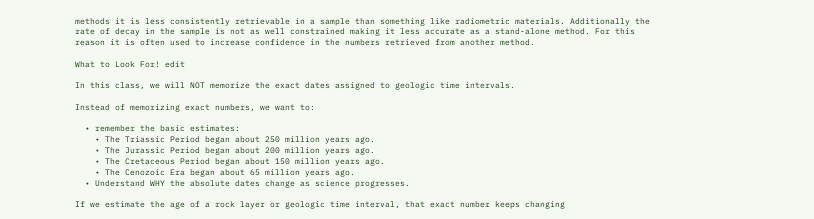methods it is less consistently retrievable in a sample than something like radiometric materials. Additionally the rate of decay in the sample is not as well constrained making it less accurate as a stand-alone method. For this reason it is often used to increase confidence in the numbers retrieved from another method.

What to Look For! edit

In this class, we will NOT memorize the exact dates assigned to geologic time intervals.

Instead of memorizing exact numbers, we want to:

  • remember the basic estimates:
    • The Triassic Period began about 250 million years ago.
    • The Jurassic Period began about 200 million years ago.
    • The Cretaceous Period began about 150 million years ago.
    • The Cenozoic Era began about 65 million years ago.
  • Understand WHY the absolute dates change as science progresses.

If we estimate the age of a rock layer or geologic time interval, that exact number keeps changing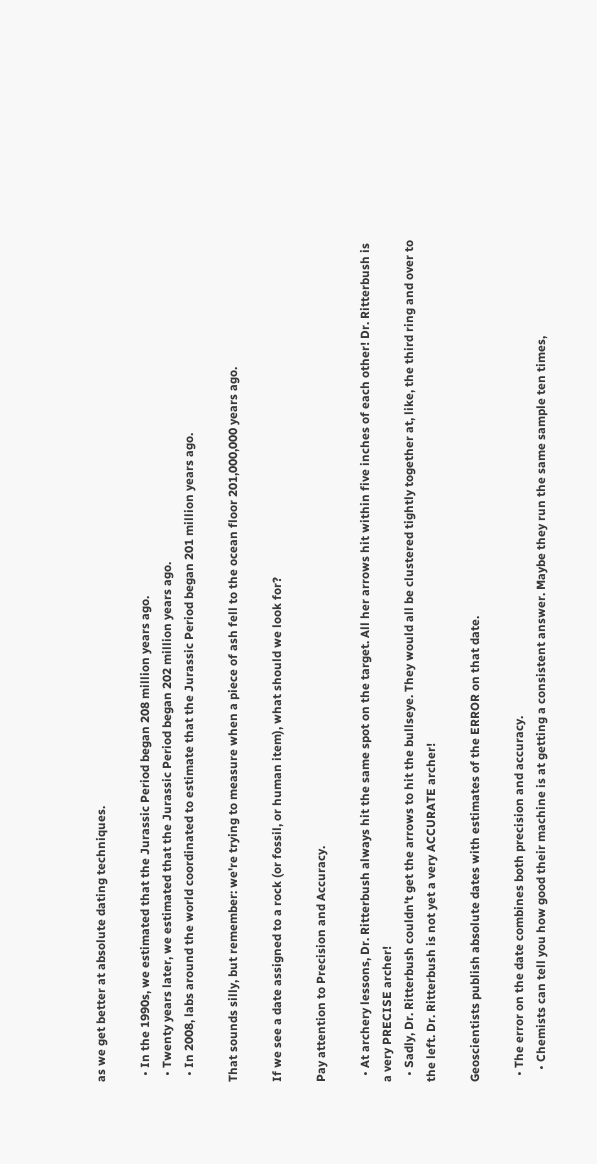as we get better at absolute dating techniques.

  • In the 1990s, we estimated that the Jurassic Period began 208 million years ago.
  • Twenty years later, we estimated that the Jurassic Period began 202 million years ago.
  • In 2008, labs around the world coordinated to estimate that the Jurassic Period began 201 million years ago.

That sounds silly, but remember: we're trying to measure when a piece of ash fell to the ocean floor 201,000,000 years ago.

If we see a date assigned to a rock (or fossil, or human item), what should we look for?

Pay attention to Precision and Accuracy.

  • At archery lessons, Dr. Ritterbush always hit the same spot on the target. All her arrows hit within five inches of each other! Dr. Ritterbush is a very PRECISE archer!
  • Sadly, Dr. Ritterbush couldn't get the arrows to hit the bullseye. They would all be clustered tightly together at, like, the third ring and over to the left. Dr. Ritterbush is not yet a very ACCURATE archer!

Geoscientists publish absolute dates with estimates of the ERROR on that date.

  • The error on the date combines both precision and accuracy.
    • Chemists can tell you how good their machine is at getting a consistent answer. Maybe they run the same sample ten times,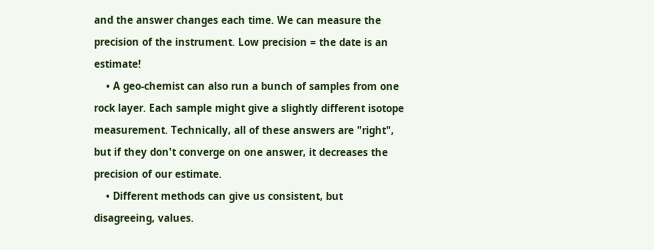and the answer changes each time. We can measure the precision of the instrument. Low precision = the date is an estimate!
    • A geo-chemist can also run a bunch of samples from one rock layer. Each sample might give a slightly different isotope measurement. Technically, all of these answers are "right", but if they don't converge on one answer, it decreases the precision of our estimate.
    • Different methods can give us consistent, but disagreeing, values.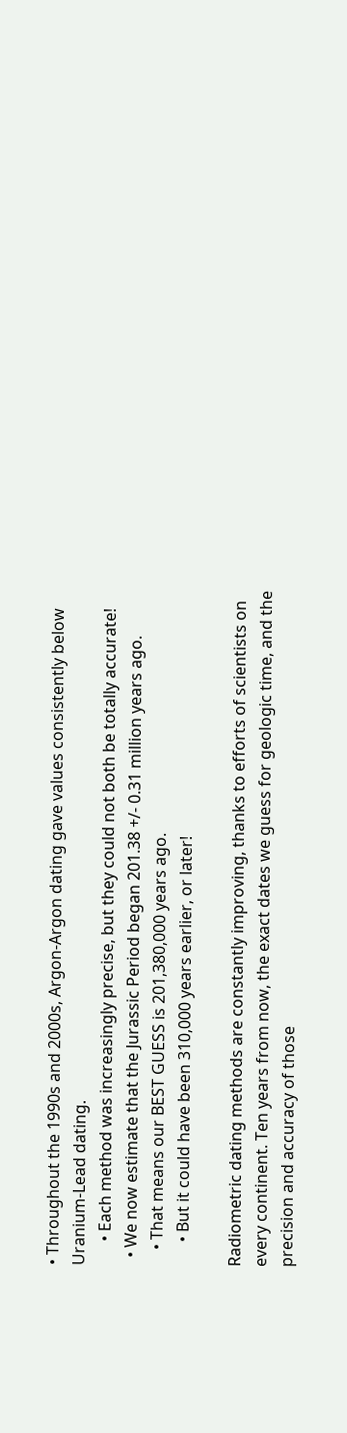• Throughout the 1990s and 2000s, Argon-Argon dating gave values consistently below Uranium-Lead dating.
      • Each method was increasingly precise, but they could not both be totally accurate!
  • We now estimate that the Jurassic Period began 201.38 +/- 0.31 million years ago.
    • That means our BEST GUESS is 201,380,000 years ago.
      • But it could have been 310,000 years earlier, or later!

Radiometric dating methods are constantly improving, thanks to efforts of scientists on every continent. Ten years from now, the exact dates we guess for geologic time, and the precision and accuracy of those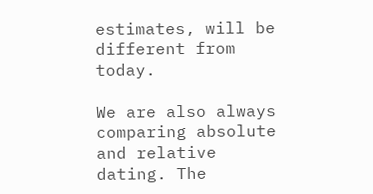estimates, will be different from today.

We are also always comparing absolute and relative dating. The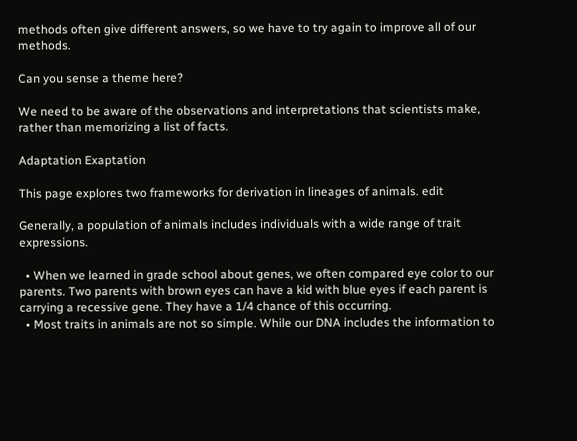methods often give different answers, so we have to try again to improve all of our methods.

Can you sense a theme here?

We need to be aware of the observations and interpretations that scientists make, rather than memorizing a list of facts.

Adaptation Exaptation

This page explores two frameworks for derivation in lineages of animals. edit

Generally, a population of animals includes individuals with a wide range of trait expressions.

  • When we learned in grade school about genes, we often compared eye color to our parents. Two parents with brown eyes can have a kid with blue eyes if each parent is carrying a recessive gene. They have a 1/4 chance of this occurring.
  • Most traits in animals are not so simple. While our DNA includes the information to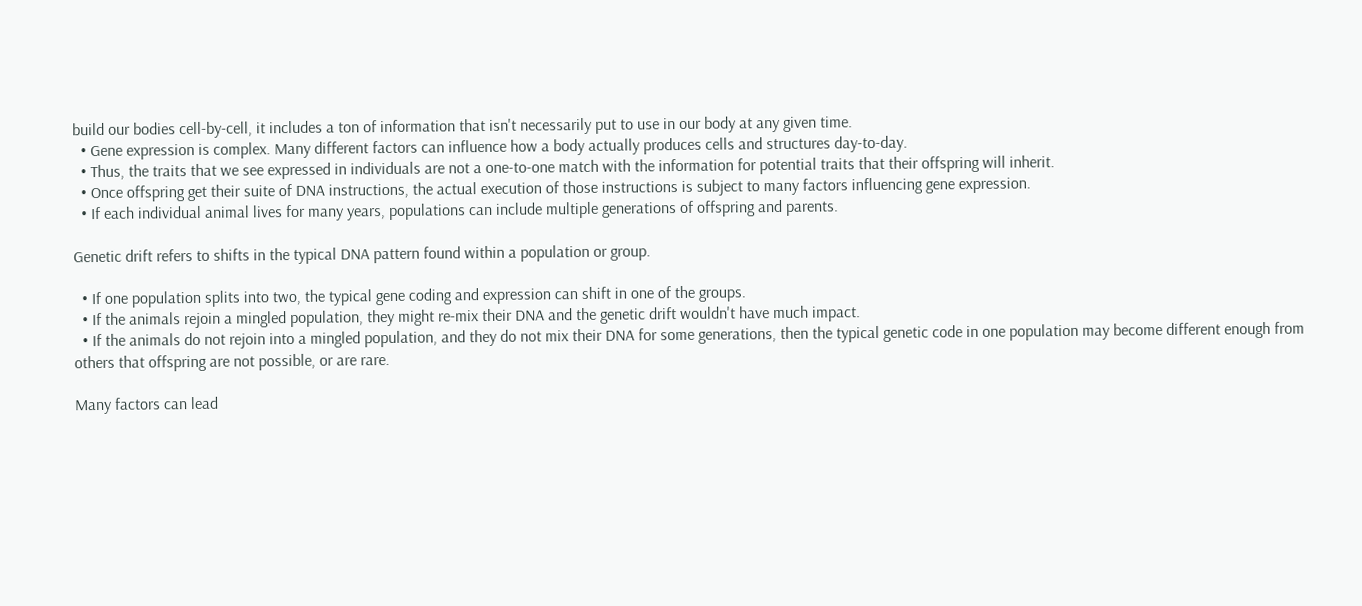build our bodies cell-by-cell, it includes a ton of information that isn't necessarily put to use in our body at any given time.
  • Gene expression is complex. Many different factors can influence how a body actually produces cells and structures day-to-day.
  • Thus, the traits that we see expressed in individuals are not a one-to-one match with the information for potential traits that their offspring will inherit.
  • Once offspring get their suite of DNA instructions, the actual execution of those instructions is subject to many factors influencing gene expression.
  • If each individual animal lives for many years, populations can include multiple generations of offspring and parents.

Genetic drift refers to shifts in the typical DNA pattern found within a population or group.

  • If one population splits into two, the typical gene coding and expression can shift in one of the groups.
  • If the animals rejoin a mingled population, they might re-mix their DNA and the genetic drift wouldn't have much impact.
  • If the animals do not rejoin into a mingled population, and they do not mix their DNA for some generations, then the typical genetic code in one population may become different enough from others that offspring are not possible, or are rare.

Many factors can lead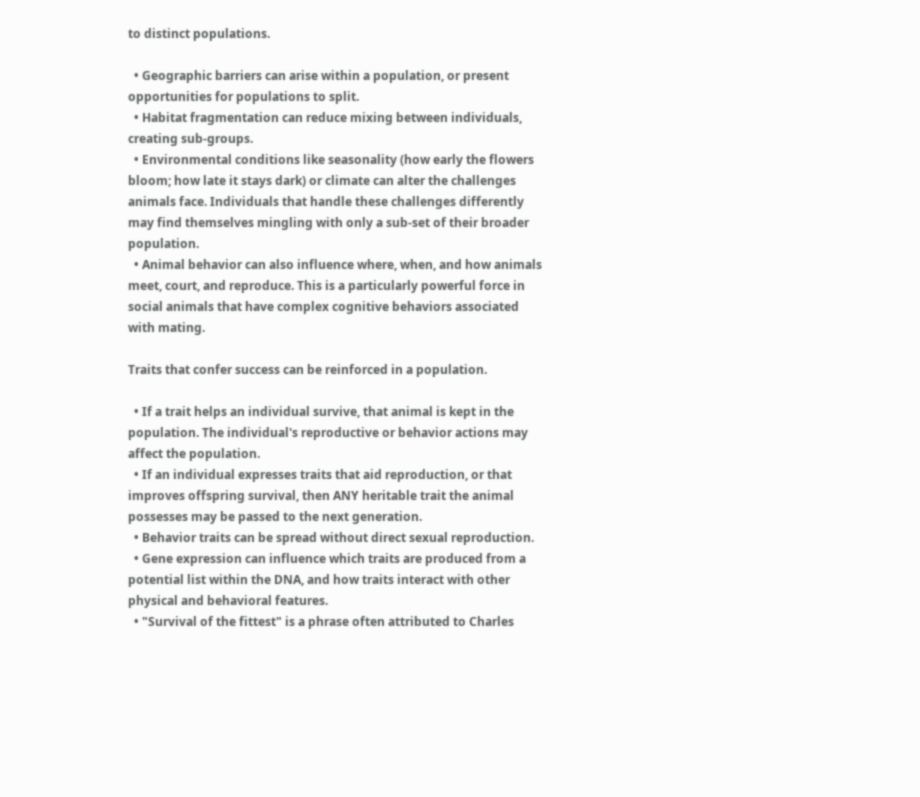to distinct populations.

  • Geographic barriers can arise within a population, or present opportunities for populations to split.
  • Habitat fragmentation can reduce mixing between individuals, creating sub-groups.
  • Environmental conditions like seasonality (how early the flowers bloom; how late it stays dark) or climate can alter the challenges animals face. Individuals that handle these challenges differently may find themselves mingling with only a sub-set of their broader population.
  • Animal behavior can also influence where, when, and how animals meet, court, and reproduce. This is a particularly powerful force in social animals that have complex cognitive behaviors associated with mating.

Traits that confer success can be reinforced in a population.

  • If a trait helps an individual survive, that animal is kept in the population. The individual's reproductive or behavior actions may affect the population.
  • If an individual expresses traits that aid reproduction, or that improves offspring survival, then ANY heritable trait the animal possesses may be passed to the next generation.
  • Behavior traits can be spread without direct sexual reproduction.
  • Gene expression can influence which traits are produced from a potential list within the DNA, and how traits interact with other physical and behavioral features.
  • "Survival of the fittest" is a phrase often attributed to Charles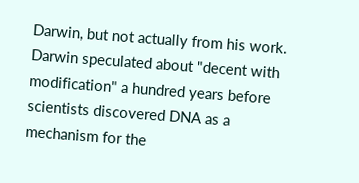Darwin, but not actually from his work. Darwin speculated about "decent with modification" a hundred years before scientists discovered DNA as a mechanism for the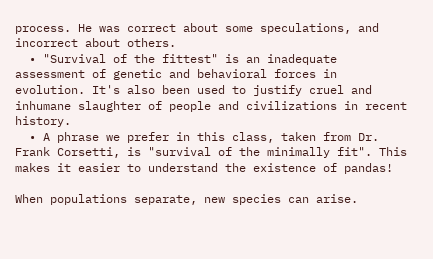process. He was correct about some speculations, and incorrect about others.
  • "Survival of the fittest" is an inadequate assessment of genetic and behavioral forces in evolution. It's also been used to justify cruel and inhumane slaughter of people and civilizations in recent history.
  • A phrase we prefer in this class, taken from Dr. Frank Corsetti, is "survival of the minimally fit". This makes it easier to understand the existence of pandas!

When populations separate, new species can arise.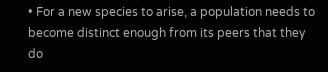• For a new species to arise, a population needs to become distinct enough from its peers that they do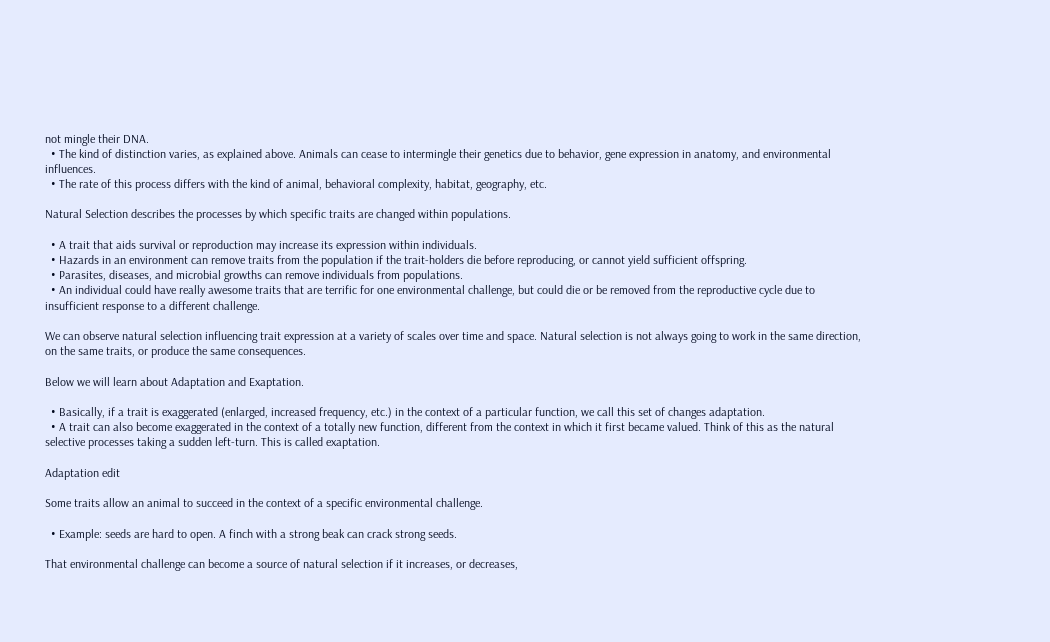not mingle their DNA.
  • The kind of distinction varies, as explained above. Animals can cease to intermingle their genetics due to behavior, gene expression in anatomy, and environmental influences.
  • The rate of this process differs with the kind of animal, behavioral complexity, habitat, geography, etc.

Natural Selection describes the processes by which specific traits are changed within populations.

  • A trait that aids survival or reproduction may increase its expression within individuals.
  • Hazards in an environment can remove traits from the population if the trait-holders die before reproducing, or cannot yield sufficient offspring.
  • Parasites, diseases, and microbial growths can remove individuals from populations.
  • An individual could have really awesome traits that are terrific for one environmental challenge, but could die or be removed from the reproductive cycle due to insufficient response to a different challenge.

We can observe natural selection influencing trait expression at a variety of scales over time and space. Natural selection is not always going to work in the same direction, on the same traits, or produce the same consequences.

Below we will learn about Adaptation and Exaptation.

  • Basically, if a trait is exaggerated (enlarged, increased frequency, etc.) in the context of a particular function, we call this set of changes adaptation.
  • A trait can also become exaggerated in the context of a totally new function, different from the context in which it first became valued. Think of this as the natural selective processes taking a sudden left-turn. This is called exaptation.

Adaptation edit

Some traits allow an animal to succeed in the context of a specific environmental challenge.

  • Example: seeds are hard to open. A finch with a strong beak can crack strong seeds.

That environmental challenge can become a source of natural selection if it increases, or decreases,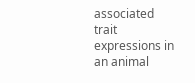associated trait expressions in an animal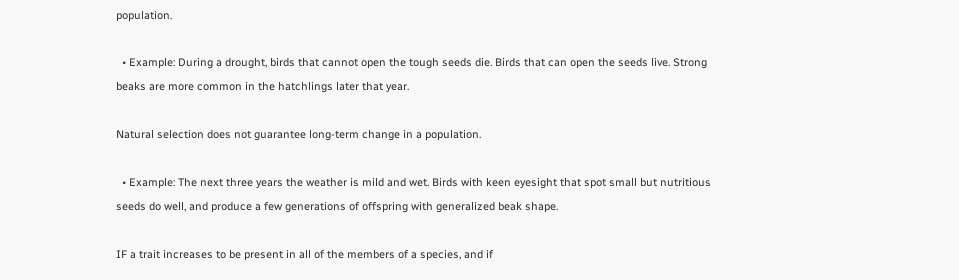population.

  • Example: During a drought, birds that cannot open the tough seeds die. Birds that can open the seeds live. Strong beaks are more common in the hatchlings later that year.

Natural selection does not guarantee long-term change in a population.

  • Example: The next three years the weather is mild and wet. Birds with keen eyesight that spot small but nutritious seeds do well, and produce a few generations of offspring with generalized beak shape.

IF a trait increases to be present in all of the members of a species, and if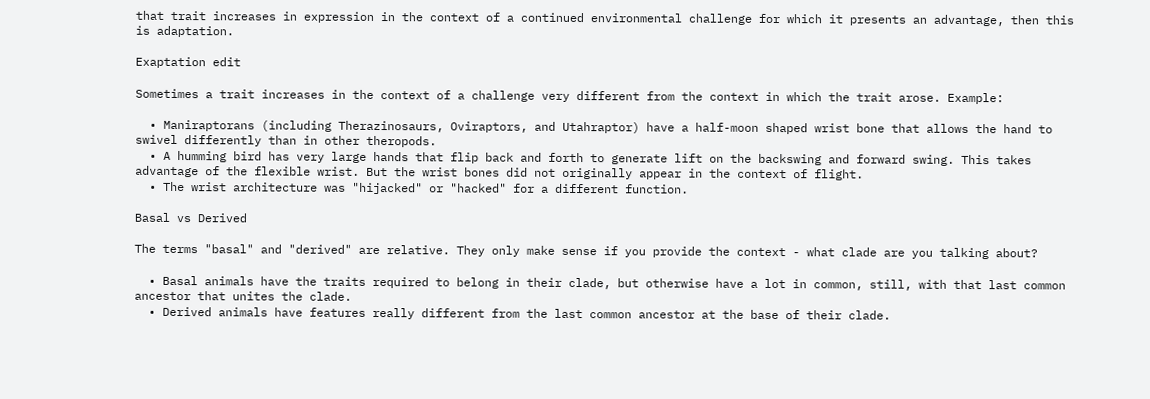that trait increases in expression in the context of a continued environmental challenge for which it presents an advantage, then this is adaptation.

Exaptation edit

Sometimes a trait increases in the context of a challenge very different from the context in which the trait arose. Example:

  • Maniraptorans (including Therazinosaurs, Oviraptors, and Utahraptor) have a half-moon shaped wrist bone that allows the hand to swivel differently than in other theropods.
  • A humming bird has very large hands that flip back and forth to generate lift on the backswing and forward swing. This takes advantage of the flexible wrist. But the wrist bones did not originally appear in the context of flight.
  • The wrist architecture was "hijacked" or "hacked" for a different function.

Basal vs Derived

The terms "basal" and "derived" are relative. They only make sense if you provide the context - what clade are you talking about?

  • Basal animals have the traits required to belong in their clade, but otherwise have a lot in common, still, with that last common ancestor that unites the clade.
  • Derived animals have features really different from the last common ancestor at the base of their clade.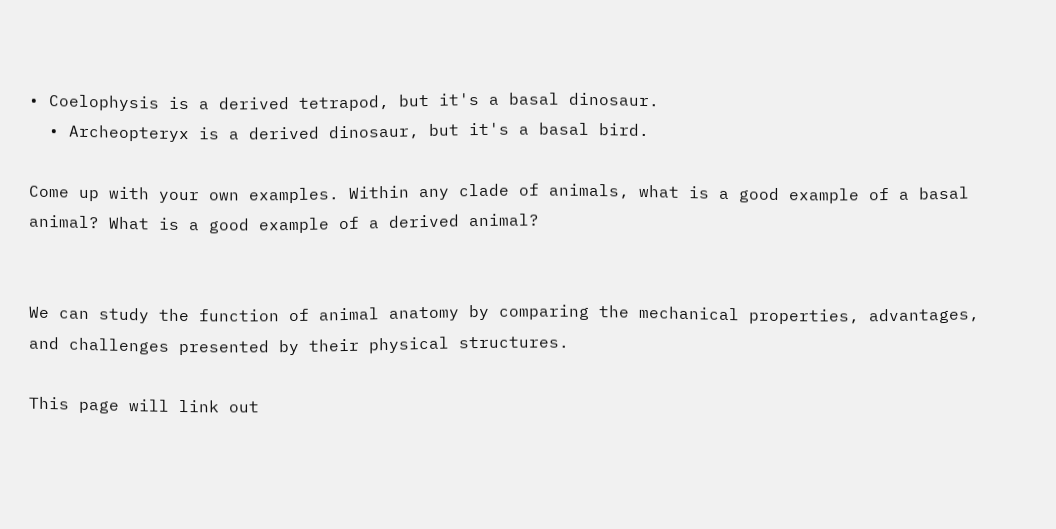• Coelophysis is a derived tetrapod, but it's a basal dinosaur.
  • Archeopteryx is a derived dinosaur, but it's a basal bird.

Come up with your own examples. Within any clade of animals, what is a good example of a basal animal? What is a good example of a derived animal?


We can study the function of animal anatomy by comparing the mechanical properties, advantages, and challenges presented by their physical structures.

This page will link out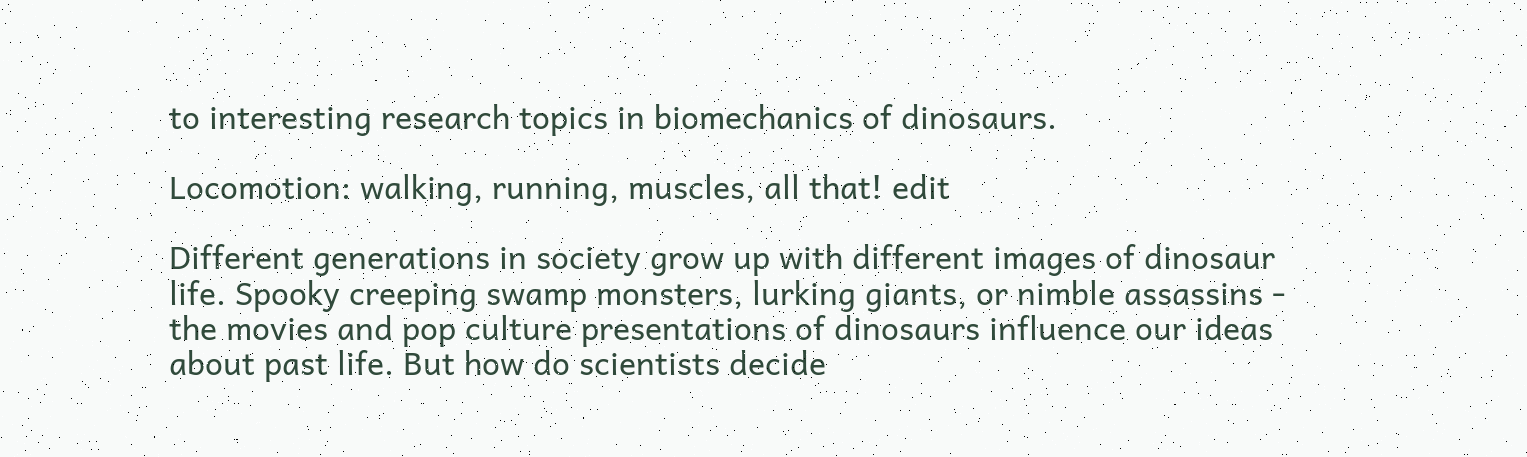to interesting research topics in biomechanics of dinosaurs.

Locomotion: walking, running, muscles, all that! edit

Different generations in society grow up with different images of dinosaur life. Spooky creeping swamp monsters, lurking giants, or nimble assassins - the movies and pop culture presentations of dinosaurs influence our ideas about past life. But how do scientists decide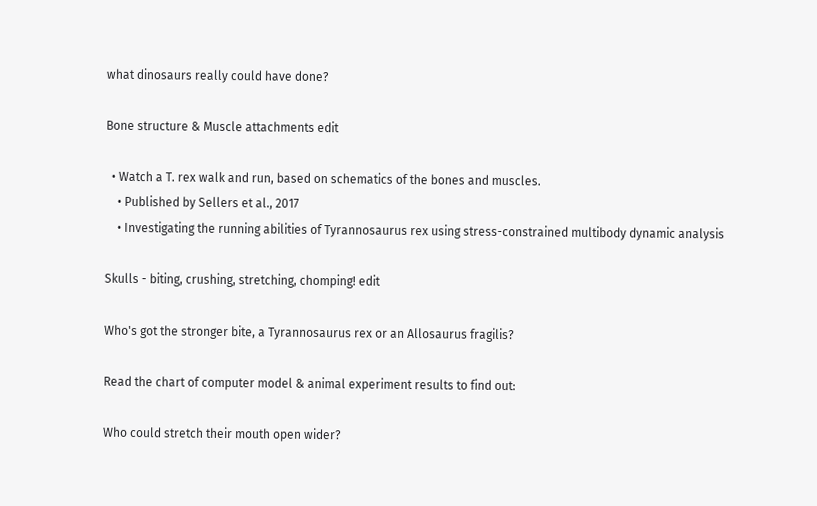what dinosaurs really could have done?

Bone structure & Muscle attachments edit

  • Watch a T. rex walk and run, based on schematics of the bones and muscles.
    • Published by Sellers et al., 2017
    • Investigating the running abilities of Tyrannosaurus rex using stress-constrained multibody dynamic analysis

Skulls - biting, crushing, stretching, chomping! edit

Who's got the stronger bite, a Tyrannosaurus rex or an Allosaurus fragilis?

Read the chart of computer model & animal experiment results to find out:

Who could stretch their mouth open wider?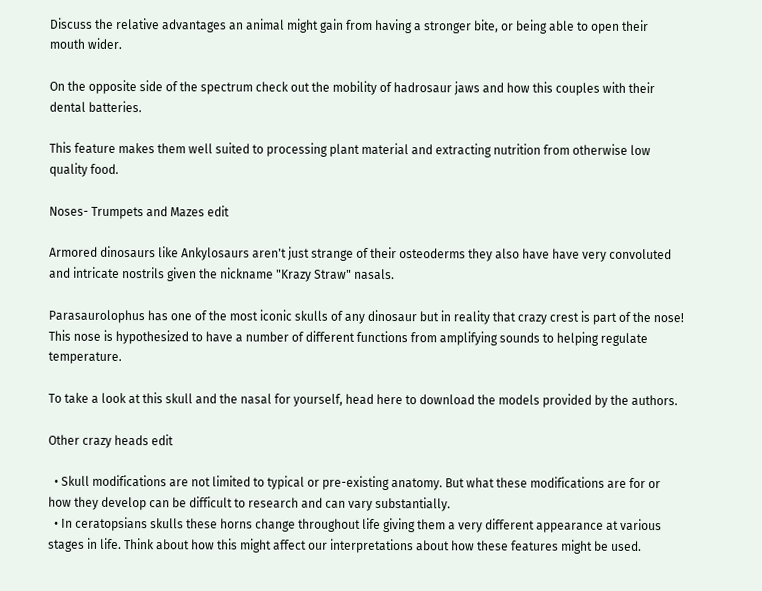Discuss the relative advantages an animal might gain from having a stronger bite, or being able to open their mouth wider.

On the opposite side of the spectrum check out the mobility of hadrosaur jaws and how this couples with their dental batteries.

This feature makes them well suited to processing plant material and extracting nutrition from otherwise low quality food.

Noses- Trumpets and Mazes edit

Armored dinosaurs like Ankylosaurs aren't just strange of their osteoderms they also have have very convoluted and intricate nostrils given the nickname "Krazy Straw" nasals.

Parasaurolophus has one of the most iconic skulls of any dinosaur but in reality that crazy crest is part of the nose! This nose is hypothesized to have a number of different functions from amplifying sounds to helping regulate temperature.

To take a look at this skull and the nasal for yourself, head here to download the models provided by the authors.

Other crazy heads edit

  • Skull modifications are not limited to typical or pre-existing anatomy. But what these modifications are for or how they develop can be difficult to research and can vary substantially.
  • In ceratopsians skulls these horns change throughout life giving them a very different appearance at various stages in life. Think about how this might affect our interpretations about how these features might be used.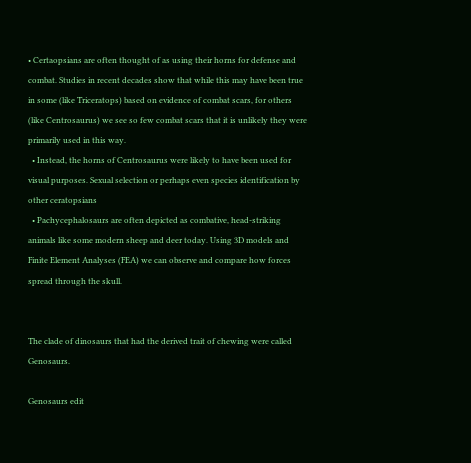• Certaopsians are often thought of as using their horns for defense and combat. Studies in recent decades show that while this may have been true in some (like Triceratops) based on evidence of combat scars, for others (like Centrosaurus) we see so few combat scars that it is unlikely they were primarily used in this way.
  • Instead, the horns of Centrosaurus were likely to have been used for visual purposes. Sexual selection or perhaps even species identification by other ceratopsians
  • Pachycephalosaurs are often depicted as combative, head-striking animals like some modern sheep and deer today. Using 3D models and Finite Element Analyses (FEA) we can observe and compare how forces spread through the skull.


The clade of dinosaurs that had the derived trait of chewing were called Genosaurs.

Genosaurs edit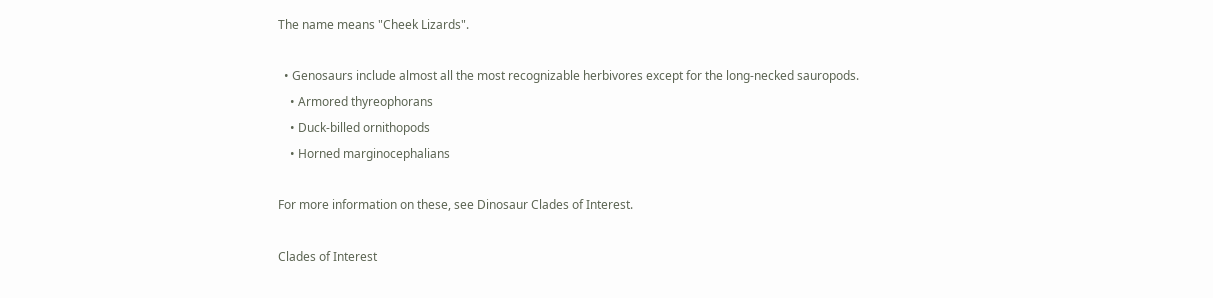The name means "Cheek Lizards".

  • Genosaurs include almost all the most recognizable herbivores except for the long-necked sauropods.
    • Armored thyreophorans
    • Duck-billed ornithopods
    • Horned marginocephalians

For more information on these, see Dinosaur Clades of Interest.

Clades of Interest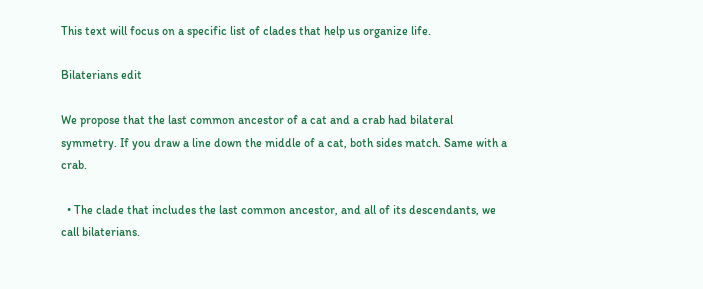This text will focus on a specific list of clades that help us organize life.

Bilaterians edit

We propose that the last common ancestor of a cat and a crab had bilateral symmetry. If you draw a line down the middle of a cat, both sides match. Same with a crab.

  • The clade that includes the last common ancestor, and all of its descendants, we call bilaterians.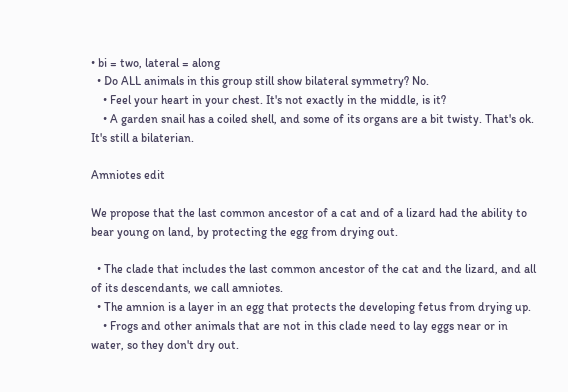• bi = two, lateral = along
  • Do ALL animals in this group still show bilateral symmetry? No.
    • Feel your heart in your chest. It's not exactly in the middle, is it?
    • A garden snail has a coiled shell, and some of its organs are a bit twisty. That's ok. It's still a bilaterian.

Amniotes edit

We propose that the last common ancestor of a cat and of a lizard had the ability to bear young on land, by protecting the egg from drying out.

  • The clade that includes the last common ancestor of the cat and the lizard, and all of its descendants, we call amniotes.
  • The amnion is a layer in an egg that protects the developing fetus from drying up.
    • Frogs and other animals that are not in this clade need to lay eggs near or in water, so they don't dry out.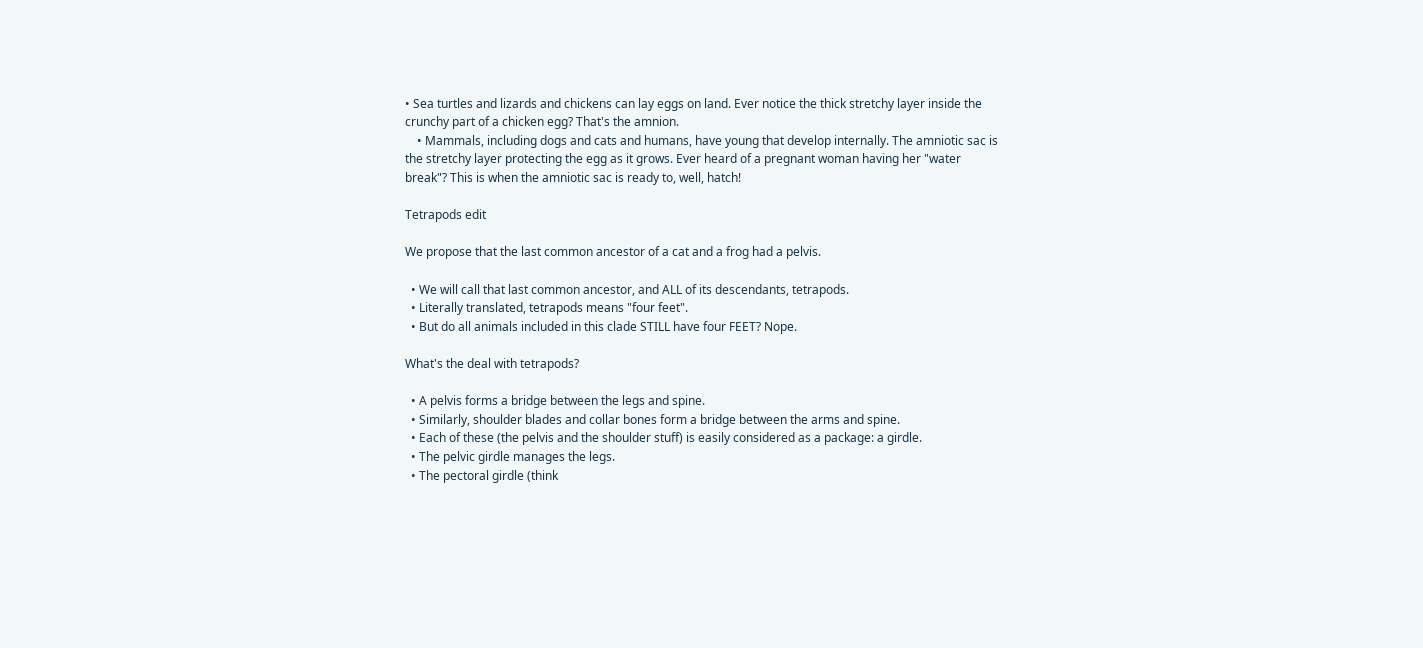• Sea turtles and lizards and chickens can lay eggs on land. Ever notice the thick stretchy layer inside the crunchy part of a chicken egg? That's the amnion.
    • Mammals, including dogs and cats and humans, have young that develop internally. The amniotic sac is the stretchy layer protecting the egg as it grows. Ever heard of a pregnant woman having her "water break"? This is when the amniotic sac is ready to, well, hatch!

Tetrapods edit

We propose that the last common ancestor of a cat and a frog had a pelvis.

  • We will call that last common ancestor, and ALL of its descendants, tetrapods.
  • Literally translated, tetrapods means "four feet".
  • But do all animals included in this clade STILL have four FEET? Nope.

What's the deal with tetrapods?

  • A pelvis forms a bridge between the legs and spine.
  • Similarly, shoulder blades and collar bones form a bridge between the arms and spine.
  • Each of these (the pelvis and the shoulder stuff) is easily considered as a package: a girdle.
  • The pelvic girdle manages the legs.
  • The pectoral girdle (think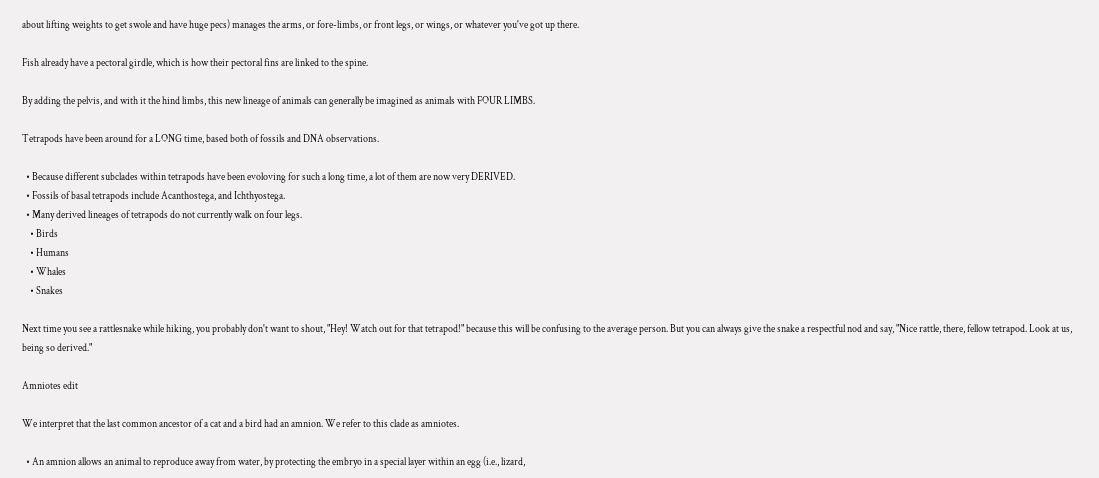about lifting weights to get swole and have huge pecs) manages the arms, or fore-limbs, or front legs, or wings, or whatever you've got up there.

Fish already have a pectoral girdle, which is how their pectoral fins are linked to the spine.

By adding the pelvis, and with it the hind limbs, this new lineage of animals can generally be imagined as animals with FOUR LIMBS.

Tetrapods have been around for a LONG time, based both of fossils and DNA observations.

  • Because different subclades within tetrapods have been evoloving for such a long time, a lot of them are now very DERIVED.
  • Fossils of basal tetrapods include Acanthostega, and Ichthyostega.
  • Many derived lineages of tetrapods do not currently walk on four legs.
    • Birds
    • Humans
    • Whales
    • Snakes

Next time you see a rattlesnake while hiking, you probably don't want to shout, "Hey! Watch out for that tetrapod!" because this will be confusing to the average person. But you can always give the snake a respectful nod and say, "Nice rattle, there, fellow tetrapod. Look at us, being so derived."

Amniotes edit

We interpret that the last common ancestor of a cat and a bird had an amnion. We refer to this clade as amniotes.

  • An amnion allows an animal to reproduce away from water, by protecting the embryo in a special layer within an egg (i.e., lizard,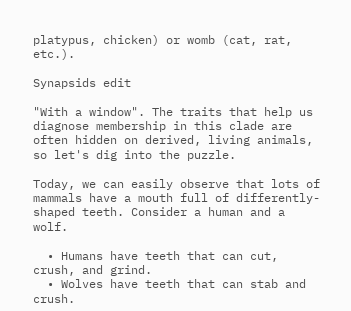platypus, chicken) or womb (cat, rat, etc.).

Synapsids edit

"With a window". The traits that help us diagnose membership in this clade are often hidden on derived, living animals, so let's dig into the puzzle.

Today, we can easily observe that lots of mammals have a mouth full of differently-shaped teeth. Consider a human and a wolf.

  • Humans have teeth that can cut, crush, and grind.
  • Wolves have teeth that can stab and crush.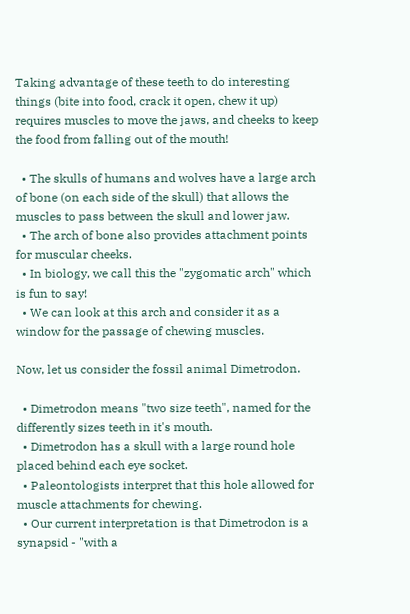Taking advantage of these teeth to do interesting things (bite into food, crack it open, chew it up) requires muscles to move the jaws, and cheeks to keep the food from falling out of the mouth!

  • The skulls of humans and wolves have a large arch of bone (on each side of the skull) that allows the muscles to pass between the skull and lower jaw.
  • The arch of bone also provides attachment points for muscular cheeks.
  • In biology, we call this the "zygomatic arch" which is fun to say!
  • We can look at this arch and consider it as a window for the passage of chewing muscles.

Now, let us consider the fossil animal Dimetrodon.

  • Dimetrodon means "two size teeth", named for the differently sizes teeth in it's mouth.
  • Dimetrodon has a skull with a large round hole placed behind each eye socket.
  • Paleontologists interpret that this hole allowed for muscle attachments for chewing.
  • Our current interpretation is that Dimetrodon is a synapsid - "with a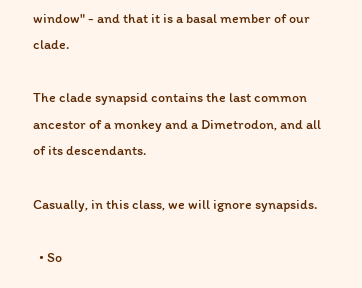window" - and that it is a basal member of our clade.

The clade synapsid contains the last common ancestor of a monkey and a Dimetrodon, and all of its descendants.

Casually, in this class, we will ignore synapsids.

  • So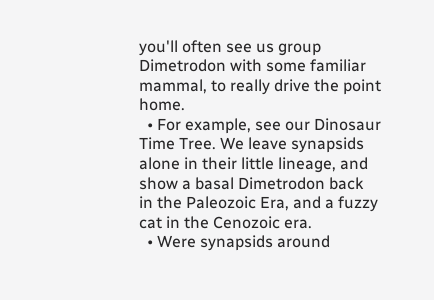you'll often see us group Dimetrodon with some familiar mammal, to really drive the point home.
  • For example, see our Dinosaur Time Tree. We leave synapsids alone in their little lineage, and show a basal Dimetrodon back in the Paleozoic Era, and a fuzzy cat in the Cenozoic era.
  • Were synapsids around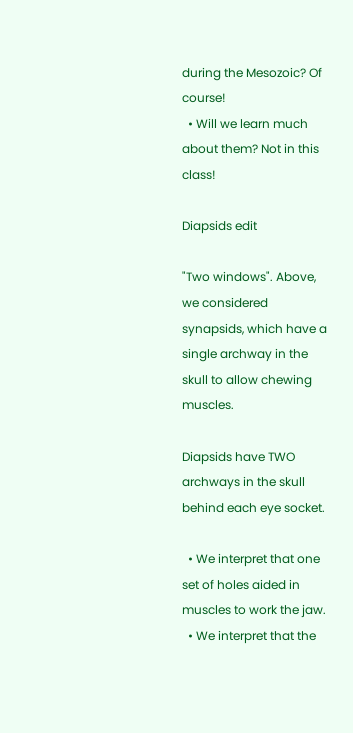during the Mesozoic? Of course!
  • Will we learn much about them? Not in this class!

Diapsids edit

"Two windows". Above, we considered synapsids, which have a single archway in the skull to allow chewing muscles.

Diapsids have TWO archways in the skull behind each eye socket.

  • We interpret that one set of holes aided in muscles to work the jaw.
  • We interpret that the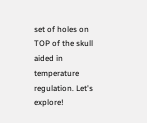set of holes on TOP of the skull aided in temperature regulation. Let's explore!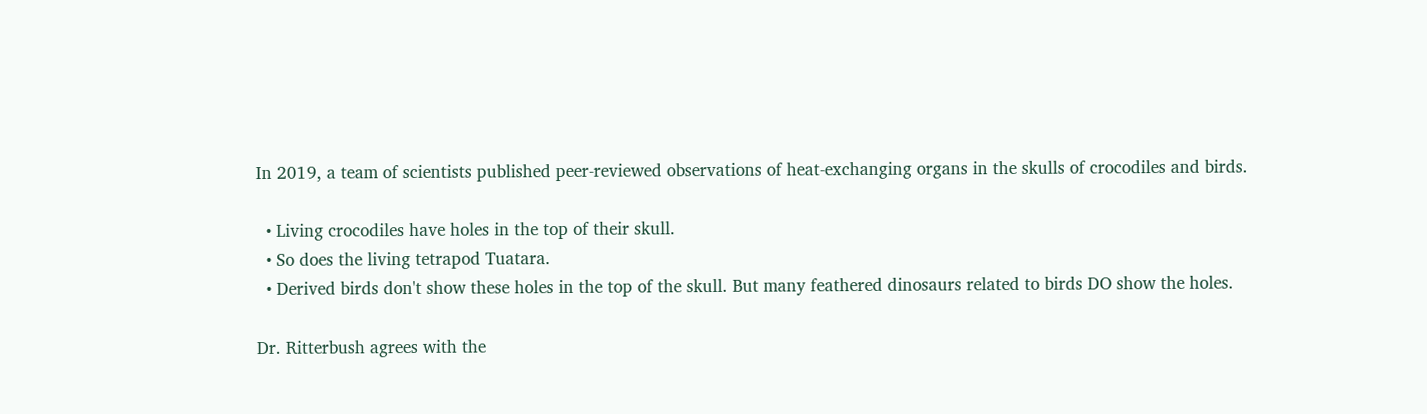In 2019, a team of scientists published peer-reviewed observations of heat-exchanging organs in the skulls of crocodiles and birds.

  • Living crocodiles have holes in the top of their skull.
  • So does the living tetrapod Tuatara.
  • Derived birds don't show these holes in the top of the skull. But many feathered dinosaurs related to birds DO show the holes.

Dr. Ritterbush agrees with the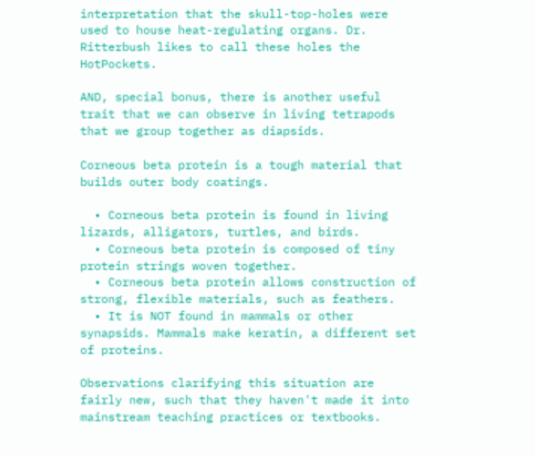interpretation that the skull-top-holes were used to house heat-regulating organs. Dr. Ritterbush likes to call these holes the HotPockets.

AND, special bonus, there is another useful trait that we can observe in living tetrapods that we group together as diapsids.

Corneous beta protein is a tough material that builds outer body coatings.

  • Corneous beta protein is found in living lizards, alligators, turtles, and birds.
  • Corneous beta protein is composed of tiny protein strings woven together.
  • Corneous beta protein allows construction of strong, flexible materials, such as feathers.
  • It is NOT found in mammals or other synapsids. Mammals make keratin, a different set of proteins.

Observations clarifying this situation are fairly new, such that they haven't made it into mainstream teaching practices or textbooks.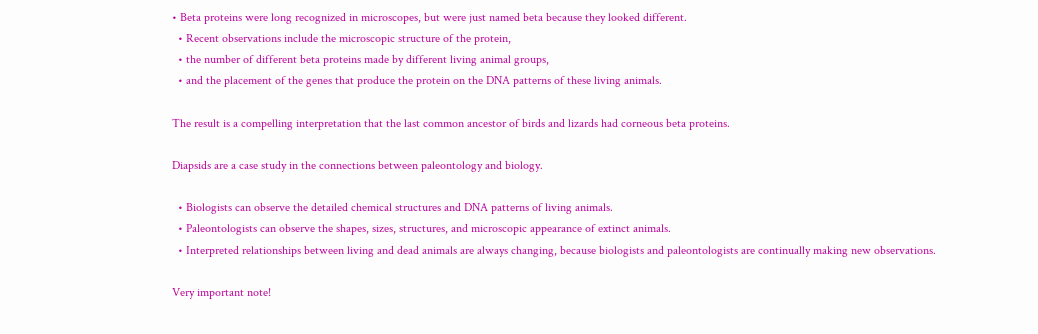• Beta proteins were long recognized in microscopes, but were just named beta because they looked different.
  • Recent observations include the microscopic structure of the protein,
  • the number of different beta proteins made by different living animal groups,
  • and the placement of the genes that produce the protein on the DNA patterns of these living animals.

The result is a compelling interpretation that the last common ancestor of birds and lizards had corneous beta proteins.

Diapsids are a case study in the connections between paleontology and biology.

  • Biologists can observe the detailed chemical structures and DNA patterns of living animals.
  • Paleontologists can observe the shapes, sizes, structures, and microscopic appearance of extinct animals.
  • Interpreted relationships between living and dead animals are always changing, because biologists and paleontologists are continually making new observations.

Very important note!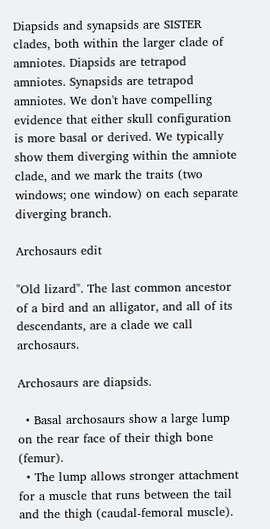Diapsids and synapsids are SISTER clades, both within the larger clade of amniotes. Diapsids are tetrapod amniotes. Synapsids are tetrapod amniotes. We don't have compelling evidence that either skull configuration is more basal or derived. We typically show them diverging within the amniote clade, and we mark the traits (two windows; one window) on each separate diverging branch.

Archosaurs edit

"Old lizard". The last common ancestor of a bird and an alligator, and all of its descendants, are a clade we call archosaurs.

Archosaurs are diapsids.

  • Basal archosaurs show a large lump on the rear face of their thigh bone (femur).
  • The lump allows stronger attachment for a muscle that runs between the tail and the thigh (caudal-femoral muscle).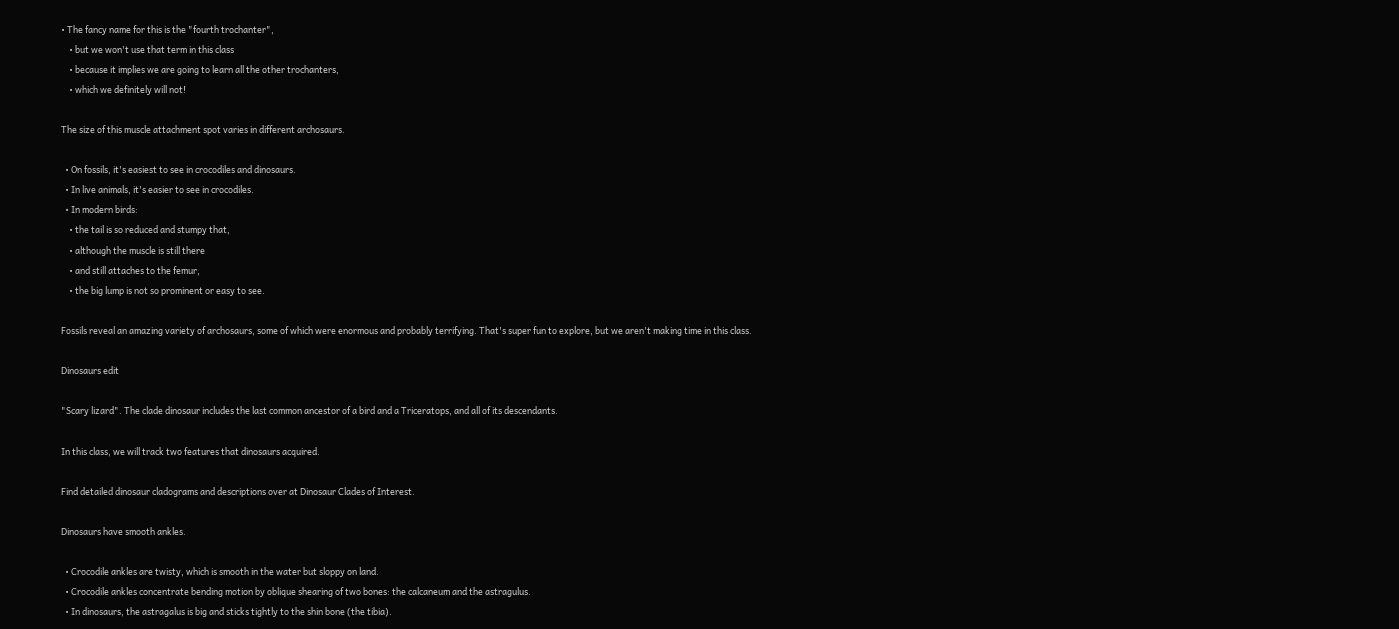• The fancy name for this is the "fourth trochanter",
    • but we won't use that term in this class
    • because it implies we are going to learn all the other trochanters,
    • which we definitely will not!

The size of this muscle attachment spot varies in different archosaurs.

  • On fossils, it's easiest to see in crocodiles and dinosaurs.
  • In live animals, it's easier to see in crocodiles.
  • In modern birds:
    • the tail is so reduced and stumpy that,
    • although the muscle is still there
    • and still attaches to the femur,
    • the big lump is not so prominent or easy to see.

Fossils reveal an amazing variety of archosaurs, some of which were enormous and probably terrifying. That's super fun to explore, but we aren't making time in this class.

Dinosaurs edit

"Scary lizard". The clade dinosaur includes the last common ancestor of a bird and a Triceratops, and all of its descendants.

In this class, we will track two features that dinosaurs acquired.

Find detailed dinosaur cladograms and descriptions over at Dinosaur Clades of Interest.

Dinosaurs have smooth ankles.

  • Crocodile ankles are twisty, which is smooth in the water but sloppy on land.
  • Crocodile ankles concentrate bending motion by oblique shearing of two bones: the calcaneum and the astragulus.
  • In dinosaurs, the astragalus is big and sticks tightly to the shin bone (the tibia).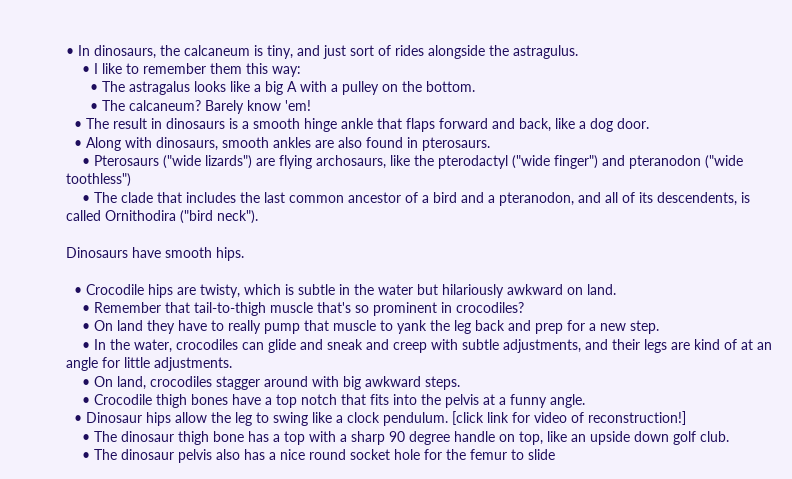• In dinosaurs, the calcaneum is tiny, and just sort of rides alongside the astragulus.
    • I like to remember them this way:
      • The astragalus looks like a big A with a pulley on the bottom.
      • The calcaneum? Barely know 'em!
  • The result in dinosaurs is a smooth hinge ankle that flaps forward and back, like a dog door.
  • Along with dinosaurs, smooth ankles are also found in pterosaurs.
    • Pterosaurs ("wide lizards") are flying archosaurs, like the pterodactyl ("wide finger") and pteranodon ("wide toothless")
    • The clade that includes the last common ancestor of a bird and a pteranodon, and all of its descendents, is called Ornithodira ("bird neck").

Dinosaurs have smooth hips.

  • Crocodile hips are twisty, which is subtle in the water but hilariously awkward on land.
    • Remember that tail-to-thigh muscle that's so prominent in crocodiles?
    • On land they have to really pump that muscle to yank the leg back and prep for a new step.
    • In the water, crocodiles can glide and sneak and creep with subtle adjustments, and their legs are kind of at an angle for little adjustments.
    • On land, crocodiles stagger around with big awkward steps.
    • Crocodile thigh bones have a top notch that fits into the pelvis at a funny angle.
  • Dinosaur hips allow the leg to swing like a clock pendulum. [click link for video of reconstruction!]
    • The dinosaur thigh bone has a top with a sharp 90 degree handle on top, like an upside down golf club.
    • The dinosaur pelvis also has a nice round socket hole for the femur to slide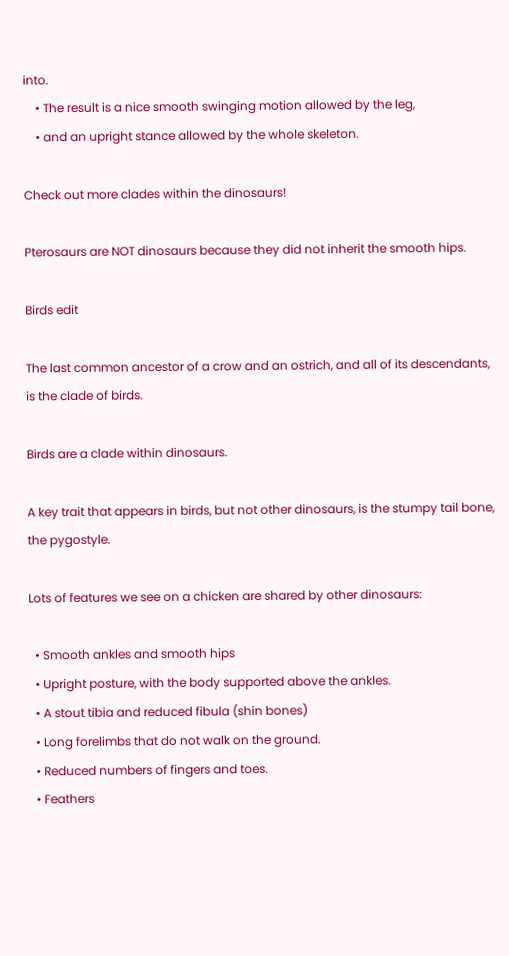into.
    • The result is a nice smooth swinging motion allowed by the leg,
    • and an upright stance allowed by the whole skeleton.

Check out more clades within the dinosaurs!

Pterosaurs are NOT dinosaurs because they did not inherit the smooth hips.

Birds edit

The last common ancestor of a crow and an ostrich, and all of its descendants, is the clade of birds.

Birds are a clade within dinosaurs.

A key trait that appears in birds, but not other dinosaurs, is the stumpy tail bone, the pygostyle.

Lots of features we see on a chicken are shared by other dinosaurs:

  • Smooth ankles and smooth hips
  • Upright posture, with the body supported above the ankles.
  • A stout tibia and reduced fibula (shin bones)
  • Long forelimbs that do not walk on the ground.
  • Reduced numbers of fingers and toes.
  • Feathers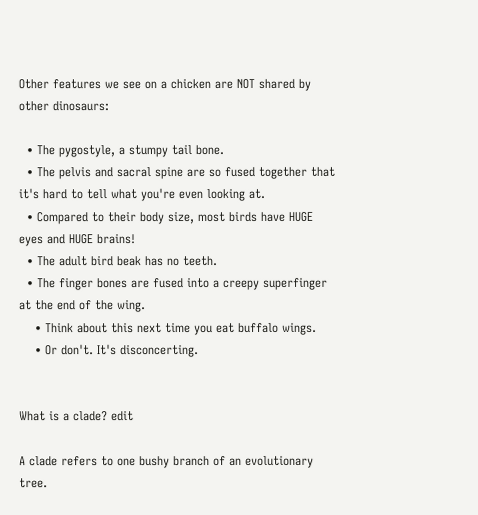Other features we see on a chicken are NOT shared by other dinosaurs:

  • The pygostyle, a stumpy tail bone.
  • The pelvis and sacral spine are so fused together that it's hard to tell what you're even looking at.
  • Compared to their body size, most birds have HUGE eyes and HUGE brains!
  • The adult bird beak has no teeth.
  • The finger bones are fused into a creepy superfinger at the end of the wing.
    • Think about this next time you eat buffalo wings.
    • Or don't. It's disconcerting.


What is a clade? edit

A clade refers to one bushy branch of an evolutionary tree.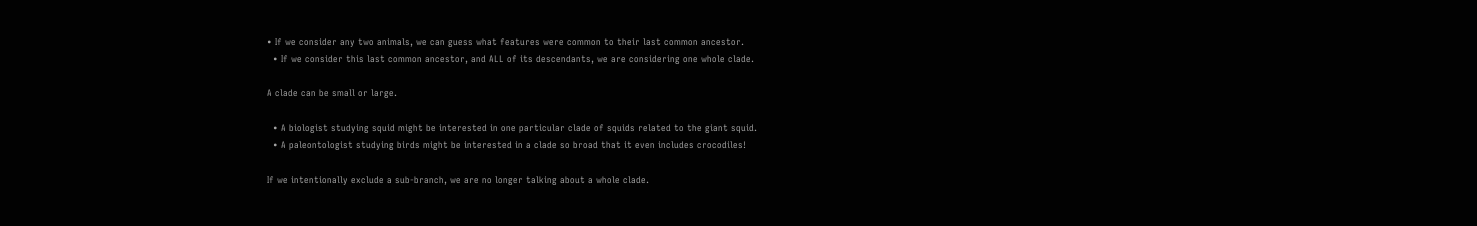• If we consider any two animals, we can guess what features were common to their last common ancestor.
  • If we consider this last common ancestor, and ALL of its descendants, we are considering one whole clade.

A clade can be small or large.

  • A biologist studying squid might be interested in one particular clade of squids related to the giant squid.
  • A paleontologist studying birds might be interested in a clade so broad that it even includes crocodiles!

If we intentionally exclude a sub-branch, we are no longer talking about a whole clade.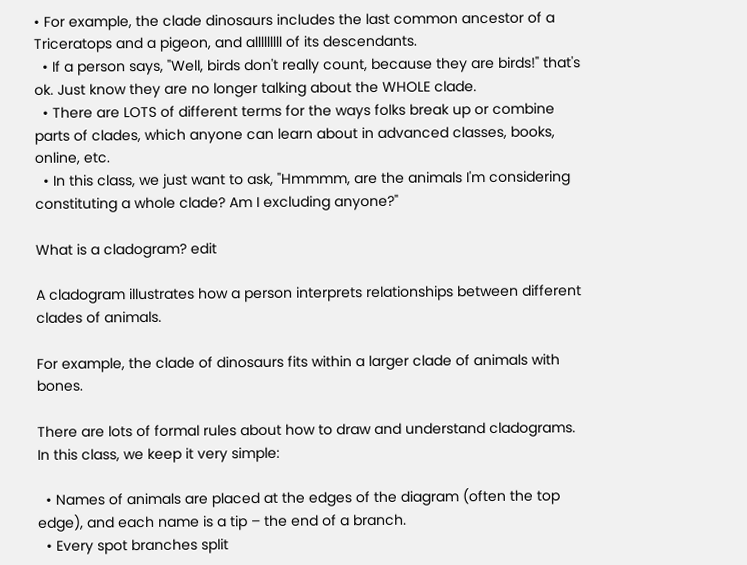• For example, the clade dinosaurs includes the last common ancestor of a Triceratops and a pigeon, and alllllllll of its descendants.
  • If a person says, "Well, birds don't really count, because they are birds!" that's ok. Just know they are no longer talking about the WHOLE clade.
  • There are LOTS of different terms for the ways folks break up or combine parts of clades, which anyone can learn about in advanced classes, books, online, etc.
  • In this class, we just want to ask, "Hmmmm, are the animals I'm considering constituting a whole clade? Am I excluding anyone?"

What is a cladogram? edit

A cladogram illustrates how a person interprets relationships between different clades of animals.

For example, the clade of dinosaurs fits within a larger clade of animals with bones.

There are lots of formal rules about how to draw and understand cladograms. In this class, we keep it very simple:

  • Names of animals are placed at the edges of the diagram (often the top edge), and each name is a tip – the end of a branch.
  • Every spot branches split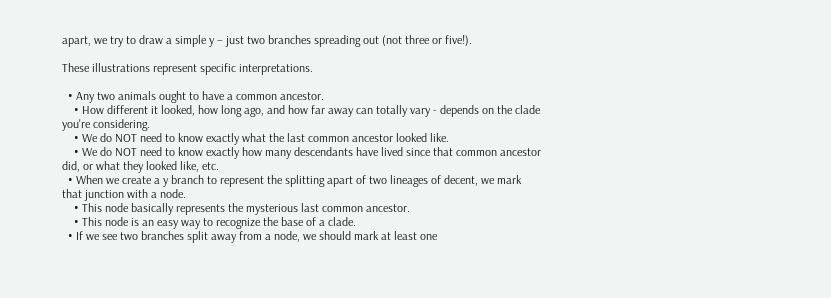apart, we try to draw a simple y – just two branches spreading out (not three or five!).

These illustrations represent specific interpretations.

  • Any two animals ought to have a common ancestor.
    • How different it looked, how long ago, and how far away can totally vary - depends on the clade you're considering.
    • We do NOT need to know exactly what the last common ancestor looked like.
    • We do NOT need to know exactly how many descendants have lived since that common ancestor did, or what they looked like, etc.
  • When we create a y branch to represent the splitting apart of two lineages of decent, we mark that junction with a node.
    • This node basically represents the mysterious last common ancestor.
    • This node is an easy way to recognize the base of a clade.
  • If we see two branches split away from a node, we should mark at least one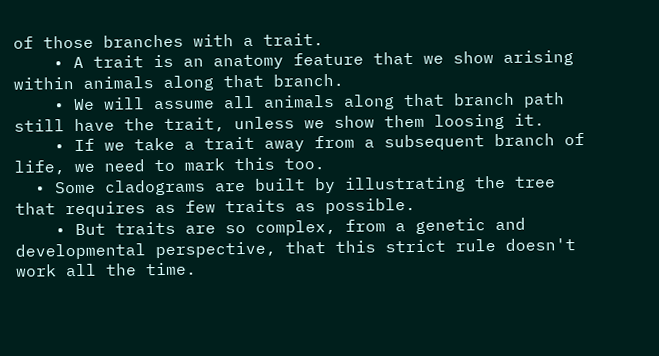of those branches with a trait.
    • A trait is an anatomy feature that we show arising within animals along that branch.
    • We will assume all animals along that branch path still have the trait, unless we show them loosing it.
    • If we take a trait away from a subsequent branch of life, we need to mark this too.
  • Some cladograms are built by illustrating the tree that requires as few traits as possible.
    • But traits are so complex, from a genetic and developmental perspective, that this strict rule doesn't work all the time.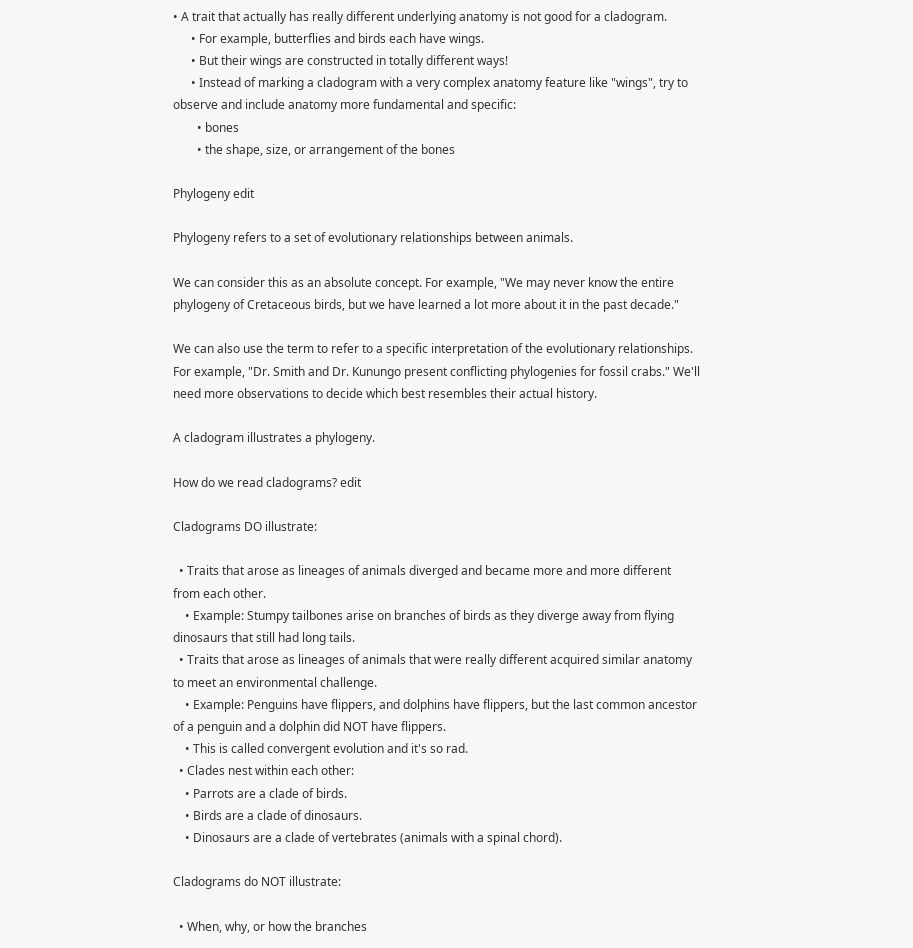• A trait that actually has really different underlying anatomy is not good for a cladogram.
      • For example, butterflies and birds each have wings.
      • But their wings are constructed in totally different ways!
      • Instead of marking a cladogram with a very complex anatomy feature like "wings", try to observe and include anatomy more fundamental and specific:
        • bones
        • the shape, size, or arrangement of the bones

Phylogeny edit

Phylogeny refers to a set of evolutionary relationships between animals.

We can consider this as an absolute concept. For example, "We may never know the entire phylogeny of Cretaceous birds, but we have learned a lot more about it in the past decade."

We can also use the term to refer to a specific interpretation of the evolutionary relationships. For example, "Dr. Smith and Dr. Kunungo present conflicting phylogenies for fossil crabs." We'll need more observations to decide which best resembles their actual history.

A cladogram illustrates a phylogeny.

How do we read cladograms? edit

Cladograms DO illustrate:

  • Traits that arose as lineages of animals diverged and became more and more different from each other.
    • Example: Stumpy tailbones arise on branches of birds as they diverge away from flying dinosaurs that still had long tails.
  • Traits that arose as lineages of animals that were really different acquired similar anatomy to meet an environmental challenge.
    • Example: Penguins have flippers, and dolphins have flippers, but the last common ancestor of a penguin and a dolphin did NOT have flippers.
    • This is called convergent evolution and it's so rad.
  • Clades nest within each other:
    • Parrots are a clade of birds.
    • Birds are a clade of dinosaurs.
    • Dinosaurs are a clade of vertebrates (animals with a spinal chord).

Cladograms do NOT illustrate:

  • When, why, or how the branches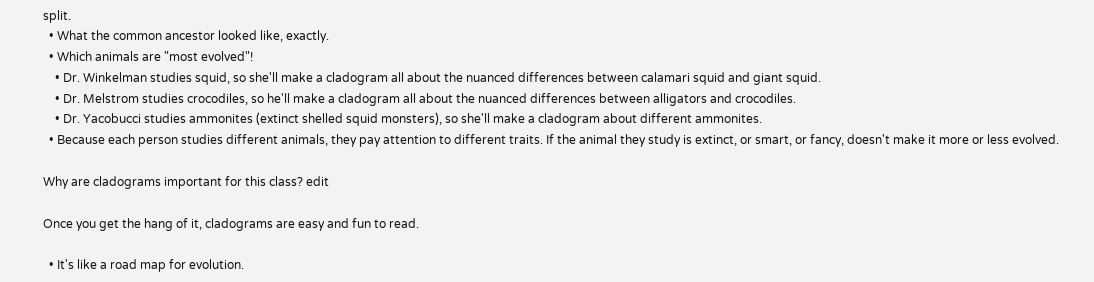split.
  • What the common ancestor looked like, exactly.
  • Which animals are "most evolved"!
    • Dr. Winkelman studies squid, so she'll make a cladogram all about the nuanced differences between calamari squid and giant squid.
    • Dr. Melstrom studies crocodiles, so he'll make a cladogram all about the nuanced differences between alligators and crocodiles.
    • Dr. Yacobucci studies ammonites (extinct shelled squid monsters), so she'll make a cladogram about different ammonites.
  • Because each person studies different animals, they pay attention to different traits. If the animal they study is extinct, or smart, or fancy, doesn't make it more or less evolved.

Why are cladograms important for this class? edit

Once you get the hang of it, cladograms are easy and fun to read.

  • It's like a road map for evolution.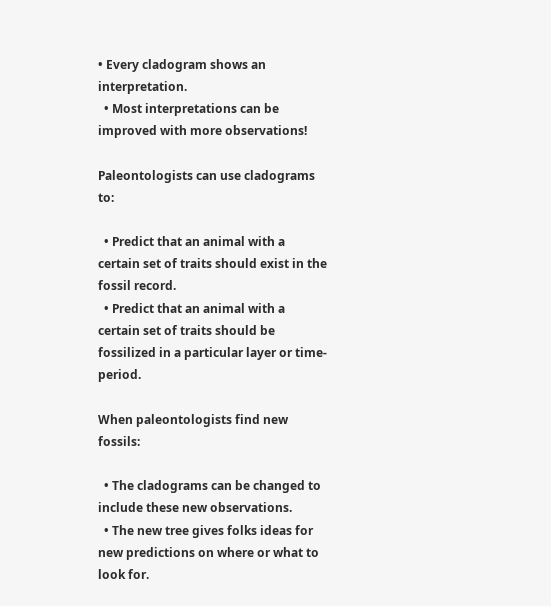• Every cladogram shows an interpretation.
  • Most interpretations can be improved with more observations!

Paleontologists can use cladograms to:

  • Predict that an animal with a certain set of traits should exist in the fossil record.
  • Predict that an animal with a certain set of traits should be fossilized in a particular layer or time-period.

When paleontologists find new fossils:

  • The cladograms can be changed to include these new observations.
  • The new tree gives folks ideas for new predictions on where or what to look for.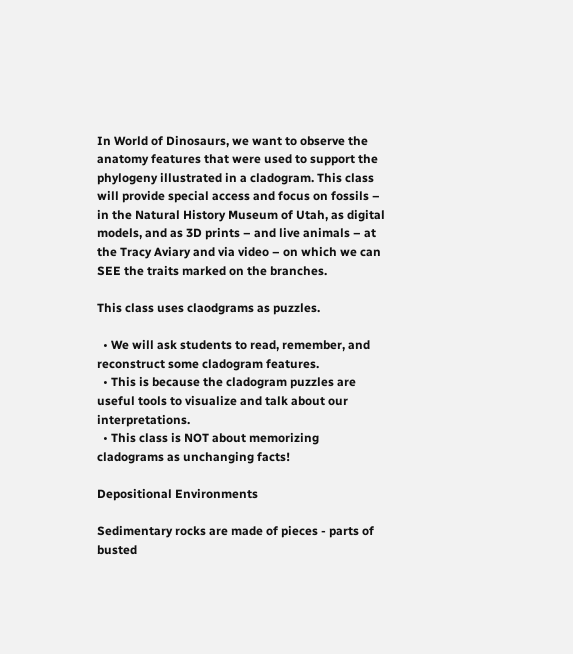In World of Dinosaurs, we want to observe the anatomy features that were used to support the phylogeny illustrated in a cladogram. This class will provide special access and focus on fossils – in the Natural History Museum of Utah, as digital models, and as 3D prints – and live animals – at the Tracy Aviary and via video – on which we can SEE the traits marked on the branches.

This class uses claodgrams as puzzles.

  • We will ask students to read, remember, and reconstruct some cladogram features.
  • This is because the cladogram puzzles are useful tools to visualize and talk about our interpretations.
  • This class is NOT about memorizing cladograms as unchanging facts!

Depositional Environments

Sedimentary rocks are made of pieces - parts of busted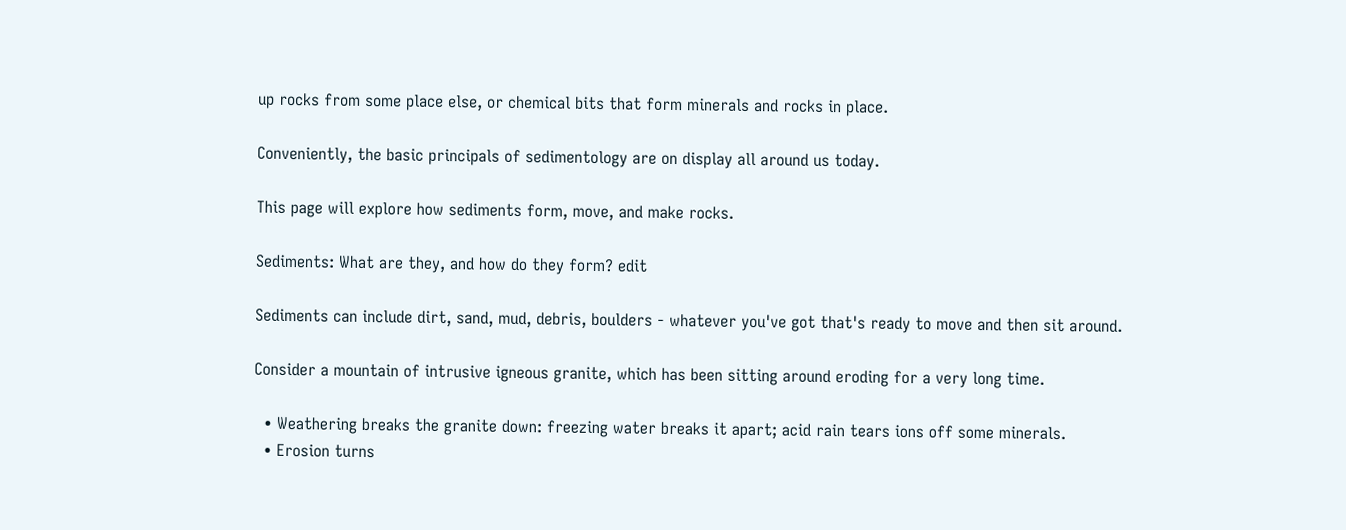up rocks from some place else, or chemical bits that form minerals and rocks in place.

Conveniently, the basic principals of sedimentology are on display all around us today.

This page will explore how sediments form, move, and make rocks.

Sediments: What are they, and how do they form? edit

Sediments can include dirt, sand, mud, debris, boulders - whatever you've got that's ready to move and then sit around.

Consider a mountain of intrusive igneous granite, which has been sitting around eroding for a very long time.

  • Weathering breaks the granite down: freezing water breaks it apart; acid rain tears ions off some minerals.
  • Erosion turns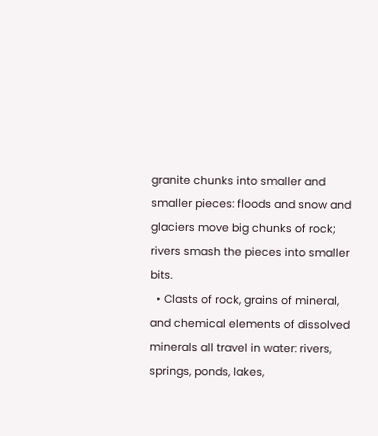granite chunks into smaller and smaller pieces: floods and snow and glaciers move big chunks of rock; rivers smash the pieces into smaller bits.
  • Clasts of rock, grains of mineral, and chemical elements of dissolved minerals all travel in water: rivers, springs, ponds, lakes,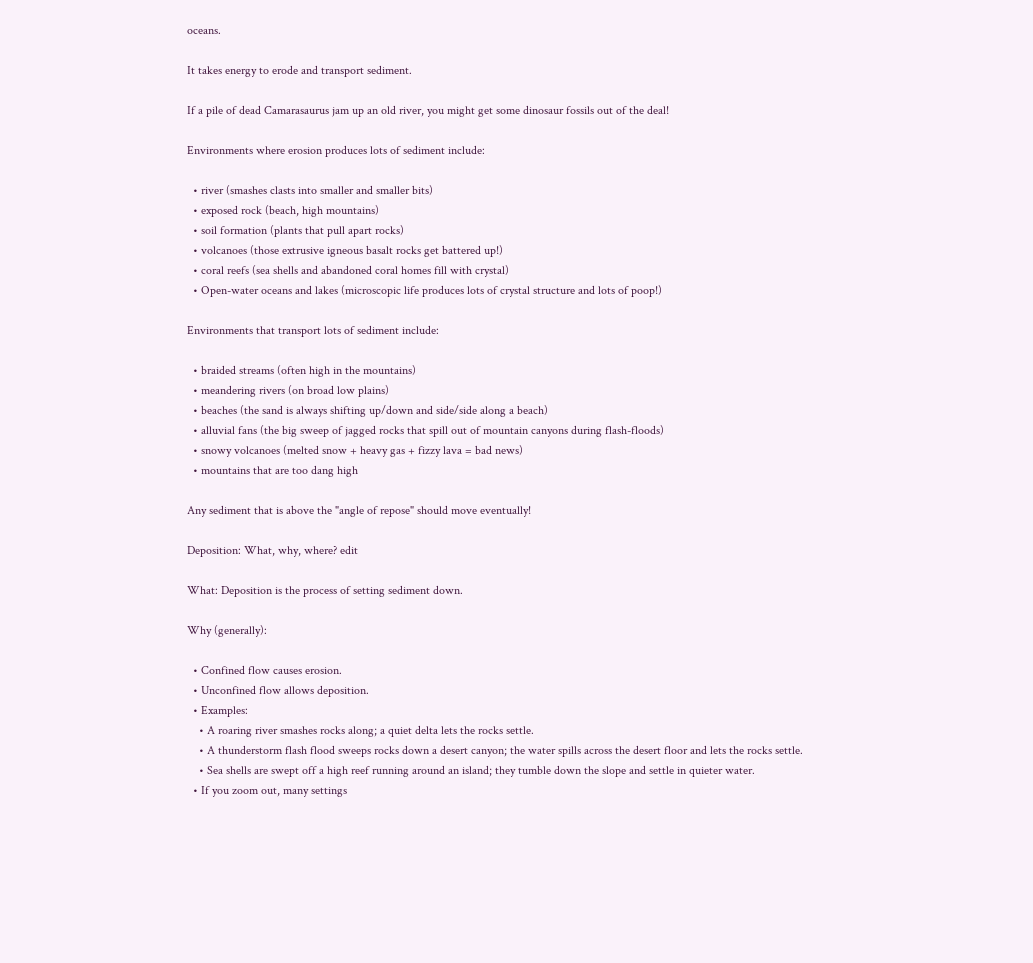oceans.

It takes energy to erode and transport sediment.

If a pile of dead Camarasaurus jam up an old river, you might get some dinosaur fossils out of the deal!

Environments where erosion produces lots of sediment include:

  • river (smashes clasts into smaller and smaller bits)
  • exposed rock (beach, high mountains)
  • soil formation (plants that pull apart rocks)
  • volcanoes (those extrusive igneous basalt rocks get battered up!)
  • coral reefs (sea shells and abandoned coral homes fill with crystal)
  • Open-water oceans and lakes (microscopic life produces lots of crystal structure and lots of poop!)

Environments that transport lots of sediment include:

  • braided streams (often high in the mountains)
  • meandering rivers (on broad low plains)
  • beaches (the sand is always shifting up/down and side/side along a beach)
  • alluvial fans (the big sweep of jagged rocks that spill out of mountain canyons during flash-floods)
  • snowy volcanoes (melted snow + heavy gas + fizzy lava = bad news)
  • mountains that are too dang high

Any sediment that is above the "angle of repose" should move eventually!

Deposition: What, why, where? edit

What: Deposition is the process of setting sediment down.

Why (generally):

  • Confined flow causes erosion.
  • Unconfined flow allows deposition.
  • Examples:
    • A roaring river smashes rocks along; a quiet delta lets the rocks settle.
    • A thunderstorm flash flood sweeps rocks down a desert canyon; the water spills across the desert floor and lets the rocks settle.
    • Sea shells are swept off a high reef running around an island; they tumble down the slope and settle in quieter water.
  • If you zoom out, many settings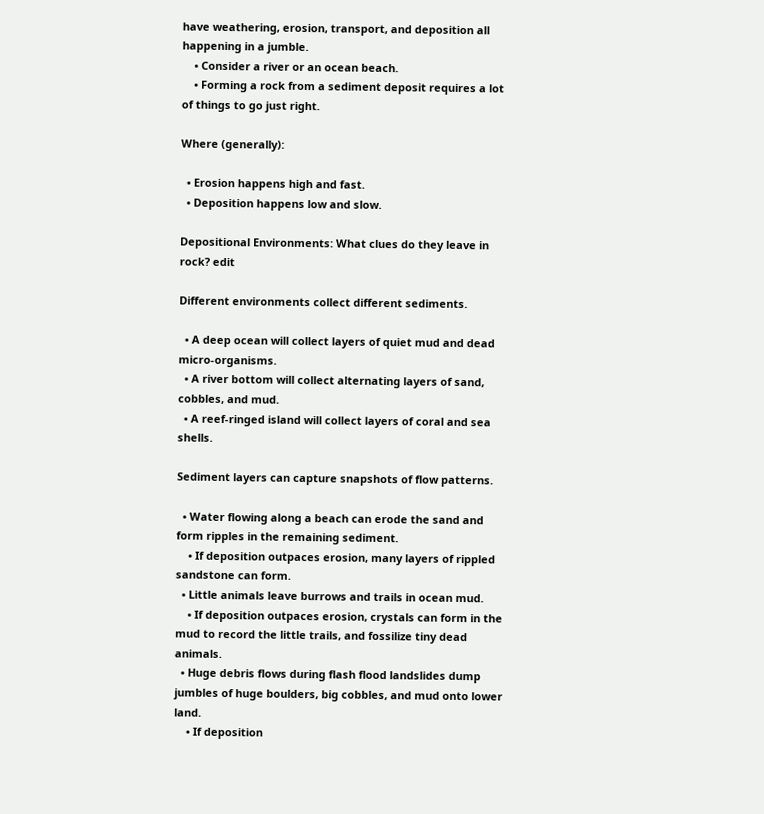have weathering, erosion, transport, and deposition all happening in a jumble.
    • Consider a river or an ocean beach.
    • Forming a rock from a sediment deposit requires a lot of things to go just right.

Where (generally):

  • Erosion happens high and fast.
  • Deposition happens low and slow.

Depositional Environments: What clues do they leave in rock? edit

Different environments collect different sediments.

  • A deep ocean will collect layers of quiet mud and dead micro-organisms.
  • A river bottom will collect alternating layers of sand, cobbles, and mud.
  • A reef-ringed island will collect layers of coral and sea shells.

Sediment layers can capture snapshots of flow patterns.

  • Water flowing along a beach can erode the sand and form ripples in the remaining sediment.
    • If deposition outpaces erosion, many layers of rippled sandstone can form.
  • Little animals leave burrows and trails in ocean mud.
    • If deposition outpaces erosion, crystals can form in the mud to record the little trails, and fossilize tiny dead animals.
  • Huge debris flows during flash flood landslides dump jumbles of huge boulders, big cobbles, and mud onto lower land.
    • If deposition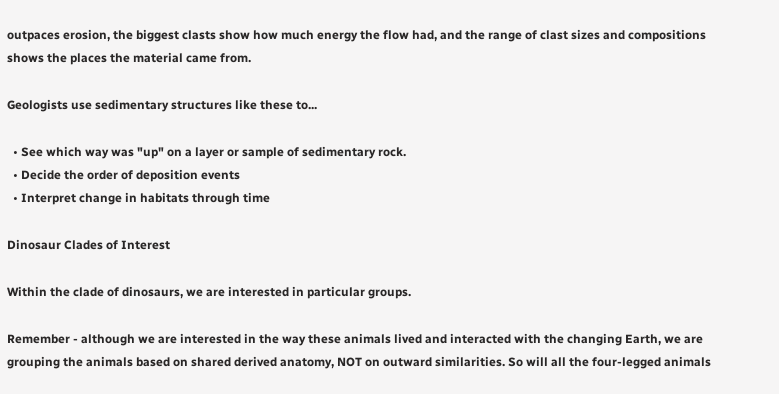outpaces erosion, the biggest clasts show how much energy the flow had, and the range of clast sizes and compositions shows the places the material came from.

Geologists use sedimentary structures like these to...

  • See which way was "up" on a layer or sample of sedimentary rock.
  • Decide the order of deposition events
  • Interpret change in habitats through time

Dinosaur Clades of Interest

Within the clade of dinosaurs, we are interested in particular groups.

Remember - although we are interested in the way these animals lived and interacted with the changing Earth, we are grouping the animals based on shared derived anatomy, NOT on outward similarities. So will all the four-legged animals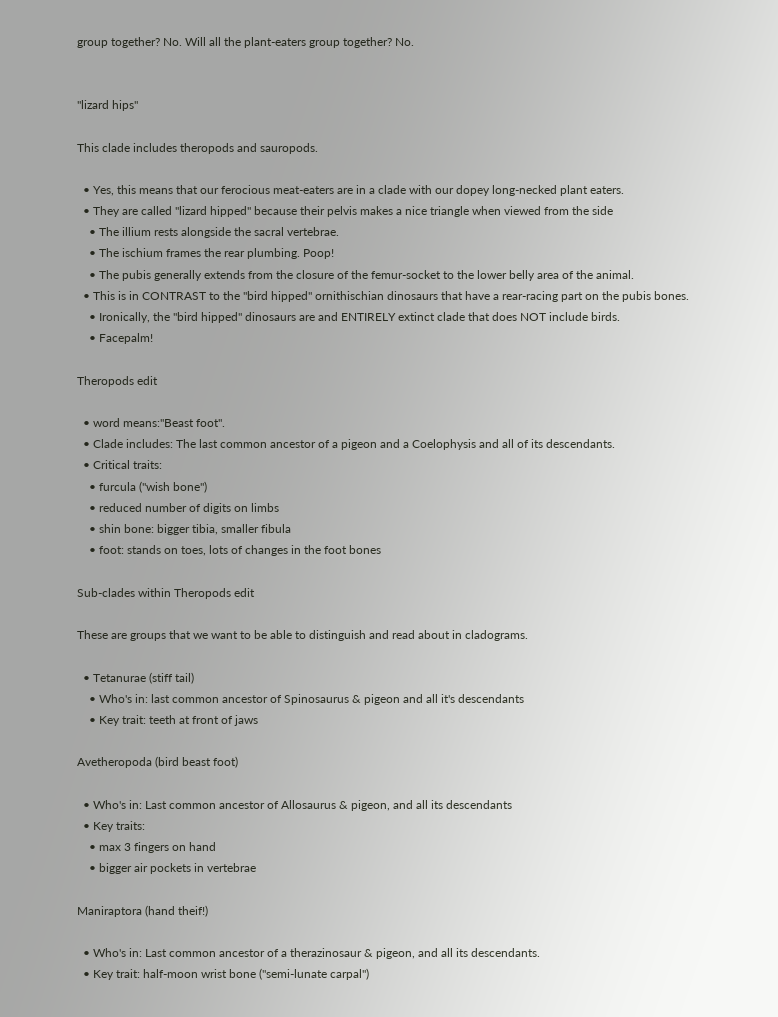group together? No. Will all the plant-eaters group together? No.


"lizard hips"

This clade includes theropods and sauropods.

  • Yes, this means that our ferocious meat-eaters are in a clade with our dopey long-necked plant eaters.
  • They are called "lizard hipped" because their pelvis makes a nice triangle when viewed from the side
    • The illium rests alongside the sacral vertebrae.
    • The ischium frames the rear plumbing. Poop!
    • The pubis generally extends from the closure of the femur-socket to the lower belly area of the animal.
  • This is in CONTRAST to the "bird hipped" ornithischian dinosaurs that have a rear-racing part on the pubis bones.
    • Ironically, the "bird hipped" dinosaurs are and ENTIRELY extinct clade that does NOT include birds.
    • Facepalm!

Theropods edit

  • word means:"Beast foot".
  • Clade includes: The last common ancestor of a pigeon and a Coelophysis and all of its descendants.
  • Critical traits:
    • furcula ("wish bone")
    • reduced number of digits on limbs
    • shin bone: bigger tibia, smaller fibula
    • foot: stands on toes, lots of changes in the foot bones

Sub-clades within Theropods edit

These are groups that we want to be able to distinguish and read about in cladograms.

  • Tetanurae (stiff tail)
    • Who's in: last common ancestor of Spinosaurus & pigeon and all it's descendants
    • Key trait: teeth at front of jaws

Avetheropoda (bird beast foot)

  • Who's in: Last common ancestor of Allosaurus & pigeon, and all its descendants
  • Key traits:
    • max 3 fingers on hand
    • bigger air pockets in vertebrae

Maniraptora (hand theif!)

  • Who's in: Last common ancestor of a therazinosaur & pigeon, and all its descendants.
  • Key trait: half-moon wrist bone ("semi-lunate carpal")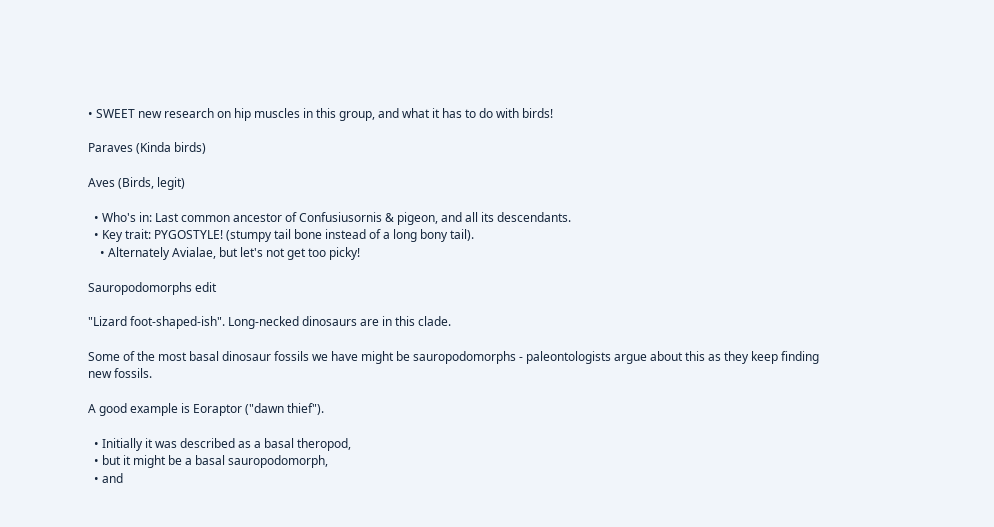• SWEET new research on hip muscles in this group, and what it has to do with birds!

Paraves (Kinda birds)

Aves (Birds, legit)

  • Who's in: Last common ancestor of Confusiusornis & pigeon, and all its descendants.
  • Key trait: PYGOSTYLE! (stumpy tail bone instead of a long bony tail).
    • Alternately Avialae, but let's not get too picky!

Sauropodomorphs edit

"Lizard foot-shaped-ish". Long-necked dinosaurs are in this clade.

Some of the most basal dinosaur fossils we have might be sauropodomorphs - paleontologists argue about this as they keep finding new fossils.

A good example is Eoraptor ("dawn thief").

  • Initially it was described as a basal theropod,
  • but it might be a basal sauropodomorph,
  • and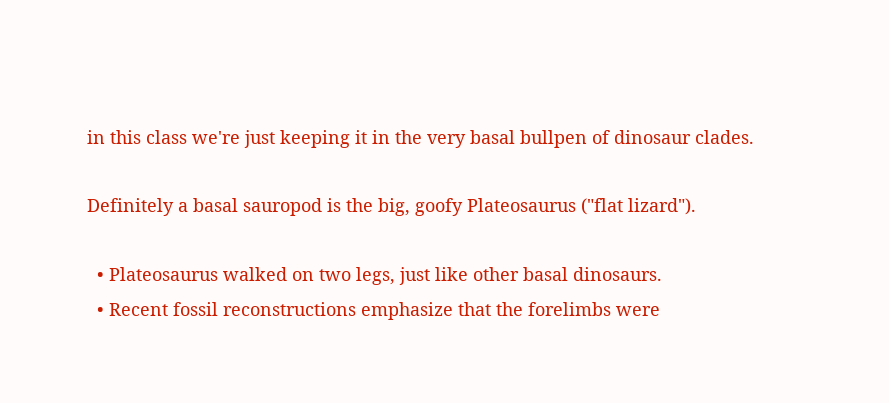in this class we're just keeping it in the very basal bullpen of dinosaur clades.

Definitely a basal sauropod is the big, goofy Plateosaurus ("flat lizard").

  • Plateosaurus walked on two legs, just like other basal dinosaurs.
  • Recent fossil reconstructions emphasize that the forelimbs were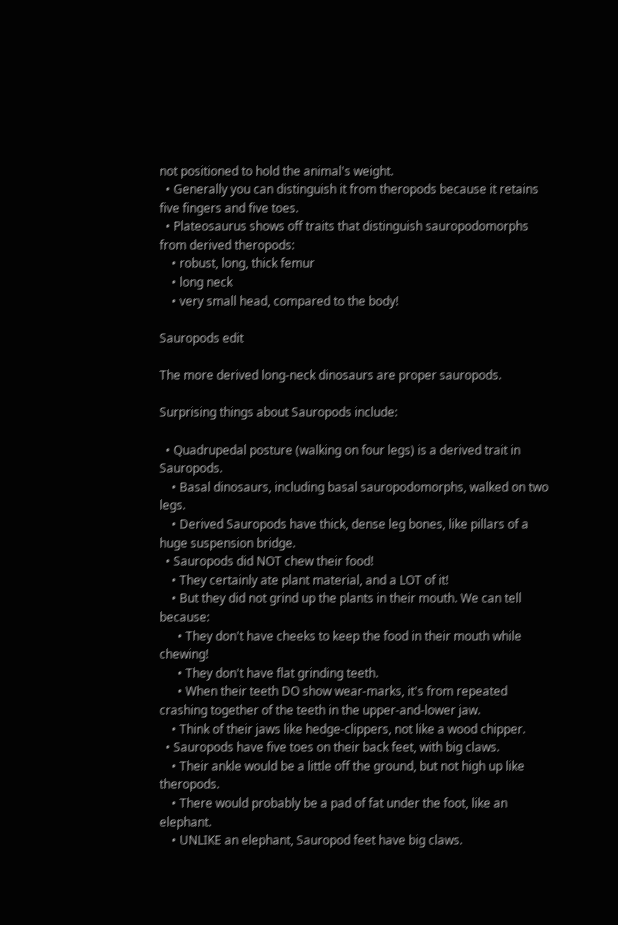not positioned to hold the animal's weight.
  • Generally you can distinguish it from theropods because it retains five fingers and five toes.
  • Plateosaurus shows off traits that distinguish sauropodomorphs from derived theropods:
    • robust, long, thick femur
    • long neck
    • very small head, compared to the body!

Sauropods edit

The more derived long-neck dinosaurs are proper sauropods.

Surprising things about Sauropods include:

  • Quadrupedal posture (walking on four legs) is a derived trait in Sauropods.
    • Basal dinosaurs, including basal sauropodomorphs, walked on two legs.
    • Derived Sauropods have thick, dense leg bones, like pillars of a huge suspension bridge.
  • Sauropods did NOT chew their food!
    • They certainly ate plant material, and a LOT of it!
    • But they did not grind up the plants in their mouth. We can tell because:
      • They don't have cheeks to keep the food in their mouth while chewing!
      • They don't have flat grinding teeth.
      • When their teeth DO show wear-marks, it's from repeated crashing together of the teeth in the upper-and-lower jaw.
    • Think of their jaws like hedge-clippers, not like a wood chipper.
  • Sauropods have five toes on their back feet, with big claws.
    • Their ankle would be a little off the ground, but not high up like theropods.
    • There would probably be a pad of fat under the foot, like an elephant.
    • UNLIKE an elephant, Sauropod feet have big claws.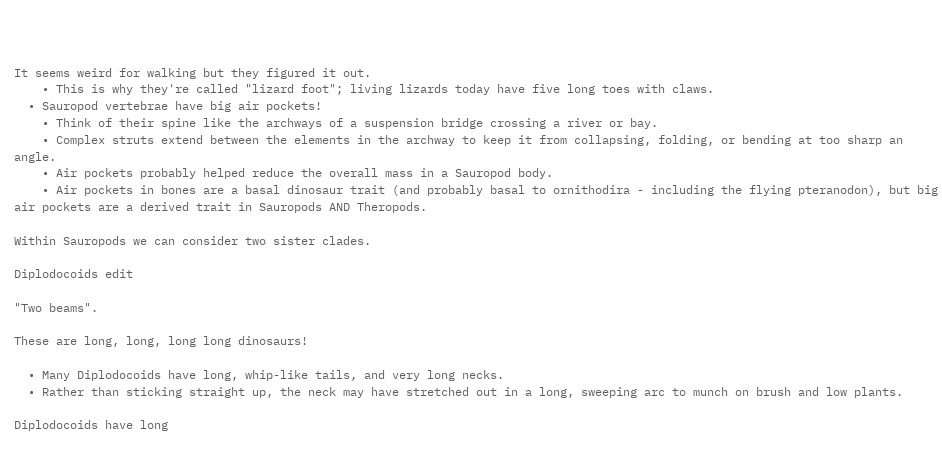It seems weird for walking but they figured it out.
    • This is why they're called "lizard foot"; living lizards today have five long toes with claws.
  • Sauropod vertebrae have big air pockets!
    • Think of their spine like the archways of a suspension bridge crossing a river or bay.
    • Complex struts extend between the elements in the archway to keep it from collapsing, folding, or bending at too sharp an angle.
    • Air pockets probably helped reduce the overall mass in a Sauropod body.
    • Air pockets in bones are a basal dinosaur trait (and probably basal to ornithodira - including the flying pteranodon), but big air pockets are a derived trait in Sauropods AND Theropods.

Within Sauropods we can consider two sister clades.

Diplodocoids edit

"Two beams".

These are long, long, long long dinosaurs!

  • Many Diplodocoids have long, whip-like tails, and very long necks.
  • Rather than sticking straight up, the neck may have stretched out in a long, sweeping arc to munch on brush and low plants.

Diplodocoids have long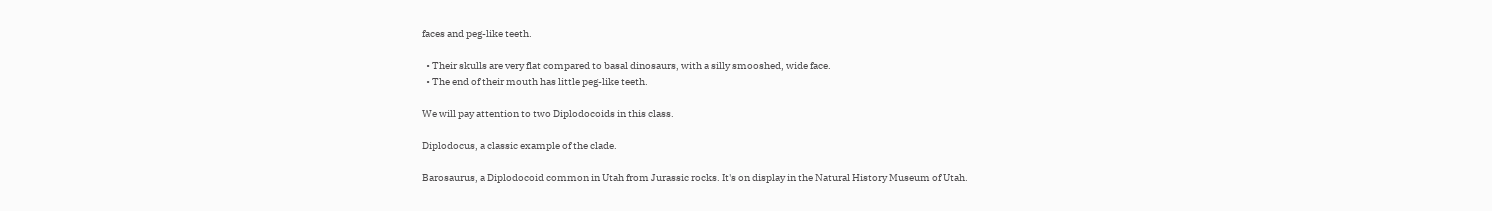faces and peg-like teeth.

  • Their skulls are very flat compared to basal dinosaurs, with a silly smooshed, wide face.
  • The end of their mouth has little peg-like teeth.

We will pay attention to two Diplodocoids in this class.

Diplodocus, a classic example of the clade.

Barosaurus, a Diplodocoid common in Utah from Jurassic rocks. It's on display in the Natural History Museum of Utah.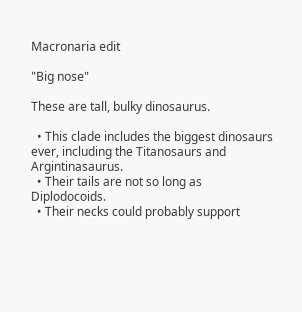Macronaria edit

"Big nose"

These are tall, bulky dinosaurus.

  • This clade includes the biggest dinosaurs ever, including the Titanosaurs and Argintinasaurus.
  • Their tails are not so long as Diplodocoids.
  • Their necks could probably support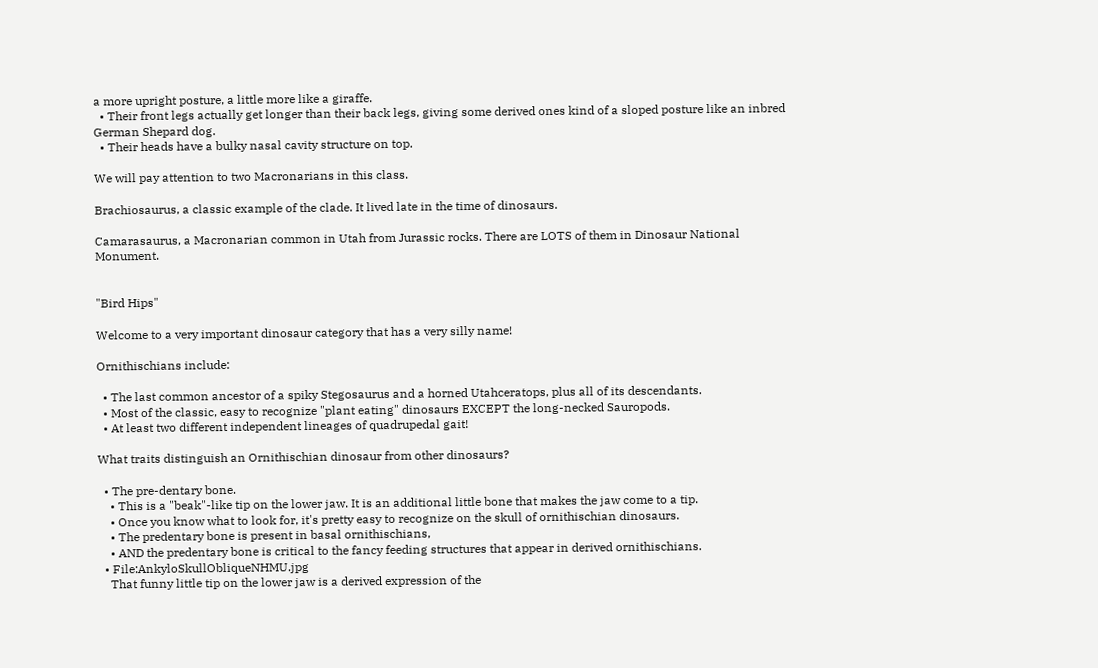a more upright posture, a little more like a giraffe.
  • Their front legs actually get longer than their back legs, giving some derived ones kind of a sloped posture like an inbred German Shepard dog.
  • Their heads have a bulky nasal cavity structure on top.

We will pay attention to two Macronarians in this class.

Brachiosaurus, a classic example of the clade. It lived late in the time of dinosaurs.

Camarasaurus, a Macronarian common in Utah from Jurassic rocks. There are LOTS of them in Dinosaur National Monument.


"Bird Hips"

Welcome to a very important dinosaur category that has a very silly name!

Ornithischians include:

  • The last common ancestor of a spiky Stegosaurus and a horned Utahceratops, plus all of its descendants.
  • Most of the classic, easy to recognize "plant eating" dinosaurs EXCEPT the long-necked Sauropods.
  • At least two different independent lineages of quadrupedal gait!

What traits distinguish an Ornithischian dinosaur from other dinosaurs?

  • The pre-dentary bone.
    • This is a "beak"-like tip on the lower jaw. It is an additional little bone that makes the jaw come to a tip.
    • Once you know what to look for, it's pretty easy to recognize on the skull of ornithischian dinosaurs.
    • The predentary bone is present in basal ornithischians,
    • AND the predentary bone is critical to the fancy feeding structures that appear in derived ornithischians.
  • File:AnkyloSkullObliqueNHMU.jpg
    That funny little tip on the lower jaw is a derived expression of the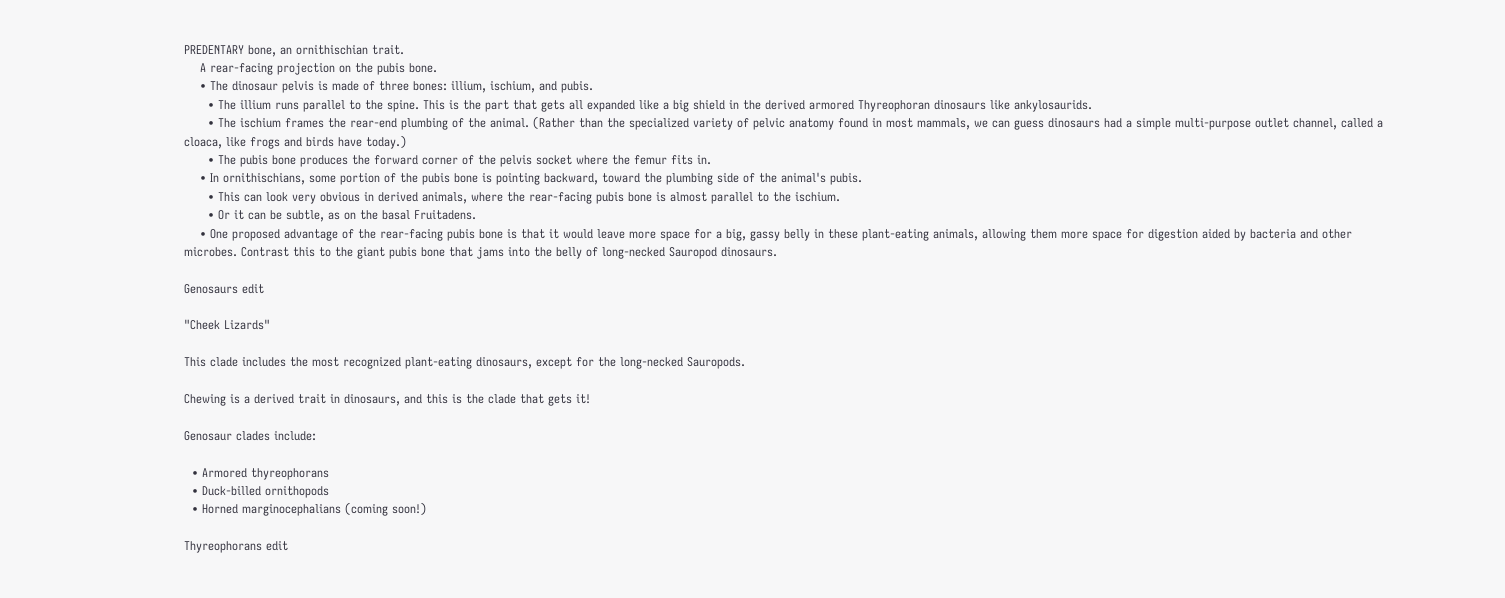PREDENTARY bone, an ornithischian trait.
    A rear-facing projection on the pubis bone.
    • The dinosaur pelvis is made of three bones: illium, ischium, and pubis.
      • The illium runs parallel to the spine. This is the part that gets all expanded like a big shield in the derived armored Thyreophoran dinosaurs like ankylosaurids.
      • The ischium frames the rear-end plumbing of the animal. (Rather than the specialized variety of pelvic anatomy found in most mammals, we can guess dinosaurs had a simple multi-purpose outlet channel, called a cloaca, like frogs and birds have today.)
      • The pubis bone produces the forward corner of the pelvis socket where the femur fits in.
    • In ornithischians, some portion of the pubis bone is pointing backward, toward the plumbing side of the animal's pubis.
      • This can look very obvious in derived animals, where the rear-facing pubis bone is almost parallel to the ischium.
      • Or it can be subtle, as on the basal Fruitadens.
    • One proposed advantage of the rear-facing pubis bone is that it would leave more space for a big, gassy belly in these plant-eating animals, allowing them more space for digestion aided by bacteria and other microbes. Contrast this to the giant pubis bone that jams into the belly of long-necked Sauropod dinosaurs.

Genosaurs edit

"Cheek Lizards"

This clade includes the most recognized plant-eating dinosaurs, except for the long-necked Sauropods.

Chewing is a derived trait in dinosaurs, and this is the clade that gets it!

Genosaur clades include:

  • Armored thyreophorans
  • Duck-billed ornithopods
  • Horned marginocephalians (coming soon!)

Thyreophorans edit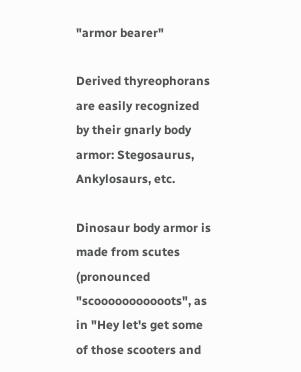"armor bearer"

Derived thyreophorans are easily recognized by their gnarly body armor: Stegosaurus, Ankylosaurs, etc.

Dinosaur body armor is made from scutes (pronounced "scooooooooooots", as in "Hey let's get some of those scooters and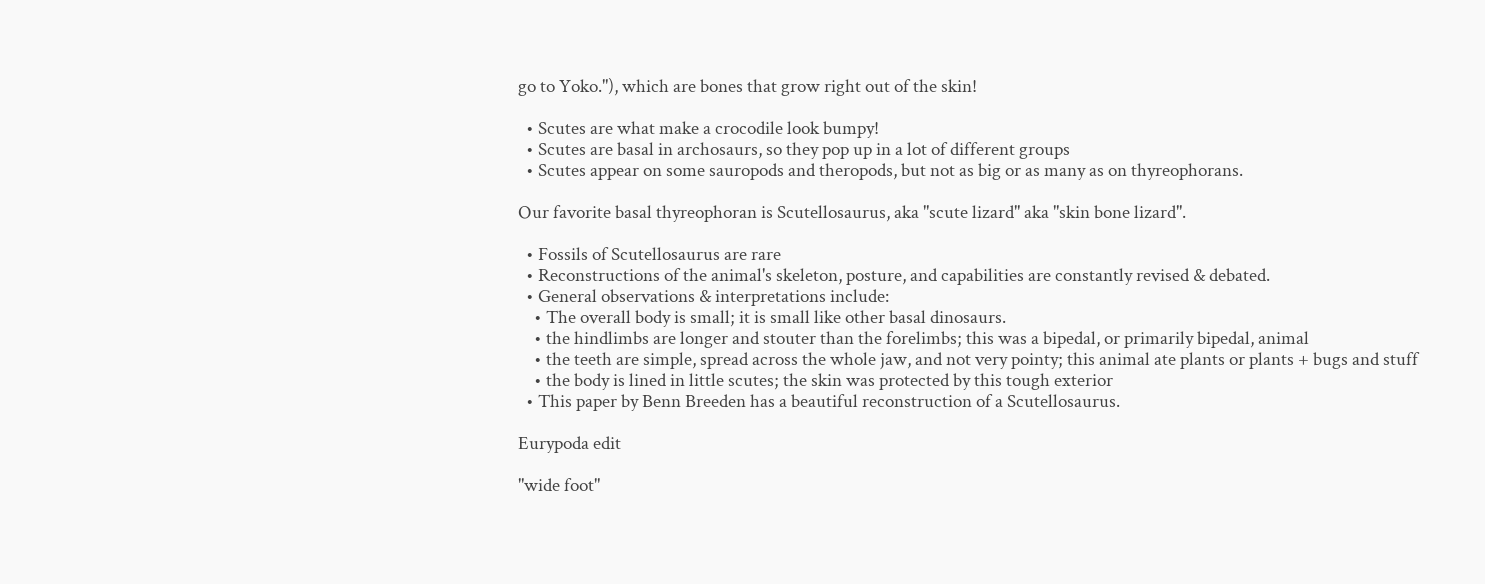go to Yoko."), which are bones that grow right out of the skin!

  • Scutes are what make a crocodile look bumpy!
  • Scutes are basal in archosaurs, so they pop up in a lot of different groups
  • Scutes appear on some sauropods and theropods, but not as big or as many as on thyreophorans.

Our favorite basal thyreophoran is Scutellosaurus, aka "scute lizard" aka "skin bone lizard".

  • Fossils of Scutellosaurus are rare
  • Reconstructions of the animal's skeleton, posture, and capabilities are constantly revised & debated.
  • General observations & interpretations include:
    • The overall body is small; it is small like other basal dinosaurs.
    • the hindlimbs are longer and stouter than the forelimbs; this was a bipedal, or primarily bipedal, animal
    • the teeth are simple, spread across the whole jaw, and not very pointy; this animal ate plants or plants + bugs and stuff
    • the body is lined in little scutes; the skin was protected by this tough exterior
  • This paper by Benn Breeden has a beautiful reconstruction of a Scutellosaurus.

Eurypoda edit

"wide foot"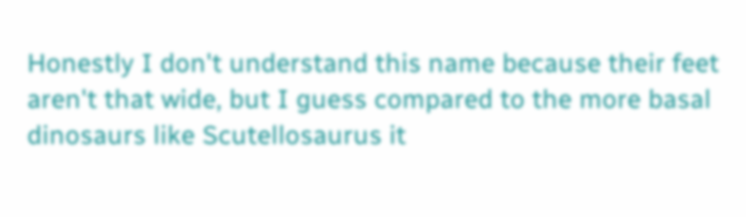Honestly I don't understand this name because their feet aren't that wide, but I guess compared to the more basal dinosaurs like Scutellosaurus it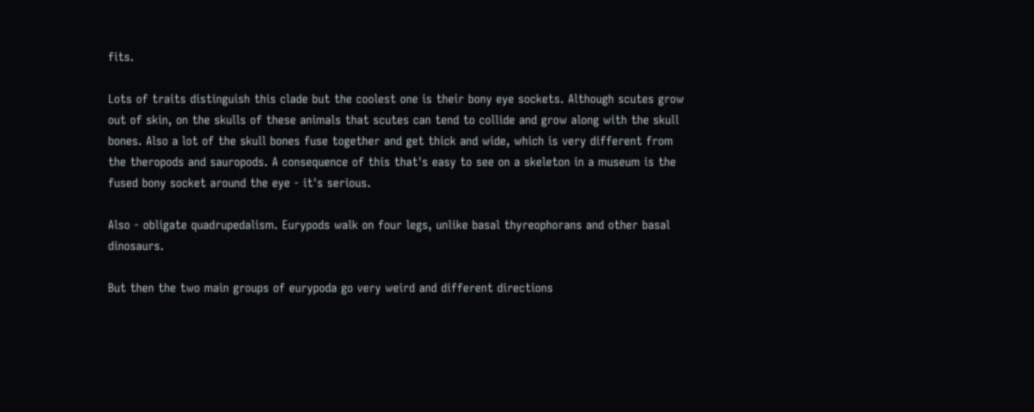fits.

Lots of traits distinguish this clade but the coolest one is their bony eye sockets. Although scutes grow out of skin, on the skulls of these animals that scutes can tend to collide and grow along with the skull bones. Also a lot of the skull bones fuse together and get thick and wide, which is very different from the theropods and sauropods. A consequence of this that's easy to see on a skeleton in a museum is the fused bony socket around the eye - it's serious.

Also - obligate quadrupedalism. Eurypods walk on four legs, unlike basal thyreophorans and other basal dinosaurs.

But then the two main groups of eurypoda go very weird and different directions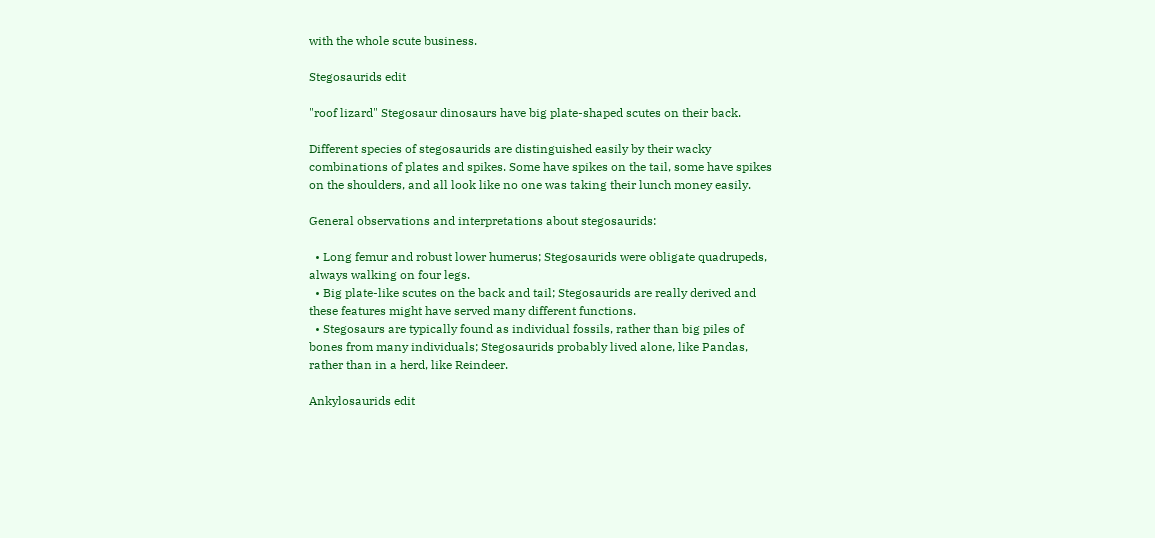with the whole scute business.

Stegosaurids edit

"roof lizard" Stegosaur dinosaurs have big plate-shaped scutes on their back.

Different species of stegosaurids are distinguished easily by their wacky combinations of plates and spikes. Some have spikes on the tail, some have spikes on the shoulders, and all look like no one was taking their lunch money easily.

General observations and interpretations about stegosaurids:

  • Long femur and robust lower humerus; Stegosaurids were obligate quadrupeds, always walking on four legs.
  • Big plate-like scutes on the back and tail; Stegosaurids are really derived and these features might have served many different functions.
  • Stegosaurs are typically found as individual fossils, rather than big piles of bones from many individuals; Stegosaurids probably lived alone, like Pandas, rather than in a herd, like Reindeer.

Ankylosaurids edit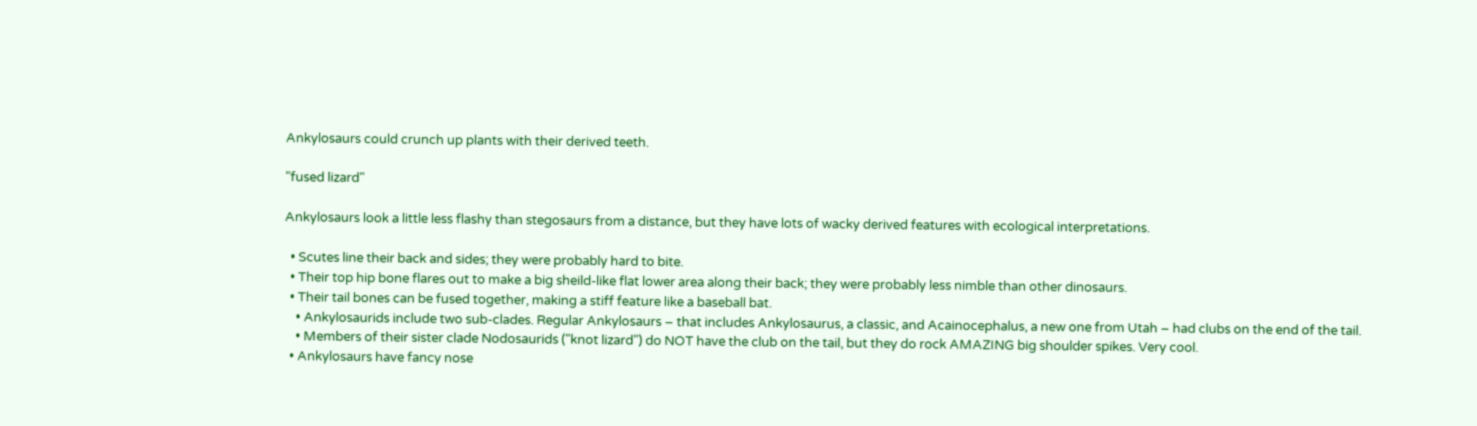Ankylosaurs could crunch up plants with their derived teeth.

"fused lizard"

Ankylosaurs look a little less flashy than stegosaurs from a distance, but they have lots of wacky derived features with ecological interpretations.

  • Scutes line their back and sides; they were probably hard to bite.
  • Their top hip bone flares out to make a big sheild-like flat lower area along their back; they were probably less nimble than other dinosaurs.
  • Their tail bones can be fused together, making a stiff feature like a baseball bat.
    • Ankylosaurids include two sub-clades. Regular Ankylosaurs – that includes Ankylosaurus, a classic, and Acainocephalus, a new one from Utah – had clubs on the end of the tail.
    • Members of their sister clade Nodosaurids ("knot lizard") do NOT have the club on the tail, but they do rock AMAZING big shoulder spikes. Very cool.
  • Ankylosaurs have fancy nose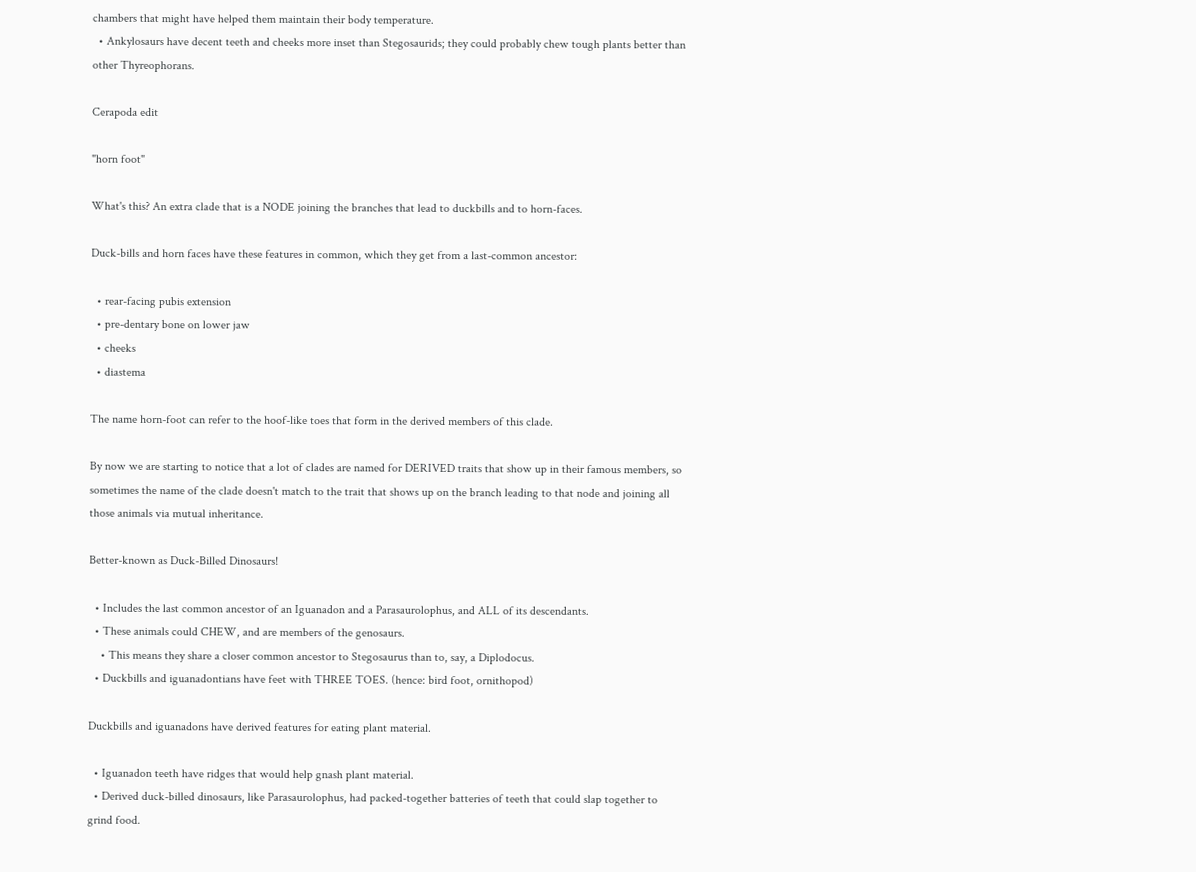chambers that might have helped them maintain their body temperature.
  • Ankylosaurs have decent teeth and cheeks more inset than Stegosaurids; they could probably chew tough plants better than other Thyreophorans.

Cerapoda edit

"horn foot"

What's this? An extra clade that is a NODE joining the branches that lead to duckbills and to horn-faces.

Duck-bills and horn faces have these features in common, which they get from a last-common ancestor:

  • rear-facing pubis extension
  • pre-dentary bone on lower jaw
  • cheeks
  • diastema

The name horn-foot can refer to the hoof-like toes that form in the derived members of this clade.

By now we are starting to notice that a lot of clades are named for DERIVED traits that show up in their famous members, so sometimes the name of the clade doesn't match to the trait that shows up on the branch leading to that node and joining all those animals via mutual inheritance.

Better-known as Duck-Billed Dinosaurs!

  • Includes the last common ancestor of an Iguanadon and a Parasaurolophus, and ALL of its descendants.
  • These animals could CHEW, and are members of the genosaurs.
    • This means they share a closer common ancestor to Stegosaurus than to, say, a Diplodocus.
  • Duckbills and iguanadontians have feet with THREE TOES. (hence: bird foot, ornithopod)

Duckbills and iguanadons have derived features for eating plant material.

  • Iguanadon teeth have ridges that would help gnash plant material.
  • Derived duck-billed dinosaurs, like Parasaurolophus, had packed-together batteries of teeth that could slap together to grind food.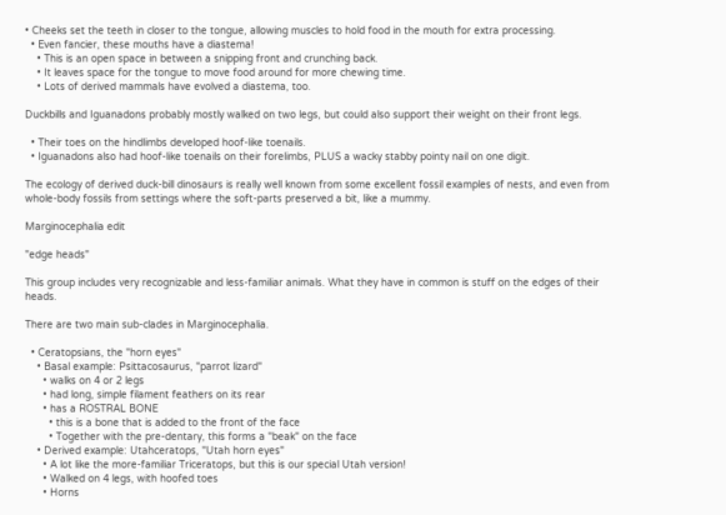• Cheeks set the teeth in closer to the tongue, allowing muscles to hold food in the mouth for extra processing.
  • Even fancier, these mouths have a diastema!
    • This is an open space in between a snipping front and crunching back.
    • It leaves space for the tongue to move food around for more chewing time.
    • Lots of derived mammals have evolved a diastema, too.

Duckbills and Iguanadons probably mostly walked on two legs, but could also support their weight on their front legs.

  • Their toes on the hindlimbs developed hoof-like toenails.
  • Iguanadons also had hoof-like toenails on their forelimbs, PLUS a wacky stabby pointy nail on one digit.

The ecology of derived duck-bill dinosaurs is really well known from some excellent fossil examples of nests, and even from whole-body fossils from settings where the soft-parts preserved a bit, like a mummy.

Marginocephalia edit

"edge heads"

This group includes very recognizable and less-familiar animals. What they have in common is stuff on the edges of their heads.

There are two main sub-clades in Marginocephalia.

  • Ceratopsians, the "horn eyes"
    • Basal example: Psittacosaurus, "parrot lizard"
      • walks on 4 or 2 legs
      • had long, simple filament feathers on its rear
      • has a ROSTRAL BONE
        • this is a bone that is added to the front of the face
        • Together with the pre-dentary, this forms a "beak" on the face
    • Derived example: Utahceratops, "Utah horn eyes"
      • A lot like the more-familiar Triceratops, but this is our special Utah version!
      • Walked on 4 legs, with hoofed toes
      • Horns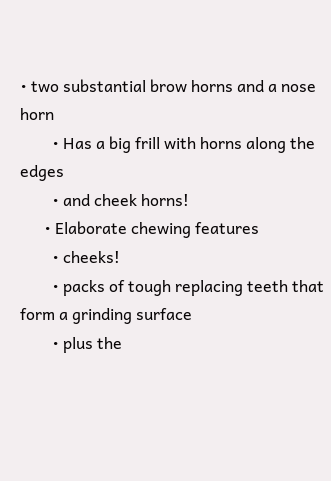• two substantial brow horns and a nose horn
        • Has a big frill with horns along the edges
        • and cheek horns!
      • Elaborate chewing features
        • cheeks!
        • packs of tough replacing teeth that form a grinding surface
        • plus the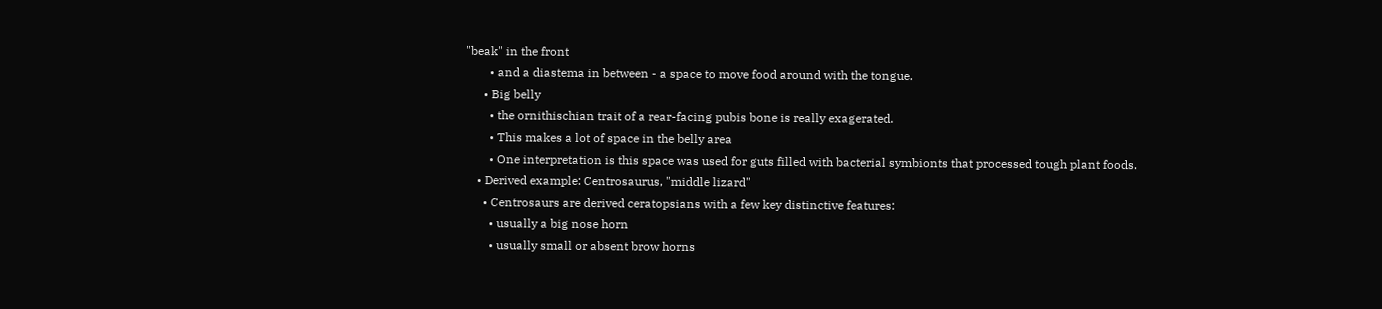"beak" in the front
        • and a diastema in between - a space to move food around with the tongue.
      • Big belly
        • the ornithischian trait of a rear-facing pubis bone is really exagerated.
        • This makes a lot of space in the belly area
        • One interpretation is this space was used for guts filled with bacterial symbionts that processed tough plant foods.
    • Derived example: Centrosaurus, "middle lizard"
      • Centrosaurs are derived ceratopsians with a few key distinctive features:
        • usually a big nose horn
        • usually small or absent brow horns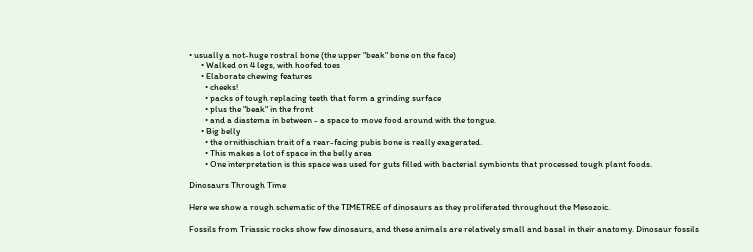• usually a not-huge rostral bone (the upper "beak" bone on the face)
      • Walked on 4 legs, with hoofed toes
      • Elaborate chewing features
        • cheeks!
        • packs of tough replacing teeth that form a grinding surface
        • plus the "beak" in the front
        • and a diastema in between - a space to move food around with the tongue.
      • Big belly
        • the ornithischian trait of a rear-facing pubis bone is really exagerated.
        • This makes a lot of space in the belly area
        • One interpretation is this space was used for guts filled with bacterial symbionts that processed tough plant foods.

Dinosaurs Through Time

Here we show a rough schematic of the TIMETREE of dinosaurs as they proliferated throughout the Mesozoic.

Fossils from Triassic rocks show few dinosaurs, and these animals are relatively small and basal in their anatomy. Dinosaur fossils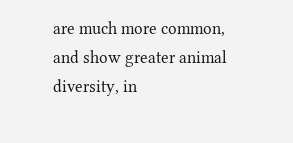are much more common, and show greater animal diversity, in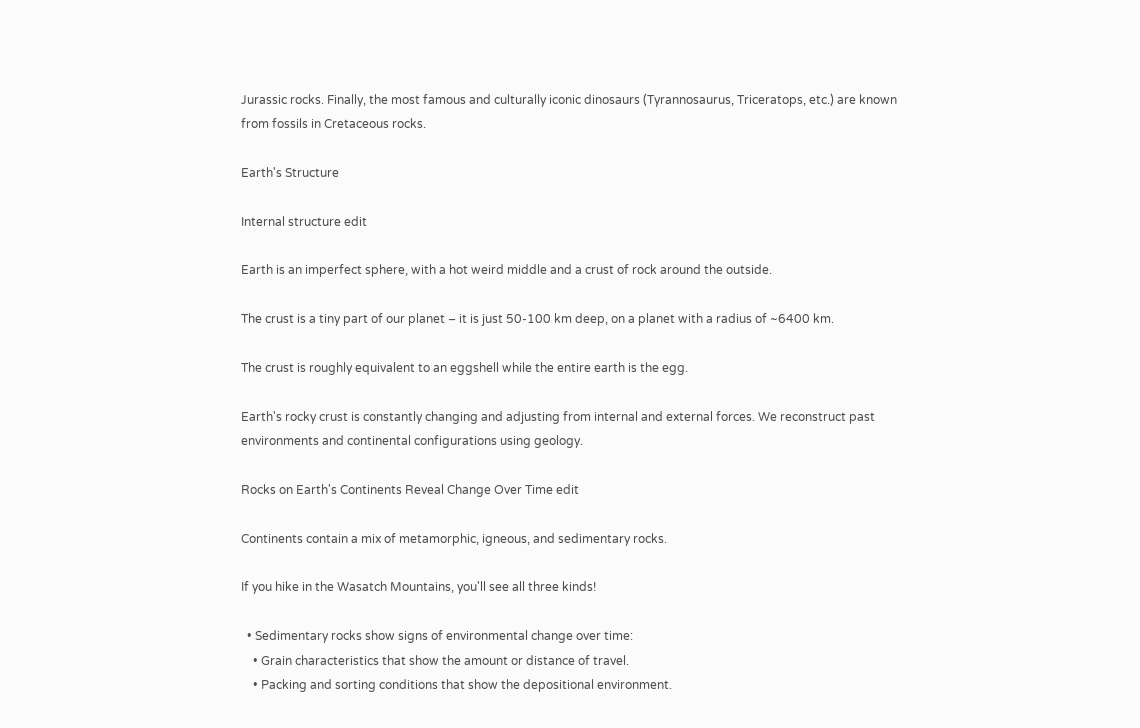Jurassic rocks. Finally, the most famous and culturally iconic dinosaurs (Tyrannosaurus, Triceratops, etc.) are known from fossils in Cretaceous rocks.

Earth's Structure

Internal structure edit

Earth is an imperfect sphere, with a hot weird middle and a crust of rock around the outside.

The crust is a tiny part of our planet – it is just 50-100 km deep, on a planet with a radius of ~6400 km.

The crust is roughly equivalent to an eggshell while the entire earth is the egg.

Earth's rocky crust is constantly changing and adjusting from internal and external forces. We reconstruct past environments and continental configurations using geology.

Rocks on Earth's Continents Reveal Change Over Time edit

Continents contain a mix of metamorphic, igneous, and sedimentary rocks.

If you hike in the Wasatch Mountains, you'll see all three kinds!

  • Sedimentary rocks show signs of environmental change over time:
    • Grain characteristics that show the amount or distance of travel.
    • Packing and sorting conditions that show the depositional environment.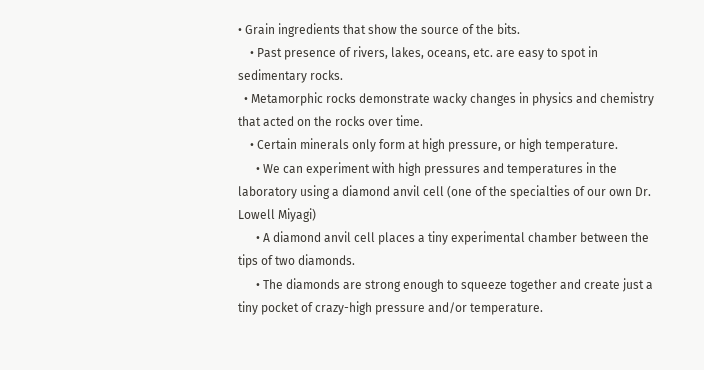• Grain ingredients that show the source of the bits.
    • Past presence of rivers, lakes, oceans, etc. are easy to spot in sedimentary rocks.
  • Metamorphic rocks demonstrate wacky changes in physics and chemistry that acted on the rocks over time.
    • Certain minerals only form at high pressure, or high temperature.
      • We can experiment with high pressures and temperatures in the laboratory using a diamond anvil cell (one of the specialties of our own Dr. Lowell Miyagi)
      • A diamond anvil cell places a tiny experimental chamber between the tips of two diamonds.
      • The diamonds are strong enough to squeeze together and create just a tiny pocket of crazy-high pressure and/or temperature.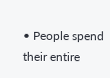• People spend their entire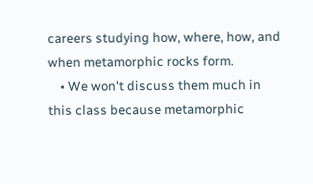careers studying how, where, how, and when metamorphic rocks form.
    • We won't discuss them much in this class because metamorphic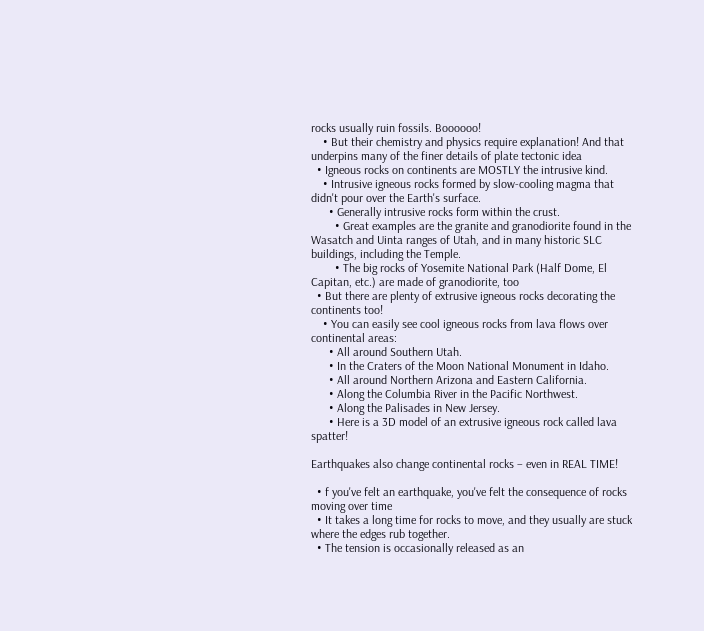rocks usually ruin fossils. Boooooo!
    • But their chemistry and physics require explanation! And that underpins many of the finer details of plate tectonic idea
  • Igneous rocks on continents are MOSTLY the intrusive kind.
    • Intrusive igneous rocks formed by slow-cooling magma that didn't pour over the Earth's surface.
      • Generally intrusive rocks form within the crust.
        • Great examples are the granite and granodiorite found in the Wasatch and Uinta ranges of Utah, and in many historic SLC buildings, including the Temple.
        • The big rocks of Yosemite National Park (Half Dome, El Capitan, etc.) are made of granodiorite, too
  • But there are plenty of extrusive igneous rocks decorating the continents too!
    • You can easily see cool igneous rocks from lava flows over continental areas:
      • All around Southern Utah.
      • In the Craters of the Moon National Monument in Idaho.
      • All around Northern Arizona and Eastern California.
      • Along the Columbia River in the Pacific Northwest.
      • Along the Palisades in New Jersey.
      • Here is a 3D model of an extrusive igneous rock called lava spatter!

Earthquakes also change continental rocks – even in REAL TIME!

  • f you've felt an earthquake, you've felt the consequence of rocks moving over time
  • It takes a long time for rocks to move, and they usually are stuck where the edges rub together.
  • The tension is occasionally released as an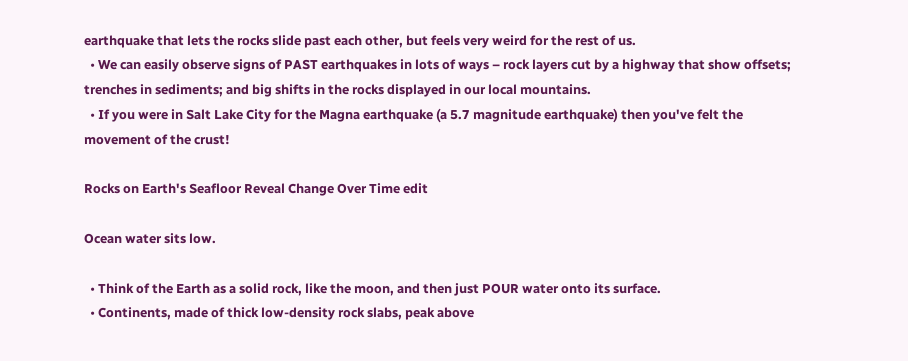earthquake that lets the rocks slide past each other, but feels very weird for the rest of us.
  • We can easily observe signs of PAST earthquakes in lots of ways – rock layers cut by a highway that show offsets; trenches in sediments; and big shifts in the rocks displayed in our local mountains.
  • If you were in Salt Lake City for the Magna earthquake (a 5.7 magnitude earthquake) then you've felt the movement of the crust!

Rocks on Earth's Seafloor Reveal Change Over Time edit

Ocean water sits low.

  • Think of the Earth as a solid rock, like the moon, and then just POUR water onto its surface.
  • Continents, made of thick low-density rock slabs, peak above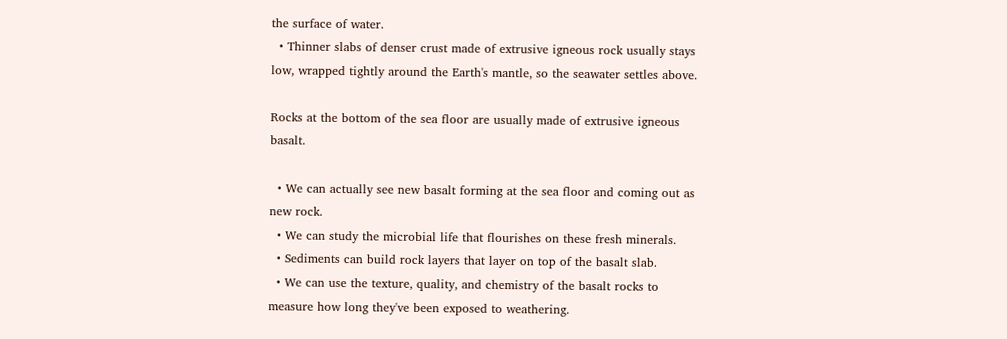the surface of water.
  • Thinner slabs of denser crust made of extrusive igneous rock usually stays low, wrapped tightly around the Earth's mantle, so the seawater settles above.

Rocks at the bottom of the sea floor are usually made of extrusive igneous basalt.

  • We can actually see new basalt forming at the sea floor and coming out as new rock.
  • We can study the microbial life that flourishes on these fresh minerals.
  • Sediments can build rock layers that layer on top of the basalt slab.
  • We can use the texture, quality, and chemistry of the basalt rocks to measure how long they've been exposed to weathering.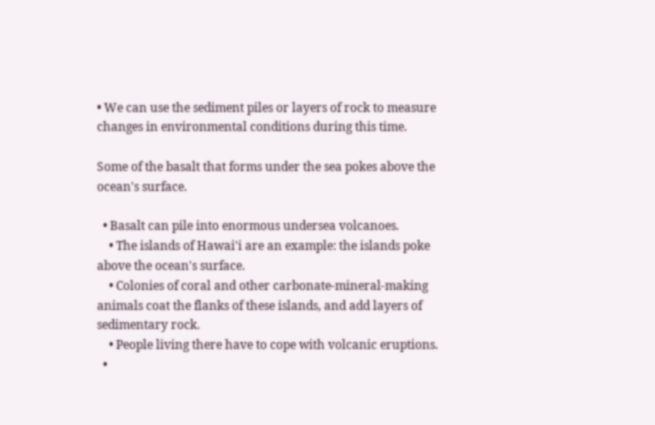• We can use the sediment piles or layers of rock to measure changes in environmental conditions during this time.

Some of the basalt that forms under the sea pokes above the ocean's surface.

  • Basalt can pile into enormous undersea volcanoes.
    • The islands of Hawai'i are an example: the islands poke above the ocean's surface.
    • Colonies of coral and other carbonate-mineral-making animals coat the flanks of these islands, and add layers of sedimentary rock.
    • People living there have to cope with volcanic eruptions.
  •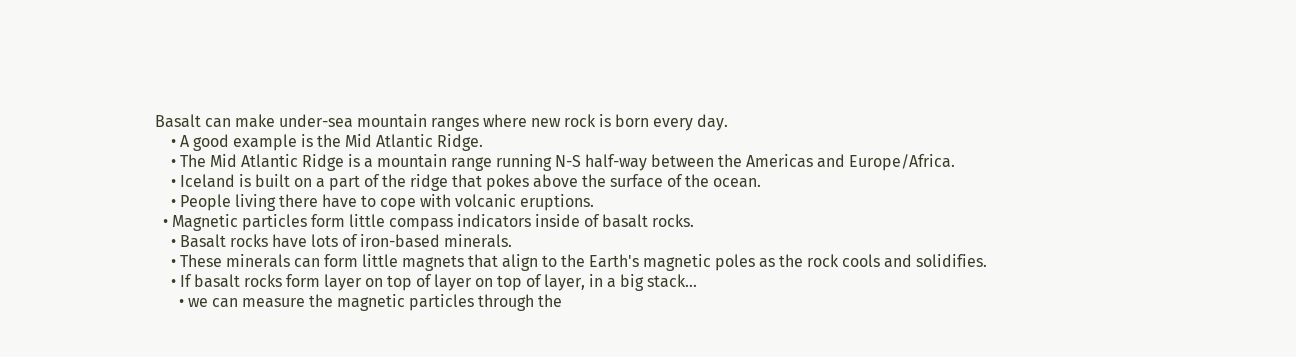Basalt can make under-sea mountain ranges where new rock is born every day.
    • A good example is the Mid Atlantic Ridge.
    • The Mid Atlantic Ridge is a mountain range running N-S half-way between the Americas and Europe/Africa.
    • Iceland is built on a part of the ridge that pokes above the surface of the ocean.
    • People living there have to cope with volcanic eruptions.
  • Magnetic particles form little compass indicators inside of basalt rocks.
    • Basalt rocks have lots of iron-based minerals.
    • These minerals can form little magnets that align to the Earth's magnetic poles as the rock cools and solidifies.
    • If basalt rocks form layer on top of layer on top of layer, in a big stack...
      • we can measure the magnetic particles through the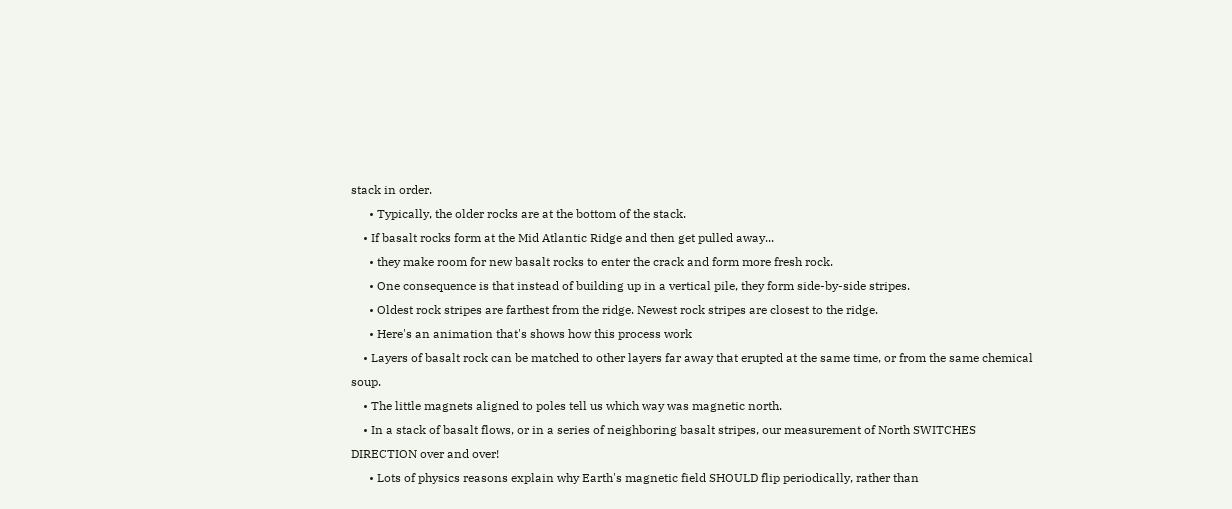stack in order.
      • Typically, the older rocks are at the bottom of the stack.
    • If basalt rocks form at the Mid Atlantic Ridge and then get pulled away...
      • they make room for new basalt rocks to enter the crack and form more fresh rock.
      • One consequence is that instead of building up in a vertical pile, they form side-by-side stripes.
      • Oldest rock stripes are farthest from the ridge. Newest rock stripes are closest to the ridge.
      • Here's an animation that's shows how this process work
    • Layers of basalt rock can be matched to other layers far away that erupted at the same time, or from the same chemical soup.
    • The little magnets aligned to poles tell us which way was magnetic north.
    • In a stack of basalt flows, or in a series of neighboring basalt stripes, our measurement of North SWITCHES DIRECTION over and over!
      • Lots of physics reasons explain why Earth's magnetic field SHOULD flip periodically, rather than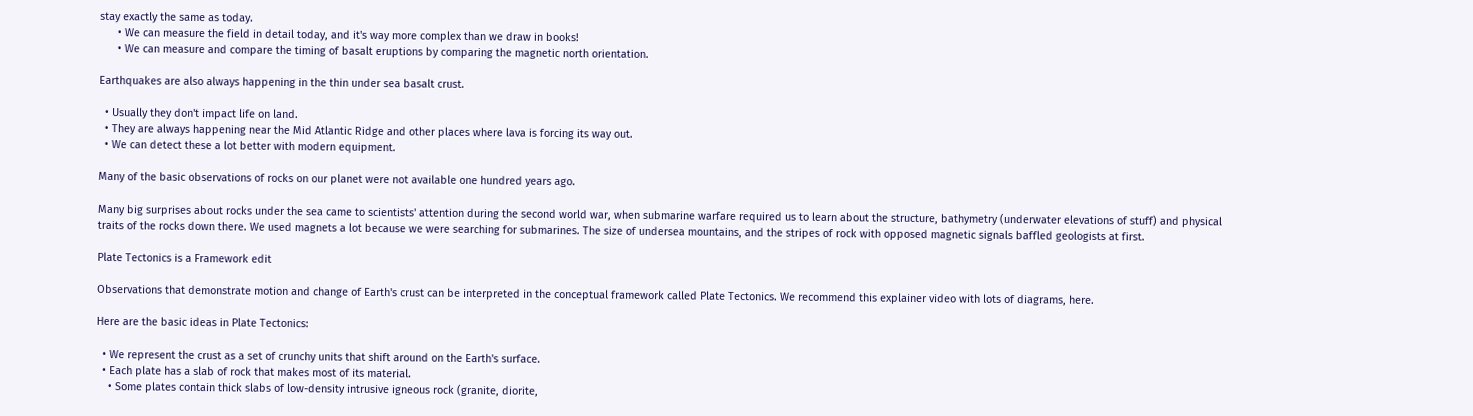stay exactly the same as today.
      • We can measure the field in detail today, and it's way more complex than we draw in books!
      • We can measure and compare the timing of basalt eruptions by comparing the magnetic north orientation.

Earthquakes are also always happening in the thin under sea basalt crust.

  • Usually they don't impact life on land.
  • They are always happening near the Mid Atlantic Ridge and other places where lava is forcing its way out.
  • We can detect these a lot better with modern equipment.

Many of the basic observations of rocks on our planet were not available one hundred years ago.

Many big surprises about rocks under the sea came to scientists' attention during the second world war, when submarine warfare required us to learn about the structure, bathymetry (underwater elevations of stuff) and physical traits of the rocks down there. We used magnets a lot because we were searching for submarines. The size of undersea mountains, and the stripes of rock with opposed magnetic signals baffled geologists at first.

Plate Tectonics is a Framework edit

Observations that demonstrate motion and change of Earth's crust can be interpreted in the conceptual framework called Plate Tectonics. We recommend this explainer video with lots of diagrams, here.

Here are the basic ideas in Plate Tectonics:

  • We represent the crust as a set of crunchy units that shift around on the Earth's surface.
  • Each plate has a slab of rock that makes most of its material.
    • Some plates contain thick slabs of low-density intrusive igneous rock (granite, diorite,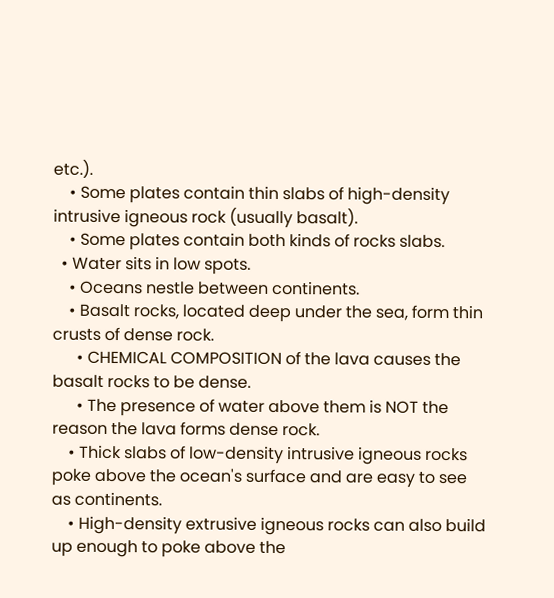etc.).
    • Some plates contain thin slabs of high-density intrusive igneous rock (usually basalt).
    • Some plates contain both kinds of rocks slabs.
  • Water sits in low spots.
    • Oceans nestle between continents.
    • Basalt rocks, located deep under the sea, form thin crusts of dense rock.
      • CHEMICAL COMPOSITION of the lava causes the basalt rocks to be dense.
      • The presence of water above them is NOT the reason the lava forms dense rock.
    • Thick slabs of low-density intrusive igneous rocks poke above the ocean's surface and are easy to see as continents.
    • High-density extrusive igneous rocks can also build up enough to poke above the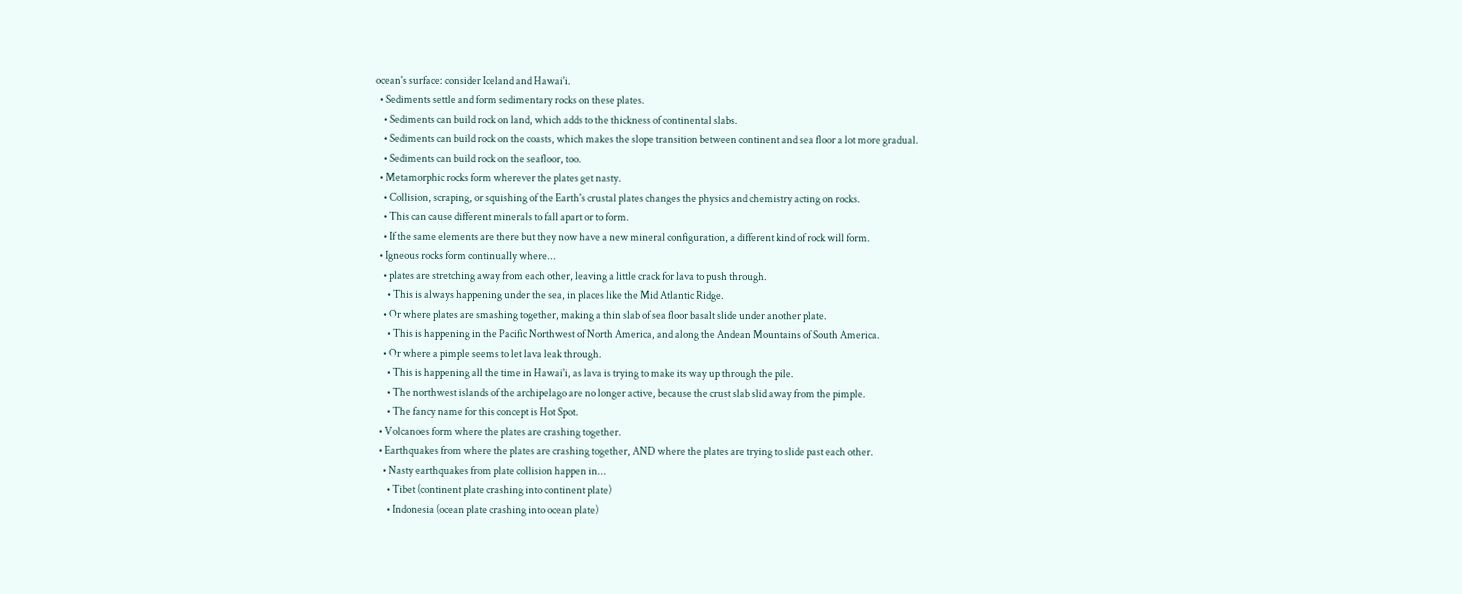ocean's surface: consider Iceland and Hawai'i.
  • Sediments settle and form sedimentary rocks on these plates.
    • Sediments can build rock on land, which adds to the thickness of continental slabs.
    • Sediments can build rock on the coasts, which makes the slope transition between continent and sea floor a lot more gradual.
    • Sediments can build rock on the seafloor, too.
  • Metamorphic rocks form wherever the plates get nasty.
    • Collision, scraping, or squishing of the Earth's crustal plates changes the physics and chemistry acting on rocks.
    • This can cause different minerals to fall apart or to form.
    • If the same elements are there but they now have a new mineral configuration, a different kind of rock will form.
  • Igneous rocks form continually where...
    • plates are stretching away from each other, leaving a little crack for lava to push through.
      • This is always happening under the sea, in places like the Mid Atlantic Ridge.
    • Or where plates are smashing together, making a thin slab of sea floor basalt slide under another plate.
      • This is happening in the Pacific Northwest of North America, and along the Andean Mountains of South America.
    • Or where a pimple seems to let lava leak through.
      • This is happening all the time in Hawai'i, as lava is trying to make its way up through the pile.
      • The northwest islands of the archipelago are no longer active, because the crust slab slid away from the pimple.
      • The fancy name for this concept is Hot Spot.
  • Volcanoes form where the plates are crashing together.
  • Earthquakes from where the plates are crashing together, AND where the plates are trying to slide past each other.
    • Nasty earthquakes from plate collision happen in...
      • Tibet (continent plate crashing into continent plate)
      • Indonesia (ocean plate crashing into ocean plate)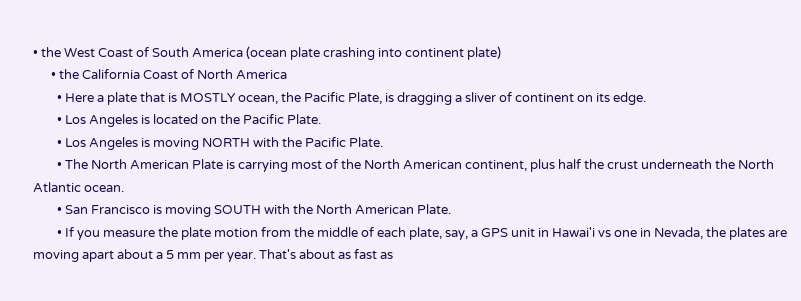• the West Coast of South America (ocean plate crashing into continent plate)
      • the California Coast of North America
        • Here a plate that is MOSTLY ocean, the Pacific Plate, is dragging a sliver of continent on its edge.
        • Los Angeles is located on the Pacific Plate.
        • Los Angeles is moving NORTH with the Pacific Plate.
        • The North American Plate is carrying most of the North American continent, plus half the crust underneath the North Atlantic ocean.
        • San Francisco is moving SOUTH with the North American Plate.
        • If you measure the plate motion from the middle of each plate, say, a GPS unit in Hawai'i vs one in Nevada, the plates are moving apart about a 5 mm per year. That's about as fast as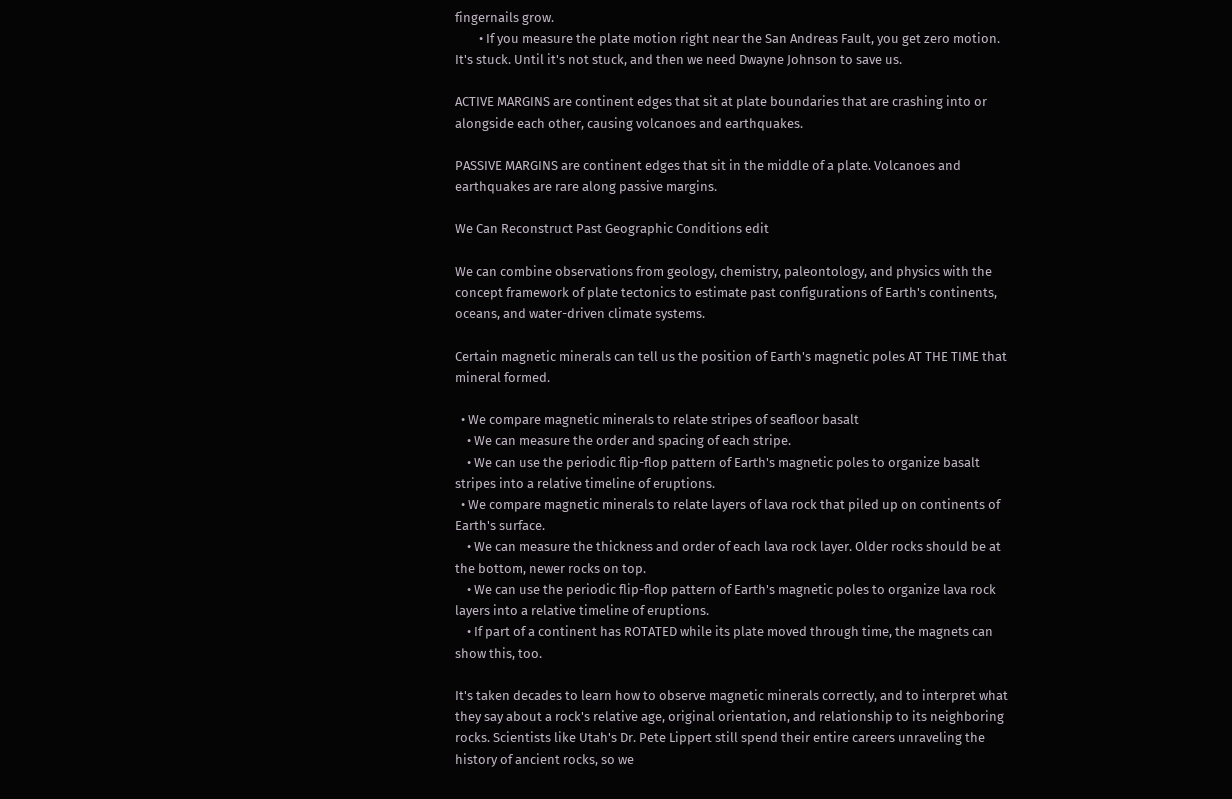fingernails grow.
        • If you measure the plate motion right near the San Andreas Fault, you get zero motion. It's stuck. Until it's not stuck, and then we need Dwayne Johnson to save us.

ACTIVE MARGINS are continent edges that sit at plate boundaries that are crashing into or alongside each other, causing volcanoes and earthquakes.

PASSIVE MARGINS are continent edges that sit in the middle of a plate. Volcanoes and earthquakes are rare along passive margins.

We Can Reconstruct Past Geographic Conditions edit

We can combine observations from geology, chemistry, paleontology, and physics with the concept framework of plate tectonics to estimate past configurations of Earth's continents, oceans, and water-driven climate systems.

Certain magnetic minerals can tell us the position of Earth's magnetic poles AT THE TIME that mineral formed.

  • We compare magnetic minerals to relate stripes of seafloor basalt
    • We can measure the order and spacing of each stripe.
    • We can use the periodic flip-flop pattern of Earth's magnetic poles to organize basalt stripes into a relative timeline of eruptions.
  • We compare magnetic minerals to relate layers of lava rock that piled up on continents of Earth's surface.
    • We can measure the thickness and order of each lava rock layer. Older rocks should be at the bottom, newer rocks on top.
    • We can use the periodic flip-flop pattern of Earth's magnetic poles to organize lava rock layers into a relative timeline of eruptions.
    • If part of a continent has ROTATED while its plate moved through time, the magnets can show this, too.

It's taken decades to learn how to observe magnetic minerals correctly, and to interpret what they say about a rock's relative age, original orientation, and relationship to its neighboring rocks. Scientists like Utah's Dr. Pete Lippert still spend their entire careers unraveling the history of ancient rocks, so we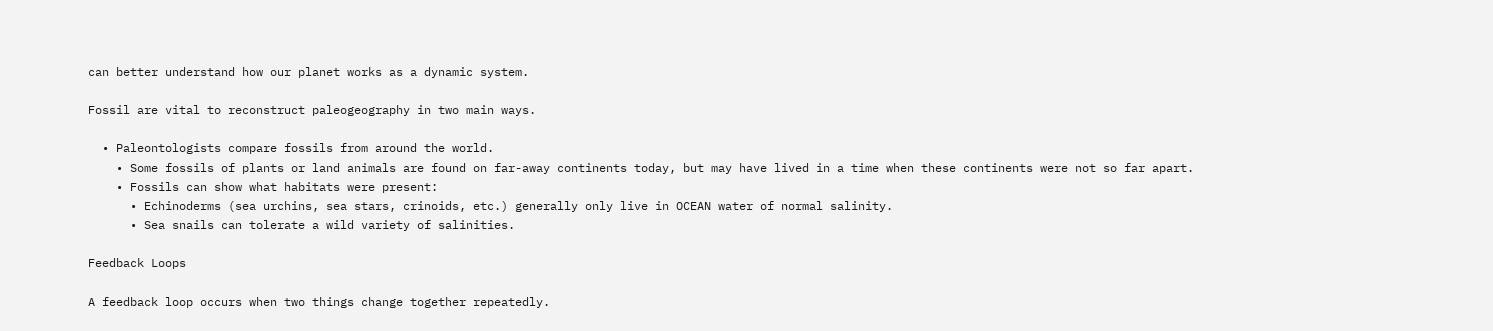can better understand how our planet works as a dynamic system.

Fossil are vital to reconstruct paleogeography in two main ways.

  • Paleontologists compare fossils from around the world.
    • Some fossils of plants or land animals are found on far-away continents today, but may have lived in a time when these continents were not so far apart.
    • Fossils can show what habitats were present:
      • Echinoderms (sea urchins, sea stars, crinoids, etc.) generally only live in OCEAN water of normal salinity.
      • Sea snails can tolerate a wild variety of salinities.

Feedback Loops

A feedback loop occurs when two things change together repeatedly.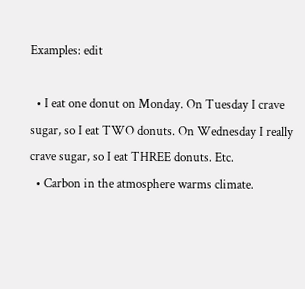Examples: edit

  • I eat one donut on Monday. On Tuesday I crave sugar, so I eat TWO donuts. On Wednesday I really crave sugar, so I eat THREE donuts. Etc.
  • Carbon in the atmosphere warms climate.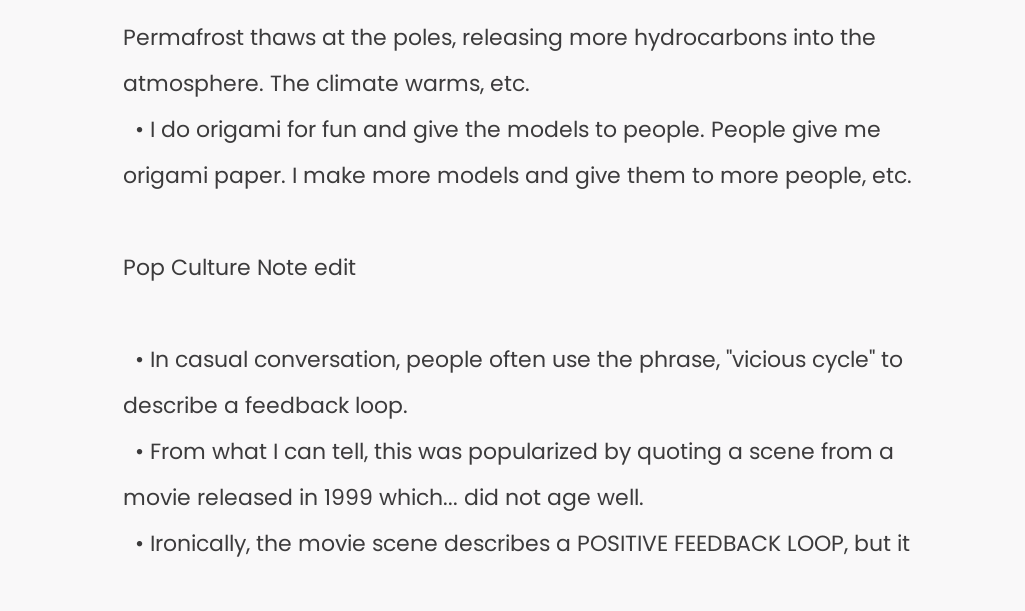Permafrost thaws at the poles, releasing more hydrocarbons into the atmosphere. The climate warms, etc.
  • I do origami for fun and give the models to people. People give me origami paper. I make more models and give them to more people, etc.

Pop Culture Note edit

  • In casual conversation, people often use the phrase, "vicious cycle" to describe a feedback loop.
  • From what I can tell, this was popularized by quoting a scene from a movie released in 1999 which... did not age well.
  • Ironically, the movie scene describes a POSITIVE FEEDBACK LOOP, but it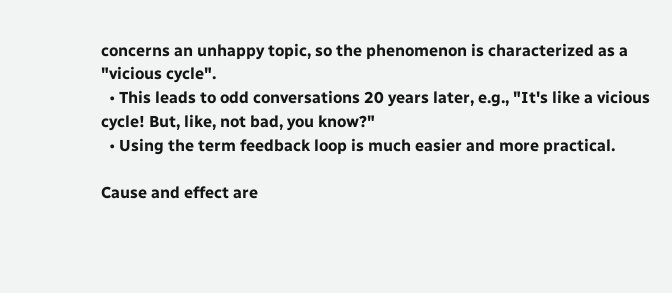concerns an unhappy topic, so the phenomenon is characterized as a "vicious cycle".
  • This leads to odd conversations 20 years later, e.g., "It's like a vicious cycle! But, like, not bad, you know?"
  • Using the term feedback loop is much easier and more practical.

Cause and effect are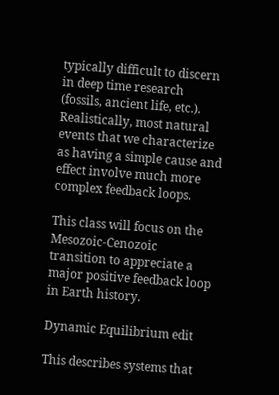typically difficult to discern in deep time research (fossils, ancient life, etc.). Realistically, most natural events that we characterize as having a simple cause and effect involve much more complex feedback loops.

This class will focus on the Mesozoic-Cenozoic transition to appreciate a major positive feedback loop in Earth history.

Dynamic Equilibrium edit

This describes systems that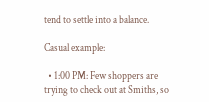tend to settle into a balance.

Casual example:

  • 1:00 PM: Few shoppers are trying to check out at Smiths, so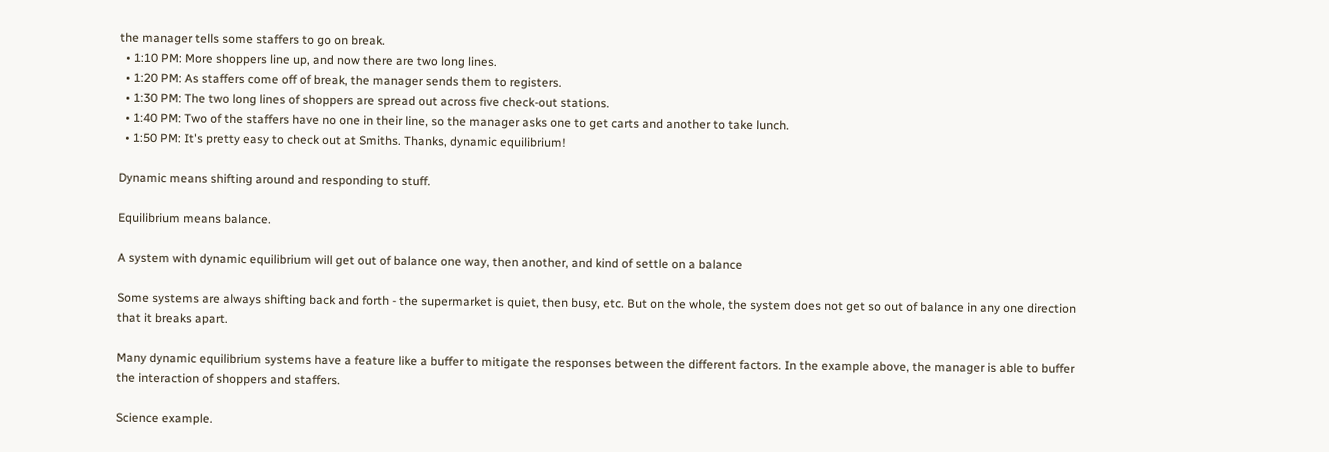the manager tells some staffers to go on break.
  • 1:10 PM: More shoppers line up, and now there are two long lines.
  • 1:20 PM: As staffers come off of break, the manager sends them to registers.
  • 1:30 PM: The two long lines of shoppers are spread out across five check-out stations.
  • 1:40 PM: Two of the staffers have no one in their line, so the manager asks one to get carts and another to take lunch.
  • 1:50 PM: It's pretty easy to check out at Smiths. Thanks, dynamic equilibrium!

Dynamic means shifting around and responding to stuff.

Equilibrium means balance.

A system with dynamic equilibrium will get out of balance one way, then another, and kind of settle on a balance

Some systems are always shifting back and forth - the supermarket is quiet, then busy, etc. But on the whole, the system does not get so out of balance in any one direction that it breaks apart.

Many dynamic equilibrium systems have a feature like a buffer to mitigate the responses between the different factors. In the example above, the manager is able to buffer the interaction of shoppers and staffers.

Science example.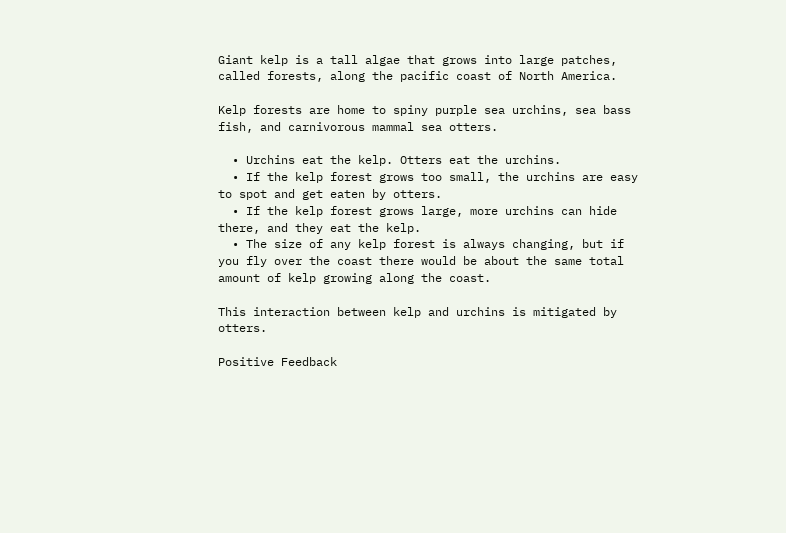Giant kelp is a tall algae that grows into large patches, called forests, along the pacific coast of North America.

Kelp forests are home to spiny purple sea urchins, sea bass fish, and carnivorous mammal sea otters.

  • Urchins eat the kelp. Otters eat the urchins.
  • If the kelp forest grows too small, the urchins are easy to spot and get eaten by otters.
  • If the kelp forest grows large, more urchins can hide there, and they eat the kelp.
  • The size of any kelp forest is always changing, but if you fly over the coast there would be about the same total amount of kelp growing along the coast.

This interaction between kelp and urchins is mitigated by otters.

Positive Feedback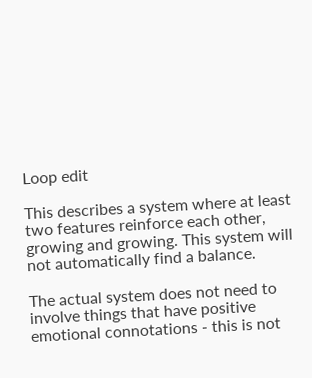Loop edit

This describes a system where at least two features reinforce each other, growing and growing. This system will not automatically find a balance.

The actual system does not need to involve things that have positive emotional connotations - this is not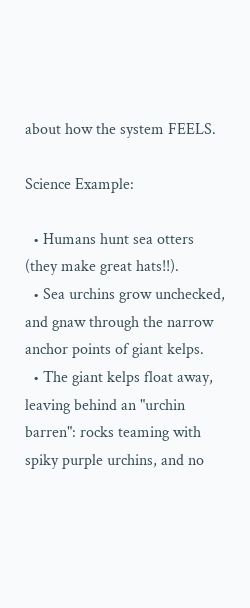about how the system FEELS.

Science Example:

  • Humans hunt sea otters (they make great hats!!).
  • Sea urchins grow unchecked, and gnaw through the narrow anchor points of giant kelps.
  • The giant kelps float away, leaving behind an "urchin barren": rocks teaming with spiky purple urchins, and no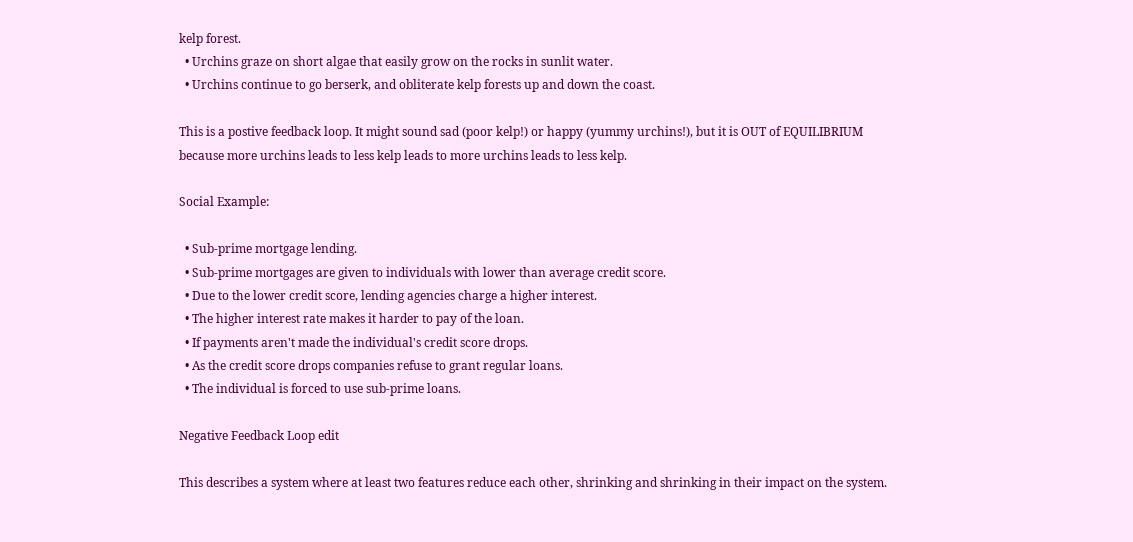kelp forest.
  • Urchins graze on short algae that easily grow on the rocks in sunlit water.
  • Urchins continue to go berserk, and obliterate kelp forests up and down the coast.

This is a postive feedback loop. It might sound sad (poor kelp!) or happy (yummy urchins!), but it is OUT of EQUILIBRIUM because more urchins leads to less kelp leads to more urchins leads to less kelp.

Social Example:

  • Sub-prime mortgage lending.
  • Sub-prime mortgages are given to individuals with lower than average credit score.
  • Due to the lower credit score, lending agencies charge a higher interest.
  • The higher interest rate makes it harder to pay of the loan.
  • If payments aren't made the individual's credit score drops.
  • As the credit score drops companies refuse to grant regular loans.
  • The individual is forced to use sub-prime loans.

Negative Feedback Loop edit

This describes a system where at least two features reduce each other, shrinking and shrinking in their impact on the system.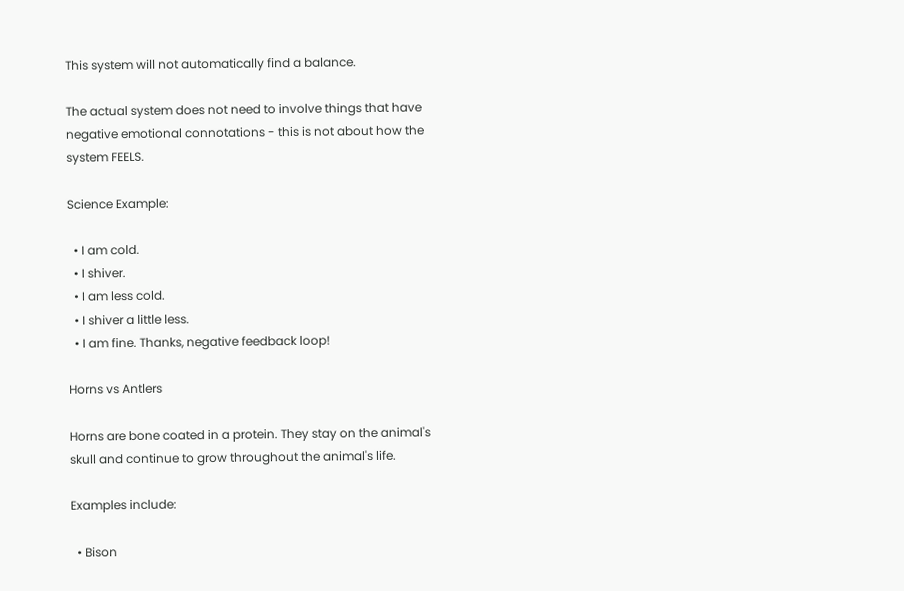This system will not automatically find a balance.

The actual system does not need to involve things that have negative emotional connotations - this is not about how the system FEELS.

Science Example:

  • I am cold.
  • I shiver.
  • I am less cold.
  • I shiver a little less.
  • I am fine. Thanks, negative feedback loop!

Horns vs Antlers

Horns are bone coated in a protein. They stay on the animal's skull and continue to grow throughout the animal's life.

Examples include:

  • Bison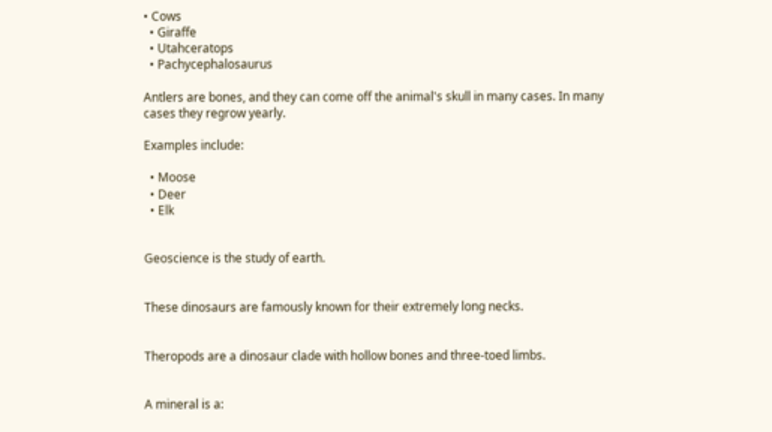• Cows
  • Giraffe
  • Utahceratops
  • Pachycephalosaurus

Antlers are bones, and they can come off the animal's skull in many cases. In many cases they regrow yearly.

Examples include:

  • Moose
  • Deer
  • Elk


Geoscience is the study of earth.


These dinosaurs are famously known for their extremely long necks.


Theropods are a dinosaur clade with hollow bones and three-toed limbs.


A mineral is a: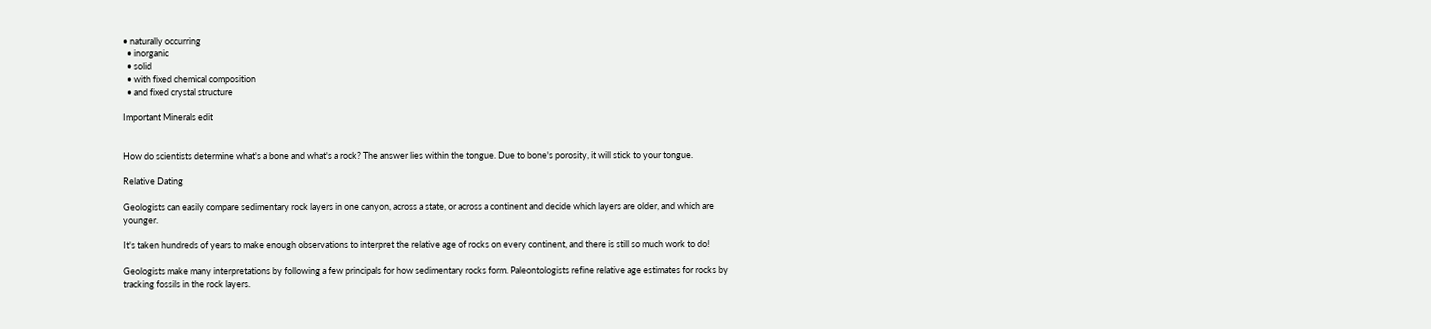• naturally occurring
  • inorganic
  • solid
  • with fixed chemical composition
  • and fixed crystal structure

Important Minerals edit


How do scientists determine what's a bone and what's a rock? The answer lies within the tongue. Due to bone's porosity, it will stick to your tongue.

Relative Dating

Geologists can easily compare sedimentary rock layers in one canyon, across a state, or across a continent and decide which layers are older, and which are younger.

It's taken hundreds of years to make enough observations to interpret the relative age of rocks on every continent, and there is still so much work to do!

Geologists make many interpretations by following a few principals for how sedimentary rocks form. Paleontologists refine relative age estimates for rocks by tracking fossils in the rock layers.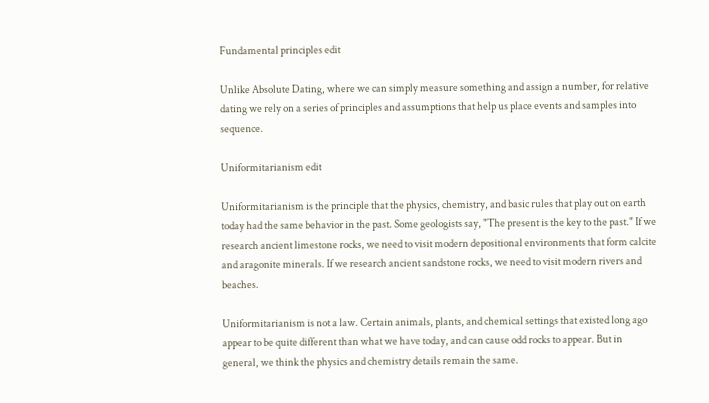Fundamental principles edit

Unlike Absolute Dating, where we can simply measure something and assign a number, for relative dating we rely on a series of principles and assumptions that help us place events and samples into sequence.

Uniformitarianism edit

Uniformitarianism is the principle that the physics, chemistry, and basic rules that play out on earth today had the same behavior in the past. Some geologists say, "The present is the key to the past." If we research ancient limestone rocks, we need to visit modern depositional environments that form calcite and aragonite minerals. If we research ancient sandstone rocks, we need to visit modern rivers and beaches.

Uniformitarianism is not a law. Certain animals, plants, and chemical settings that existed long ago appear to be quite different than what we have today, and can cause odd rocks to appear. But in general, we think the physics and chemistry details remain the same.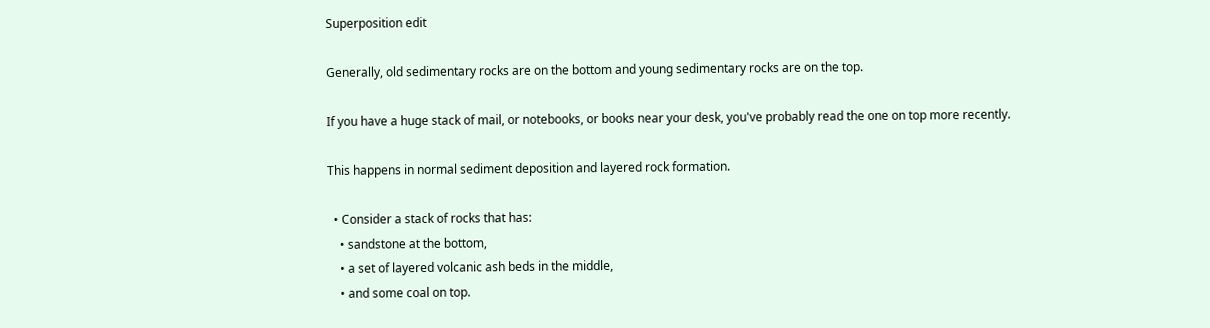Superposition edit

Generally, old sedimentary rocks are on the bottom and young sedimentary rocks are on the top.

If you have a huge stack of mail, or notebooks, or books near your desk, you've probably read the one on top more recently.

This happens in normal sediment deposition and layered rock formation.

  • Consider a stack of rocks that has:
    • sandstone at the bottom,
    • a set of layered volcanic ash beds in the middle,
    • and some coal on top.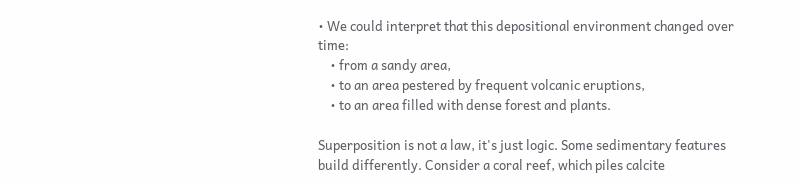• We could interpret that this depositional environment changed over time:
    • from a sandy area,
    • to an area pestered by frequent volcanic eruptions,
    • to an area filled with dense forest and plants.

Superposition is not a law, it's just logic. Some sedimentary features build differently. Consider a coral reef, which piles calcite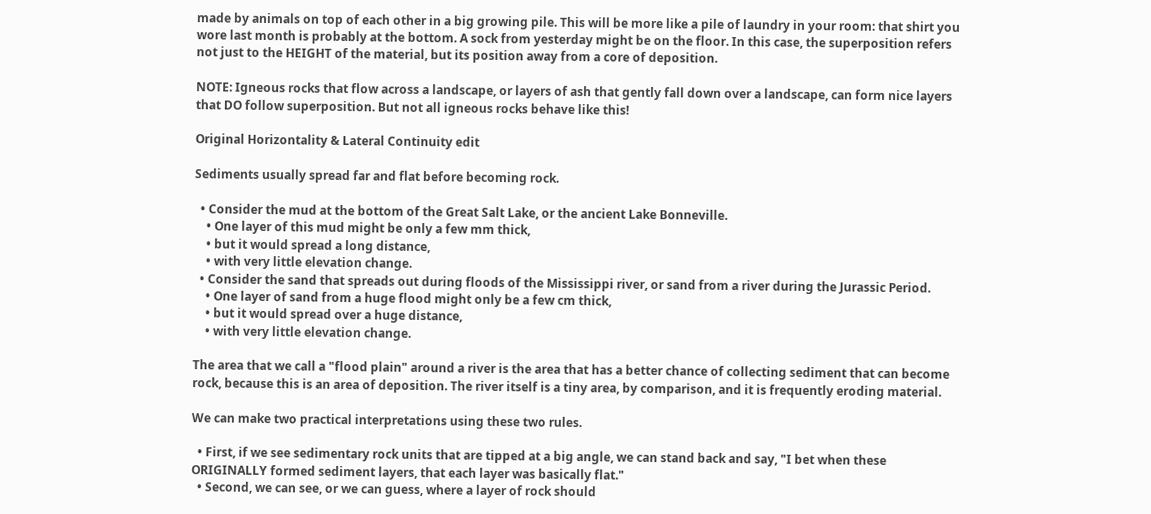made by animals on top of each other in a big growing pile. This will be more like a pile of laundry in your room: that shirt you wore last month is probably at the bottom. A sock from yesterday might be on the floor. In this case, the superposition refers not just to the HEIGHT of the material, but its position away from a core of deposition.

NOTE: Igneous rocks that flow across a landscape, or layers of ash that gently fall down over a landscape, can form nice layers that DO follow superposition. But not all igneous rocks behave like this!

Original Horizontality & Lateral Continuity edit

Sediments usually spread far and flat before becoming rock.

  • Consider the mud at the bottom of the Great Salt Lake, or the ancient Lake Bonneville.
    • One layer of this mud might be only a few mm thick,
    • but it would spread a long distance,
    • with very little elevation change.
  • Consider the sand that spreads out during floods of the Mississippi river, or sand from a river during the Jurassic Period.
    • One layer of sand from a huge flood might only be a few cm thick,
    • but it would spread over a huge distance,
    • with very little elevation change.

The area that we call a "flood plain" around a river is the area that has a better chance of collecting sediment that can become rock, because this is an area of deposition. The river itself is a tiny area, by comparison, and it is frequently eroding material.

We can make two practical interpretations using these two rules.

  • First, if we see sedimentary rock units that are tipped at a big angle, we can stand back and say, "I bet when these ORIGINALLY formed sediment layers, that each layer was basically flat."
  • Second, we can see, or we can guess, where a layer of rock should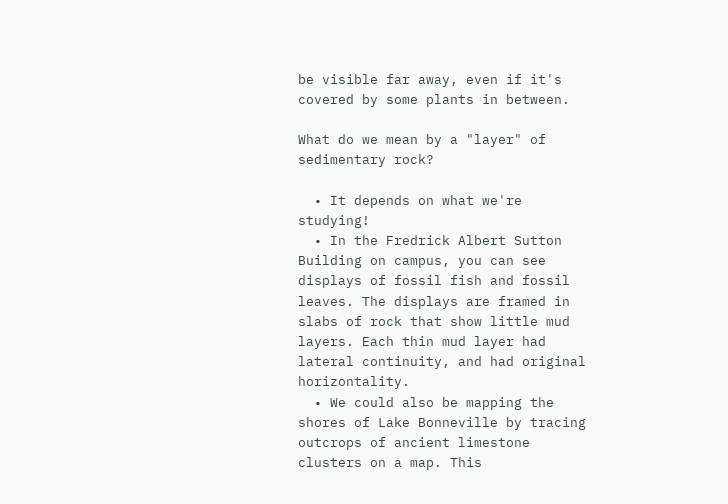be visible far away, even if it's covered by some plants in between.

What do we mean by a "layer" of sedimentary rock?

  • It depends on what we're studying!
  • In the Fredrick Albert Sutton Building on campus, you can see displays of fossil fish and fossil leaves. The displays are framed in slabs of rock that show little mud layers. Each thin mud layer had lateral continuity, and had original horizontality.
  • We could also be mapping the shores of Lake Bonneville by tracing outcrops of ancient limestone clusters on a map. This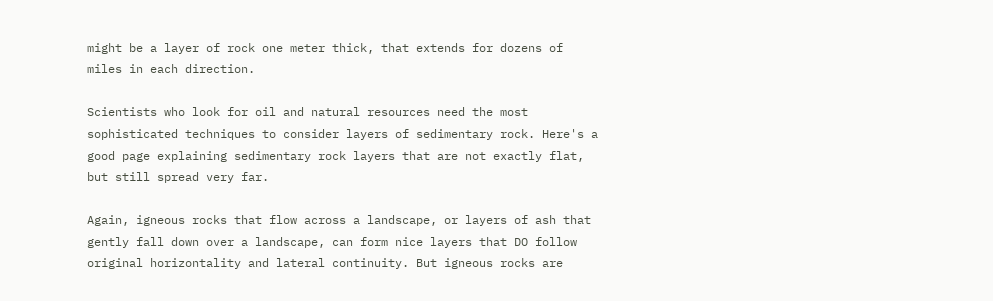might be a layer of rock one meter thick, that extends for dozens of miles in each direction.

Scientists who look for oil and natural resources need the most sophisticated techniques to consider layers of sedimentary rock. Here's a good page explaining sedimentary rock layers that are not exactly flat, but still spread very far.

Again, igneous rocks that flow across a landscape, or layers of ash that gently fall down over a landscape, can form nice layers that DO follow original horizontality and lateral continuity. But igneous rocks are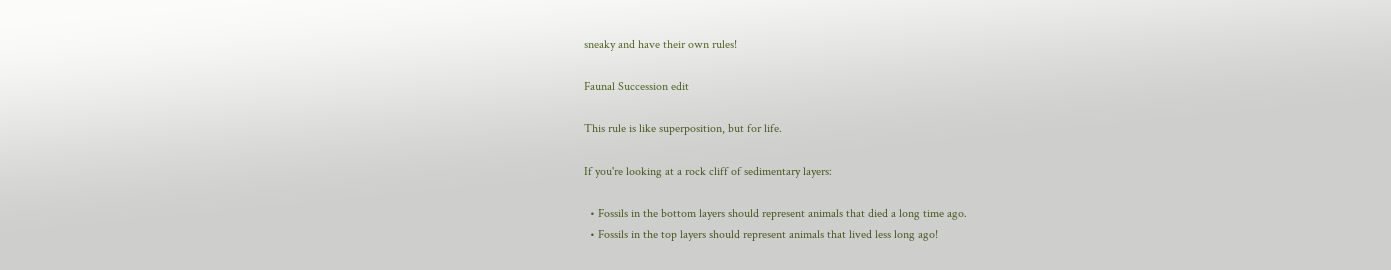sneaky and have their own rules!

Faunal Succession edit

This rule is like superposition, but for life.

If you're looking at a rock cliff of sedimentary layers:

  • Fossils in the bottom layers should represent animals that died a long time ago.
  • Fossils in the top layers should represent animals that lived less long ago!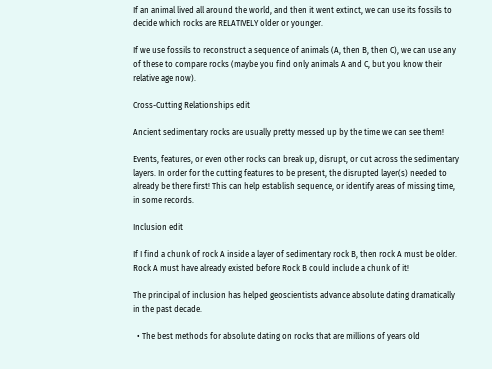If an animal lived all around the world, and then it went extinct, we can use its fossils to decide which rocks are RELATIVELY older or younger.

If we use fossils to reconstruct a sequence of animals (A, then B, then C), we can use any of these to compare rocks (maybe you find only animals A and C, but you know their relative age now).

Cross-Cutting Relationships edit

Ancient sedimentary rocks are usually pretty messed up by the time we can see them!

Events, features, or even other rocks can break up, disrupt, or cut across the sedimentary layers. In order for the cutting features to be present, the disrupted layer(s) needed to already be there first! This can help establish sequence, or identify areas of missing time, in some records.

Inclusion edit

If I find a chunk of rock A inside a layer of sedimentary rock B, then rock A must be older. Rock A must have already existed before Rock B could include a chunk of it!

The principal of inclusion has helped geoscientists advance absolute dating dramatically in the past decade.

  • The best methods for absolute dating on rocks that are millions of years old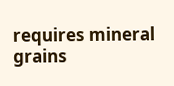requires mineral grains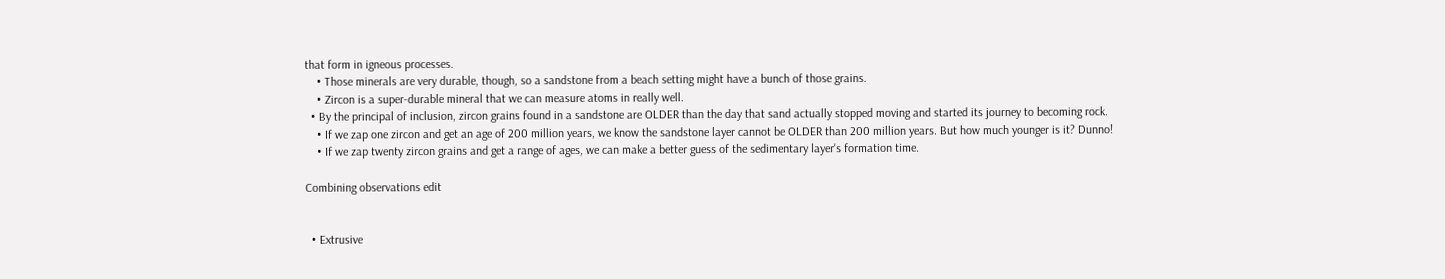that form in igneous processes.
    • Those minerals are very durable, though, so a sandstone from a beach setting might have a bunch of those grains.
    • Zircon is a super-durable mineral that we can measure atoms in really well.
  • By the principal of inclusion, zircon grains found in a sandstone are OLDER than the day that sand actually stopped moving and started its journey to becoming rock.
    • If we zap one zircon and get an age of 200 million years, we know the sandstone layer cannot be OLDER than 200 million years. But how much younger is it? Dunno!
    • If we zap twenty zircon grains and get a range of ages, we can make a better guess of the sedimentary layer's formation time.

Combining observations edit


  • Extrusive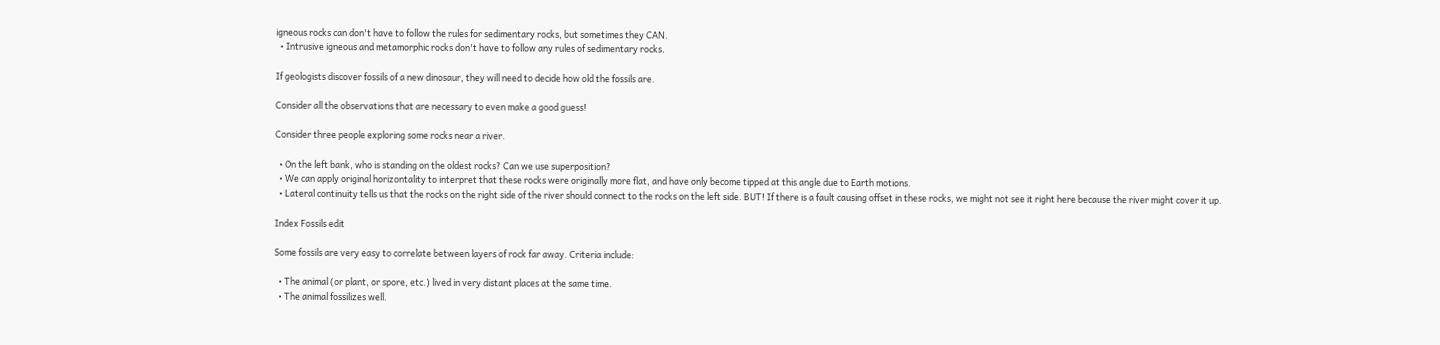igneous rocks can don't have to follow the rules for sedimentary rocks, but sometimes they CAN.
  • Intrusive igneous and metamorphic rocks don't have to follow any rules of sedimentary rocks.

If geologists discover fossils of a new dinosaur, they will need to decide how old the fossils are.

Consider all the observations that are necessary to even make a good guess!

Consider three people exploring some rocks near a river.

  • On the left bank, who is standing on the oldest rocks? Can we use superposition?
  • We can apply original horizontality to interpret that these rocks were originally more flat, and have only become tipped at this angle due to Earth motions.
  • Lateral continuity tells us that the rocks on the right side of the river should connect to the rocks on the left side. BUT! If there is a fault causing offset in these rocks, we might not see it right here because the river might cover it up.

Index Fossils edit

Some fossils are very easy to correlate between layers of rock far away. Criteria include:

  • The animal (or plant, or spore, etc.) lived in very distant places at the same time.
  • The animal fossilizes well.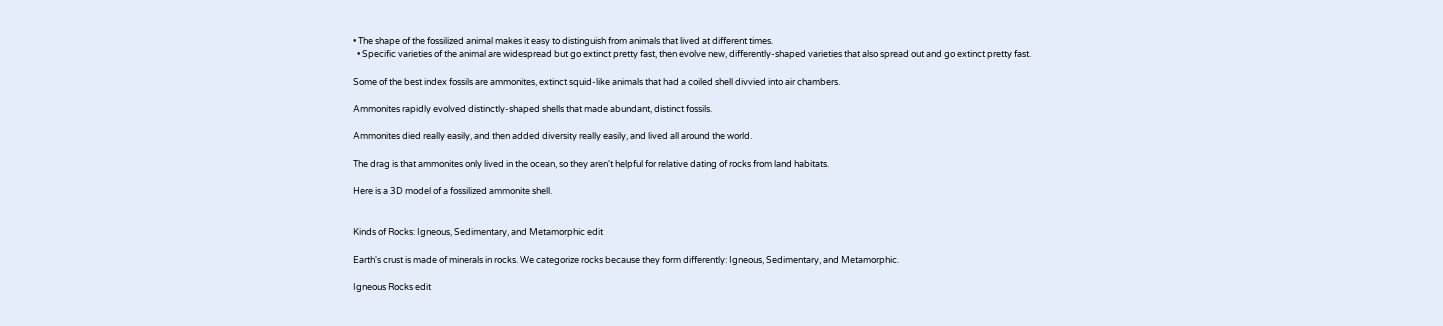• The shape of the fossilized animal makes it easy to distinguish from animals that lived at different times.
  • Specific varieties of the animal are widespread but go extinct pretty fast, then evolve new, differently-shaped varieties that also spread out and go extinct pretty fast.

Some of the best index fossils are ammonites, extinct squid-like animals that had a coiled shell divvied into air chambers.

Ammonites rapidly evolved distinctly-shaped shells that made abundant, distinct fossils.

Ammonites died really easily, and then added diversity really easily, and lived all around the world.

The drag is that ammonites only lived in the ocean, so they aren't helpful for relative dating of rocks from land habitats.

Here is a 3D model of a fossilized ammonite shell.


Kinds of Rocks: Igneous, Sedimentary, and Metamorphic edit

Earth's crust is made of minerals in rocks. We categorize rocks because they form differently: Igneous, Sedimentary, and Metamorphic.

Igneous Rocks edit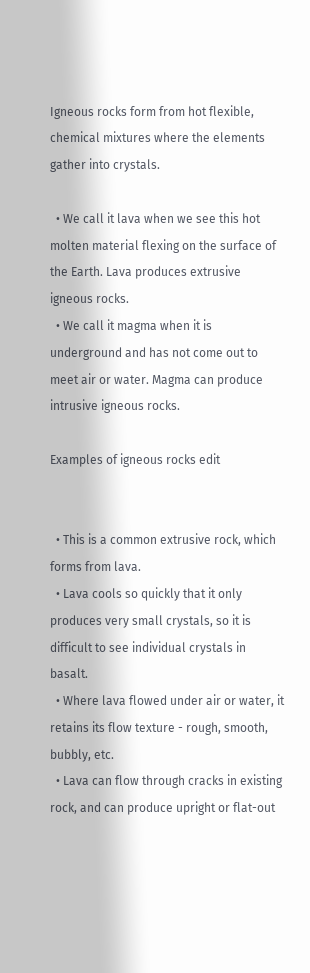Igneous rocks form from hot flexible, chemical mixtures where the elements gather into crystals.

  • We call it lava when we see this hot molten material flexing on the surface of the Earth. Lava produces extrusive igneous rocks.
  • We call it magma when it is underground and has not come out to meet air or water. Magma can produce intrusive igneous rocks.

Examples of igneous rocks edit


  • This is a common extrusive rock, which forms from lava.
  • Lava cools so quickly that it only produces very small crystals, so it is difficult to see individual crystals in basalt.
  • Where lava flowed under air or water, it retains its flow texture - rough, smooth, bubbly, etc.
  • Lava can flow through cracks in existing rock, and can produce upright or flat-out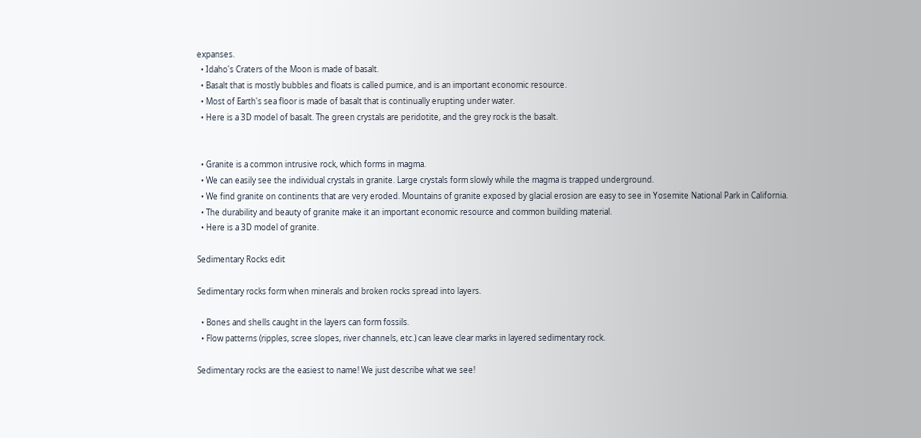expanses.
  • Idaho's Craters of the Moon is made of basalt.
  • Basalt that is mostly bubbles and floats is called pumice, and is an important economic resource.
  • Most of Earth's sea floor is made of basalt that is continually erupting under water.
  • Here is a 3D model of basalt. The green crystals are peridotite, and the grey rock is the basalt.


  • Granite is a common intrusive rock, which forms in magma.
  • We can easily see the individual crystals in granite. Large crystals form slowly while the magma is trapped underground.
  • We find granite on continents that are very eroded. Mountains of granite exposed by glacial erosion are easy to see in Yosemite National Park in California.
  • The durability and beauty of granite make it an important economic resource and common building material.
  • Here is a 3D model of granite.

Sedimentary Rocks edit

Sedimentary rocks form when minerals and broken rocks spread into layers.

  • Bones and shells caught in the layers can form fossils.
  • Flow patterns (ripples, scree slopes, river channels, etc.) can leave clear marks in layered sedimentary rock.

Sedimentary rocks are the easiest to name! We just describe what we see!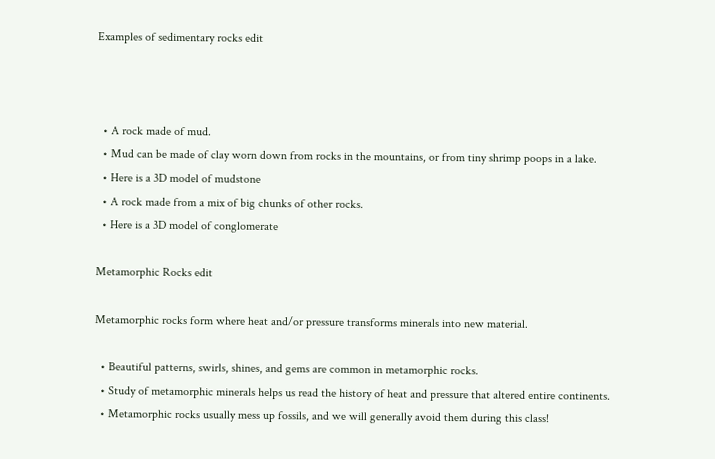Examples of sedimentary rocks edit



  • A rock made of mud.
  • Mud can be made of clay worn down from rocks in the mountains, or from tiny shrimp poops in a lake.
  • Here is a 3D model of mudstone
  • A rock made from a mix of big chunks of other rocks.
  • Here is a 3D model of conglomerate

Metamorphic Rocks edit

Metamorphic rocks form where heat and/or pressure transforms minerals into new material.

  • Beautiful patterns, swirls, shines, and gems are common in metamorphic rocks.
  • Study of metamorphic minerals helps us read the history of heat and pressure that altered entire continents.
  • Metamorphic rocks usually mess up fossils, and we will generally avoid them during this class!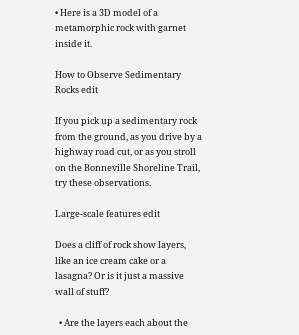• Here is a 3D model of a metamorphic rock with garnet inside it.

How to Observe Sedimentary Rocks edit

If you pick up a sedimentary rock from the ground, as you drive by a highway road cut, or as you stroll on the Bonneville Shoreline Trail, try these observations.

Large-scale features edit

Does a cliff of rock show layers, like an ice cream cake or a lasagna? Or is it just a massive wall of stuff?

  • Are the layers each about the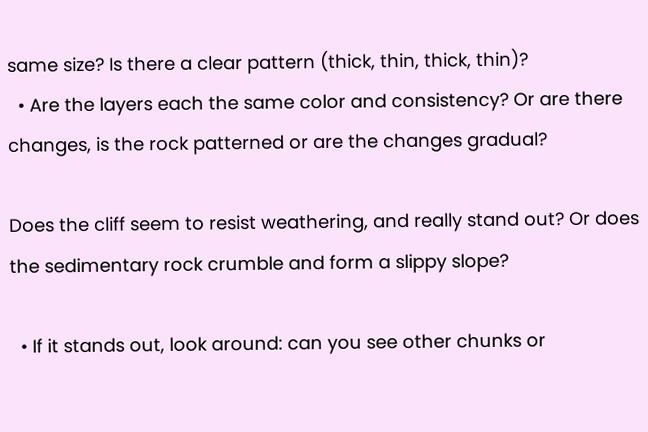same size? Is there a clear pattern (thick, thin, thick, thin)?
  • Are the layers each the same color and consistency? Or are there changes, is the rock patterned or are the changes gradual?

Does the cliff seem to resist weathering, and really stand out? Or does the sedimentary rock crumble and form a slippy slope?

  • If it stands out, look around: can you see other chunks or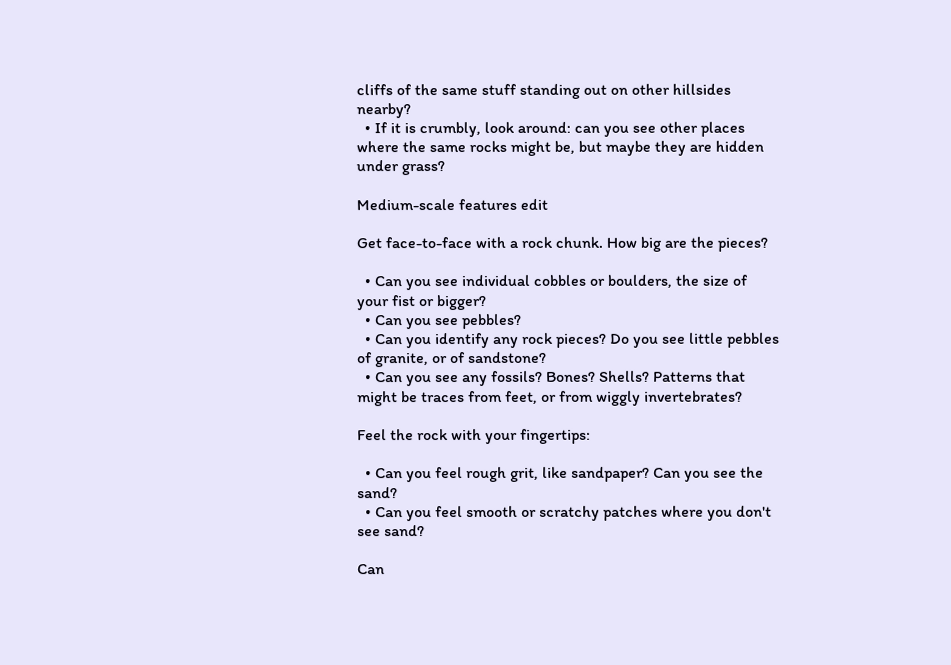cliffs of the same stuff standing out on other hillsides nearby?
  • If it is crumbly, look around: can you see other places where the same rocks might be, but maybe they are hidden under grass?

Medium-scale features edit

Get face-to-face with a rock chunk. How big are the pieces?

  • Can you see individual cobbles or boulders, the size of your fist or bigger?
  • Can you see pebbles?
  • Can you identify any rock pieces? Do you see little pebbles of granite, or of sandstone?
  • Can you see any fossils? Bones? Shells? Patterns that might be traces from feet, or from wiggly invertebrates?

Feel the rock with your fingertips:

  • Can you feel rough grit, like sandpaper? Can you see the sand?
  • Can you feel smooth or scratchy patches where you don't see sand?

Can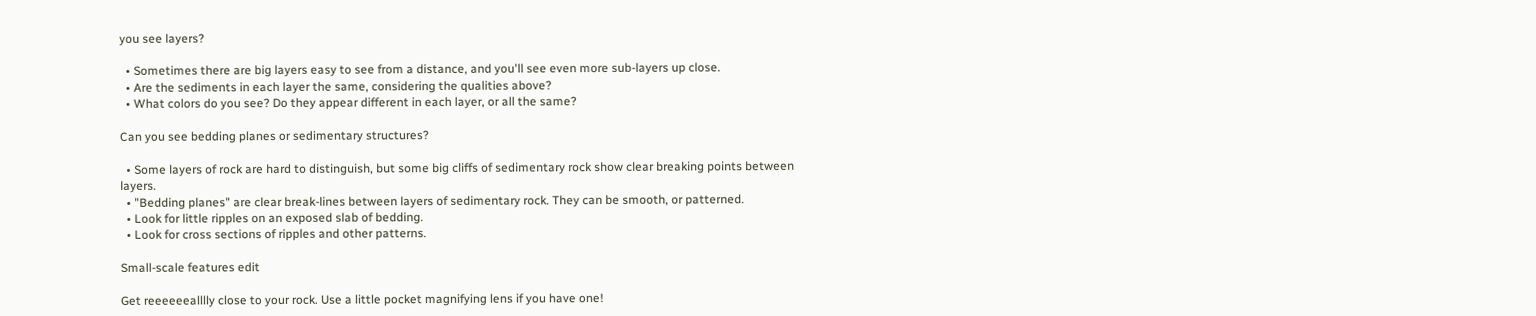you see layers?

  • Sometimes there are big layers easy to see from a distance, and you'll see even more sub-layers up close.
  • Are the sediments in each layer the same, considering the qualities above?
  • What colors do you see? Do they appear different in each layer, or all the same?

Can you see bedding planes or sedimentary structures?

  • Some layers of rock are hard to distinguish, but some big cliffs of sedimentary rock show clear breaking points between layers.
  • "Bedding planes" are clear break-lines between layers of sedimentary rock. They can be smooth, or patterned.
  • Look for little ripples on an exposed slab of bedding.
  • Look for cross sections of ripples and other patterns.

Small-scale features edit

Get reeeeeealllly close to your rock. Use a little pocket magnifying lens if you have one!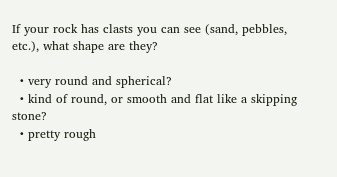If your rock has clasts you can see (sand, pebbles, etc.), what shape are they?

  • very round and spherical?
  • kind of round, or smooth and flat like a skipping stone?
  • pretty rough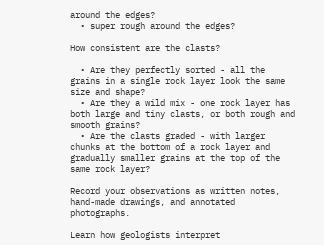around the edges?
  • super rough around the edges?

How consistent are the clasts?

  • Are they perfectly sorted - all the grains in a single rock layer look the same size and shape?
  • Are they a wild mix - one rock layer has both large and tiny clasts, or both rough and smooth grains?
  • Are the clasts graded - with larger chunks at the bottom of a rock layer and gradually smaller grains at the top of the same rock layer?

Record your observations as written notes, hand-made drawings, and annotated photographs.

Learn how geologists interpret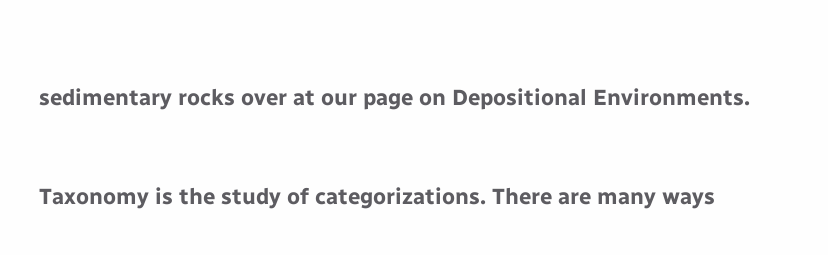sedimentary rocks over at our page on Depositional Environments.


Taxonomy is the study of categorizations. There are many ways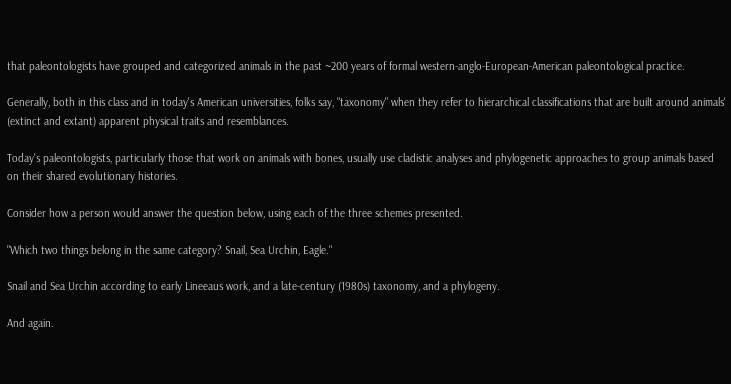that paleontologists have grouped and categorized animals in the past ~200 years of formal western-anglo-European-American paleontological practice.

Generally, both in this class and in today's American universities, folks say, "taxonomy" when they refer to hierarchical classifications that are built around animals' (extinct and extant) apparent physical traits and resemblances.

Today's paleontologists, particularly those that work on animals with bones, usually use cladistic analyses and phylogenetic approaches to group animals based on their shared evolutionary histories.

Consider how a person would answer the question below, using each of the three schemes presented.

"Which two things belong in the same category? Snail, Sea Urchin, Eagle."

Snail and Sea Urchin according to early Lineeaus work, and a late-century (1980s) taxonomy, and a phylogeny.

And again.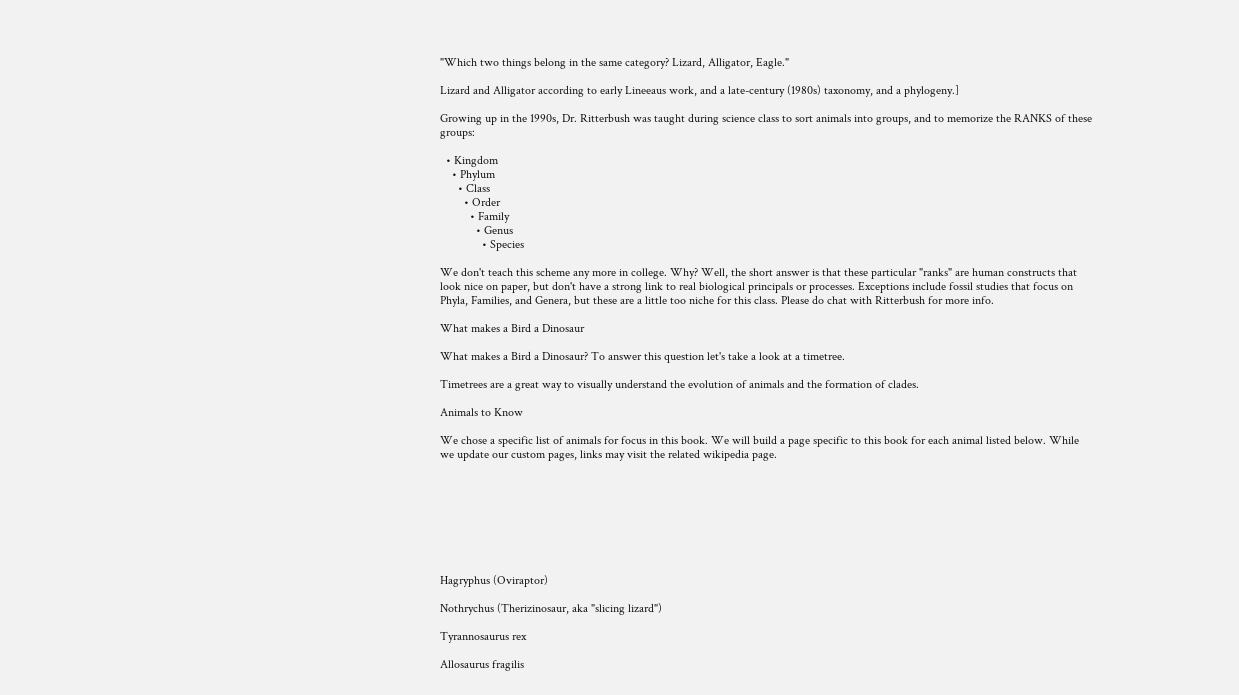"Which two things belong in the same category? Lizard, Alligator, Eagle."

Lizard and Alligator according to early Lineeaus work, and a late-century (1980s) taxonomy, and a phylogeny.]

Growing up in the 1990s, Dr. Ritterbush was taught during science class to sort animals into groups, and to memorize the RANKS of these groups:

  • Kingdom
    • Phylum
      • Class
        • Order
          • Family
            • Genus
              • Species

We don't teach this scheme any more in college. Why? Well, the short answer is that these particular "ranks" are human constructs that look nice on paper, but don't have a strong link to real biological principals or processes. Exceptions include fossil studies that focus on Phyla, Families, and Genera, but these are a little too niche for this class. Please do chat with Ritterbush for more info.

What makes a Bird a Dinosaur

What makes a Bird a Dinosaur? To answer this question let's take a look at a timetree.

Timetrees are a great way to visually understand the evolution of animals and the formation of clades.

Animals to Know

We chose a specific list of animals for focus in this book. We will build a page specific to this book for each animal listed below. While we update our custom pages, links may visit the related wikipedia page.








Hagryphus (Oviraptor)

Nothrychus (Therizinosaur, aka "slicing lizard")

Tyrannosaurus rex

Allosaurus fragilis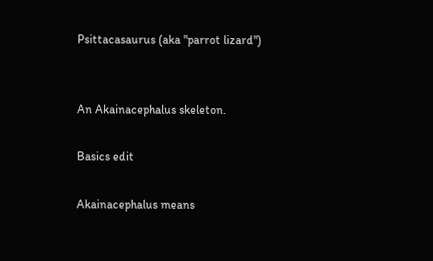Psittacasaurus (aka "parrot lizard")


An Akainacephalus skeleton.

Basics edit

Akainacephalus means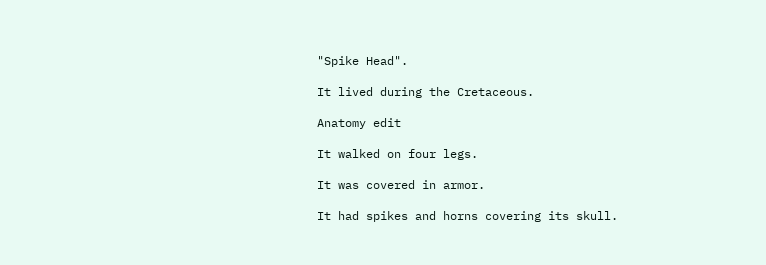"Spike Head".

It lived during the Cretaceous.

Anatomy edit

It walked on four legs.

It was covered in armor.

It had spikes and horns covering its skull.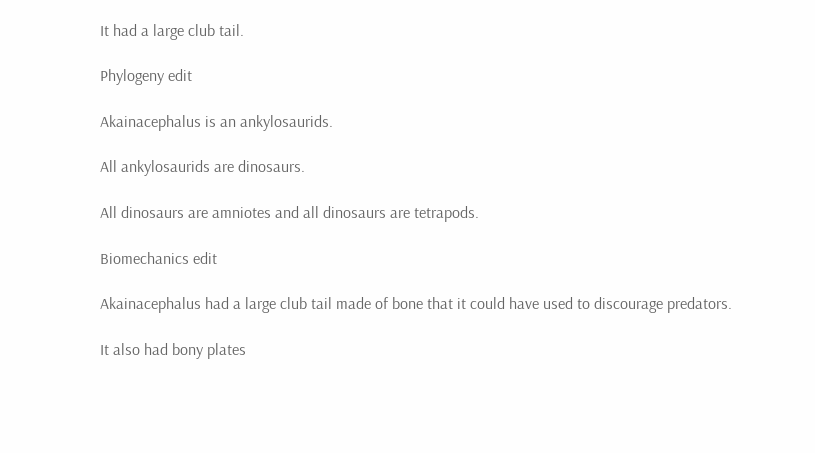It had a large club tail.

Phylogeny edit

Akainacephalus is an ankylosaurids.

All ankylosaurids are dinosaurs.

All dinosaurs are amniotes and all dinosaurs are tetrapods.

Biomechanics edit

Akainacephalus had a large club tail made of bone that it could have used to discourage predators.

It also had bony plates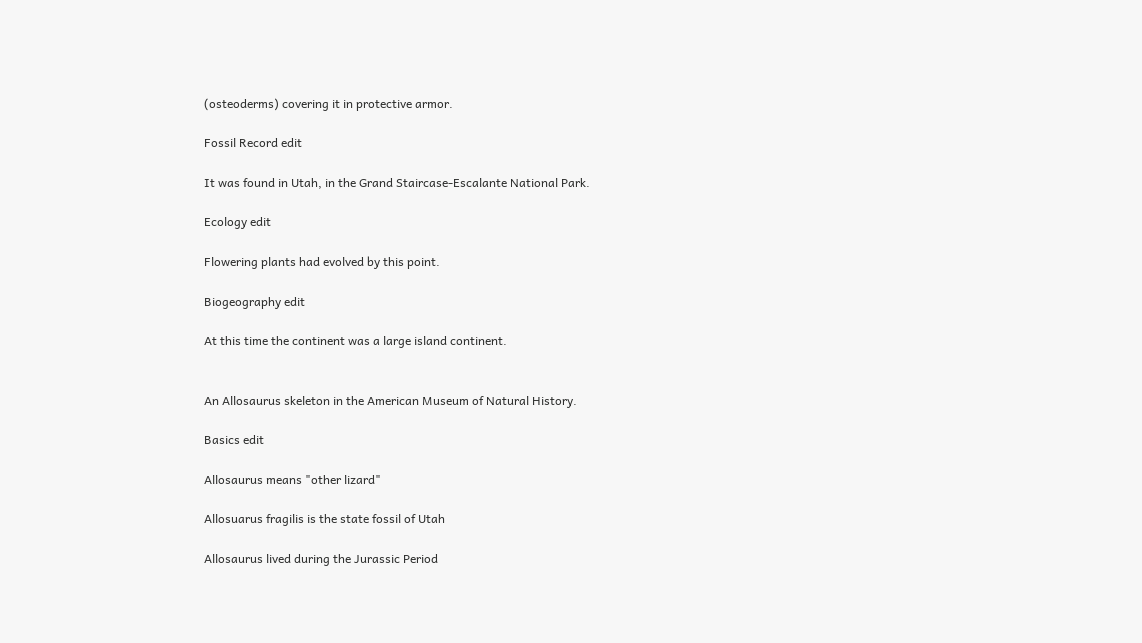(osteoderms) covering it in protective armor.

Fossil Record edit

It was found in Utah, in the Grand Staircase-Escalante National Park.

Ecology edit

Flowering plants had evolved by this point.

Biogeography edit

At this time the continent was a large island continent.


An Allosaurus skeleton in the American Museum of Natural History.

Basics edit

Allosaurus means "other lizard"

Allosuarus fragilis is the state fossil of Utah

Allosaurus lived during the Jurassic Period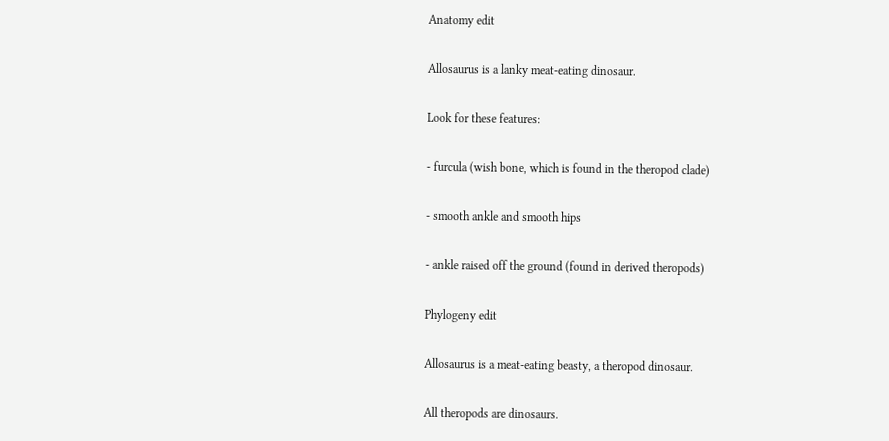Anatomy edit

Allosaurus is a lanky meat-eating dinosaur.

Look for these features:

- furcula (wish bone, which is found in the theropod clade)

- smooth ankle and smooth hips

- ankle raised off the ground (found in derived theropods)

Phylogeny edit

Allosaurus is a meat-eating beasty, a theropod dinosaur.

All theropods are dinosaurs.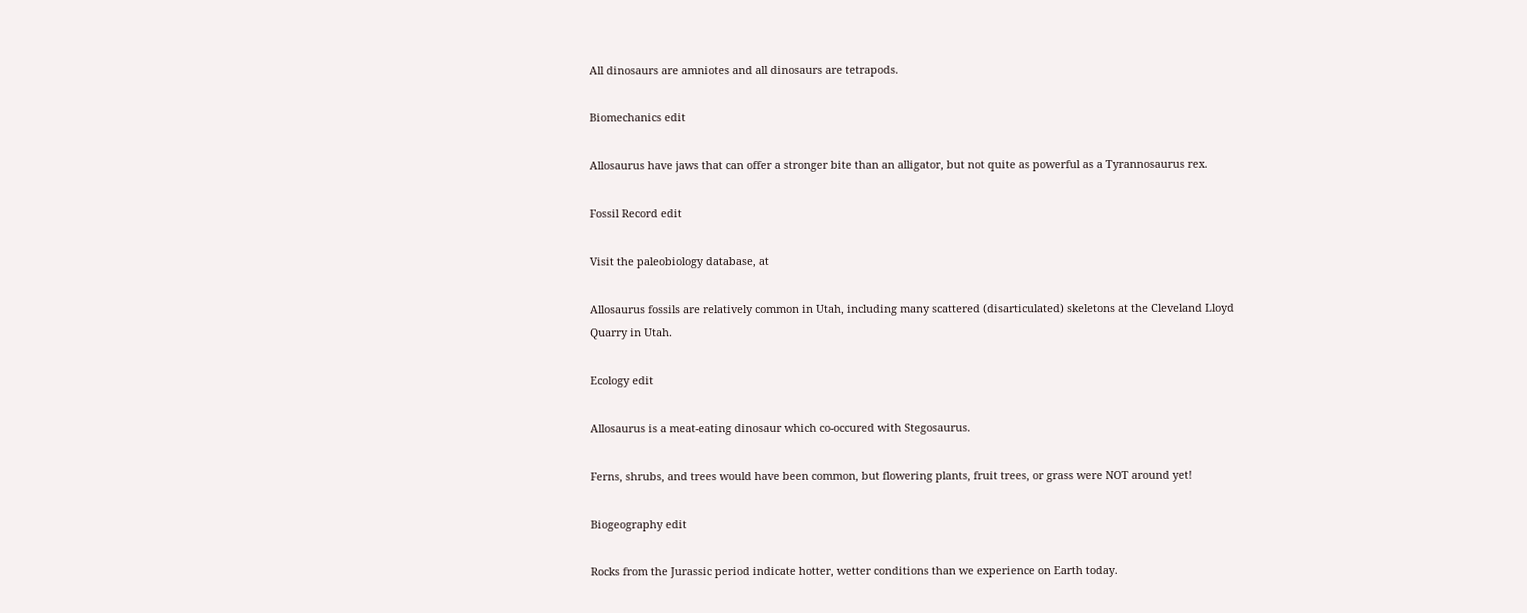All dinosaurs are amniotes and all dinosaurs are tetrapods.

Biomechanics edit

Allosaurus have jaws that can offer a stronger bite than an alligator, but not quite as powerful as a Tyrannosaurus rex.

Fossil Record edit

Visit the paleobiology database, at

Allosaurus fossils are relatively common in Utah, including many scattered (disarticulated) skeletons at the Cleveland Lloyd Quarry in Utah.

Ecology edit

Allosaurus is a meat-eating dinosaur which co-occured with Stegosaurus.

Ferns, shrubs, and trees would have been common, but flowering plants, fruit trees, or grass were NOT around yet!

Biogeography edit

Rocks from the Jurassic period indicate hotter, wetter conditions than we experience on Earth today.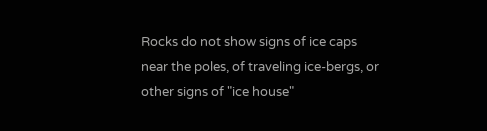Rocks do not show signs of ice caps near the poles, of traveling ice-bergs, or other signs of "ice house"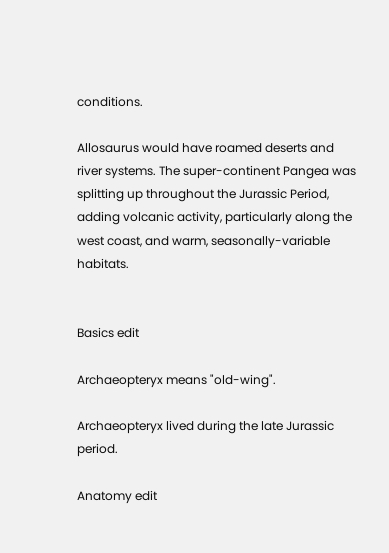conditions.

Allosaurus would have roamed deserts and river systems. The super-continent Pangea was splitting up throughout the Jurassic Period, adding volcanic activity, particularly along the west coast, and warm, seasonally-variable habitats.


Basics edit

Archaeopteryx means "old-wing".

Archaeopteryx lived during the late Jurassic period.

Anatomy edit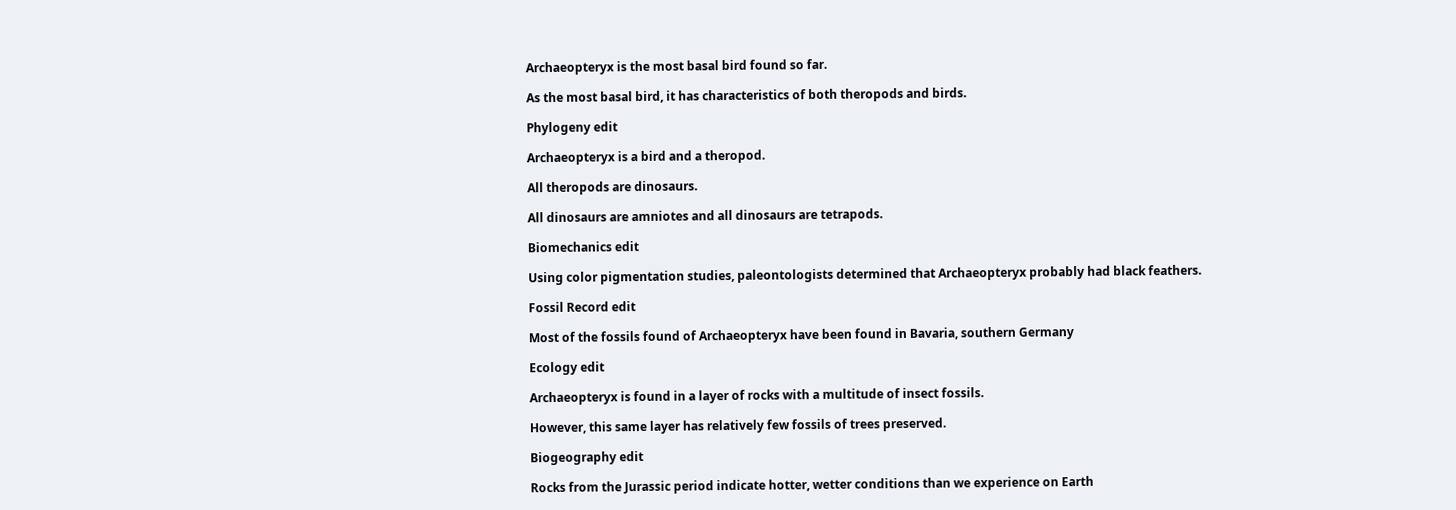Archaeopteryx is the most basal bird found so far.

As the most basal bird, it has characteristics of both theropods and birds.

Phylogeny edit

Archaeopteryx is a bird and a theropod.

All theropods are dinosaurs.

All dinosaurs are amniotes and all dinosaurs are tetrapods.

Biomechanics edit

Using color pigmentation studies, paleontologists determined that Archaeopteryx probably had black feathers.

Fossil Record edit

Most of the fossils found of Archaeopteryx have been found in Bavaria, southern Germany

Ecology edit

Archaeopteryx is found in a layer of rocks with a multitude of insect fossils.

However, this same layer has relatively few fossils of trees preserved.

Biogeography edit

Rocks from the Jurassic period indicate hotter, wetter conditions than we experience on Earth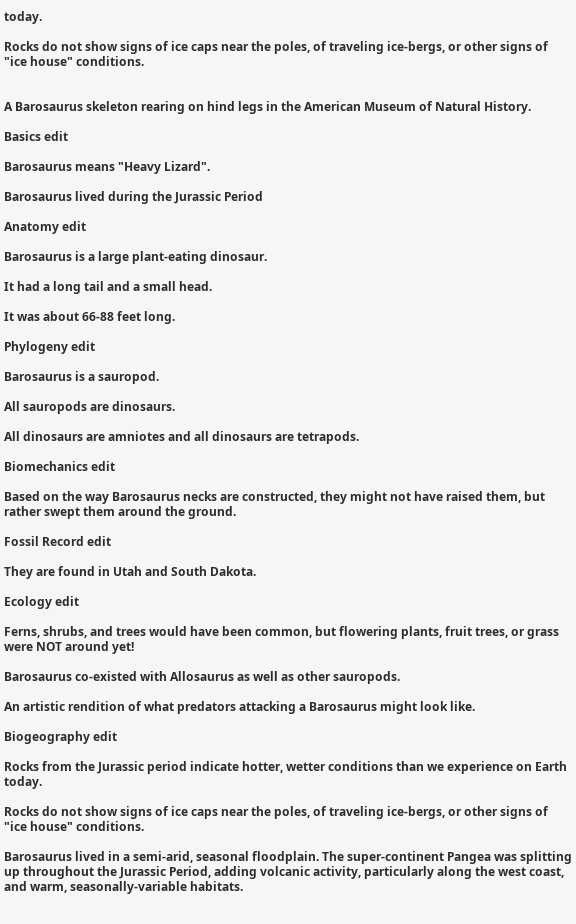today.

Rocks do not show signs of ice caps near the poles, of traveling ice-bergs, or other signs of "ice house" conditions.


A Barosaurus skeleton rearing on hind legs in the American Museum of Natural History.

Basics edit

Barosaurus means "Heavy Lizard".

Barosaurus lived during the Jurassic Period

Anatomy edit

Barosaurus is a large plant-eating dinosaur.

It had a long tail and a small head.

It was about 66-88 feet long.

Phylogeny edit

Barosaurus is a sauropod.

All sauropods are dinosaurs.

All dinosaurs are amniotes and all dinosaurs are tetrapods.

Biomechanics edit

Based on the way Barosaurus necks are constructed, they might not have raised them, but rather swept them around the ground.

Fossil Record edit

They are found in Utah and South Dakota.

Ecology edit

Ferns, shrubs, and trees would have been common, but flowering plants, fruit trees, or grass were NOT around yet!

Barosaurus co-existed with Allosaurus as well as other sauropods.

An artistic rendition of what predators attacking a Barosaurus might look like.

Biogeography edit

Rocks from the Jurassic period indicate hotter, wetter conditions than we experience on Earth today.

Rocks do not show signs of ice caps near the poles, of traveling ice-bergs, or other signs of "ice house" conditions.

Barosaurus lived in a semi-arid, seasonal floodplain. The super-continent Pangea was splitting up throughout the Jurassic Period, adding volcanic activity, particularly along the west coast, and warm, seasonally-variable habitats.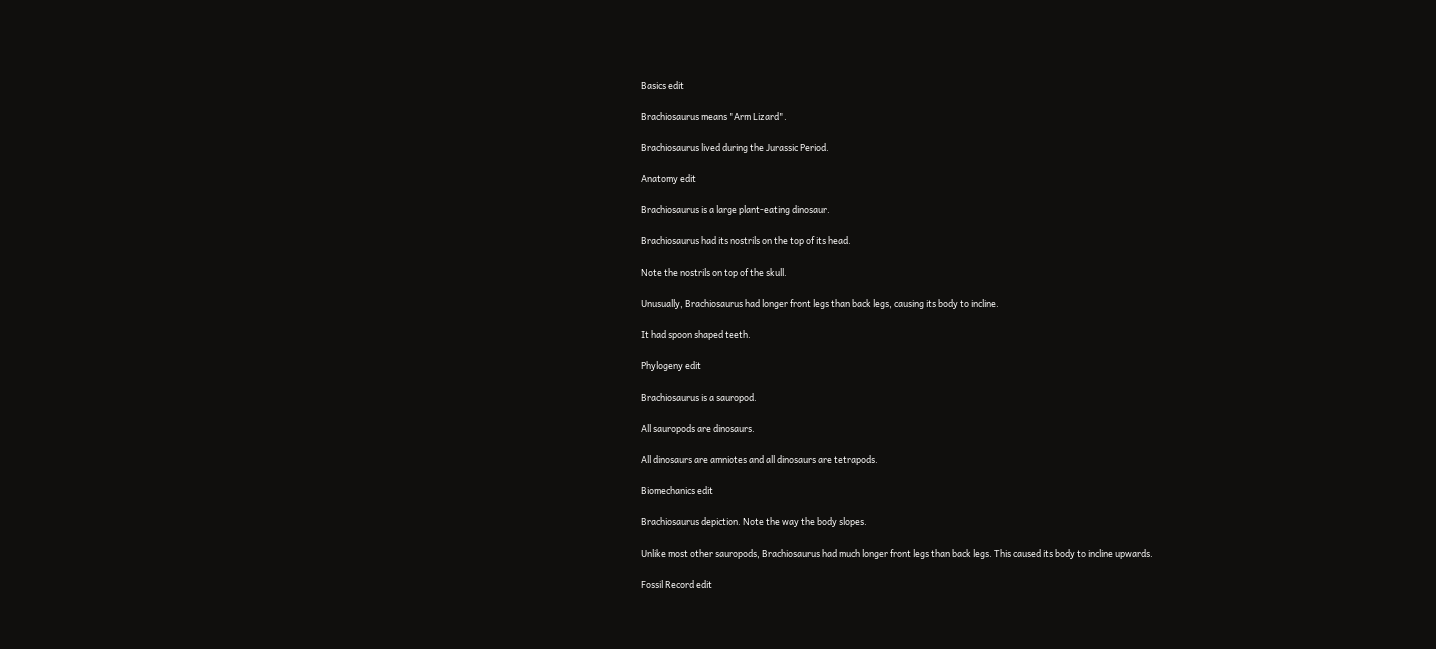Basics edit

Brachiosaurus means "Arm Lizard".

Brachiosaurus lived during the Jurassic Period.

Anatomy edit

Brachiosaurus is a large plant-eating dinosaur.

Brachiosaurus had its nostrils on the top of its head.

Note the nostrils on top of the skull.

Unusually, Brachiosaurus had longer front legs than back legs, causing its body to incline.

It had spoon shaped teeth.

Phylogeny edit

Brachiosaurus is a sauropod.

All sauropods are dinosaurs.

All dinosaurs are amniotes and all dinosaurs are tetrapods.

Biomechanics edit

Brachiosaurus depiction. Note the way the body slopes.

Unlike most other sauropods, Brachiosaurus had much longer front legs than back legs. This caused its body to incline upwards.

Fossil Record edit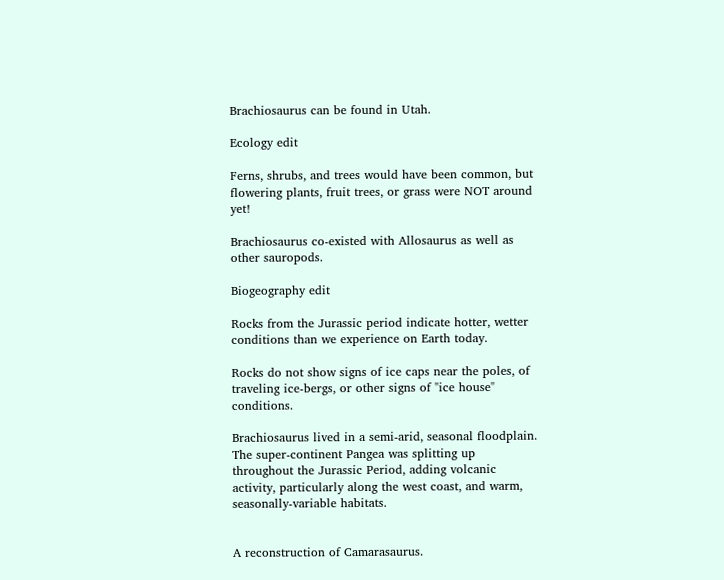Brachiosaurus can be found in Utah.

Ecology edit

Ferns, shrubs, and trees would have been common, but flowering plants, fruit trees, or grass were NOT around yet!

Brachiosaurus co-existed with Allosaurus as well as other sauropods.

Biogeography edit

Rocks from the Jurassic period indicate hotter, wetter conditions than we experience on Earth today.

Rocks do not show signs of ice caps near the poles, of traveling ice-bergs, or other signs of "ice house" conditions.

Brachiosaurus lived in a semi-arid, seasonal floodplain. The super-continent Pangea was splitting up throughout the Jurassic Period, adding volcanic activity, particularly along the west coast, and warm, seasonally-variable habitats.


A reconstruction of Camarasaurus.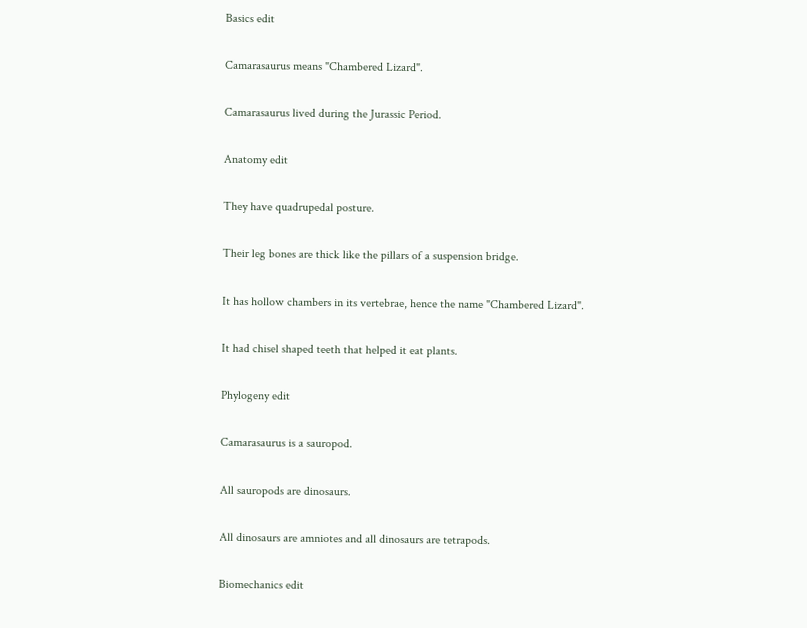Basics edit

Camarasaurus means "Chambered Lizard".

Camarasaurus lived during the Jurassic Period.

Anatomy edit

They have quadrupedal posture.

Their leg bones are thick like the pillars of a suspension bridge.

It has hollow chambers in its vertebrae, hence the name "Chambered Lizard".

It had chisel shaped teeth that helped it eat plants.

Phylogeny edit

Camarasaurus is a sauropod.

All sauropods are dinosaurs.

All dinosaurs are amniotes and all dinosaurs are tetrapods.

Biomechanics edit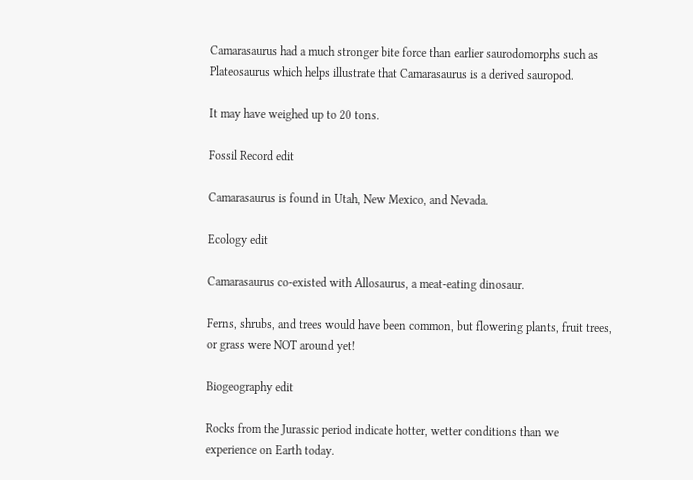Camarasaurus had a much stronger bite force than earlier saurodomorphs such as Plateosaurus which helps illustrate that Camarasaurus is a derived sauropod.

It may have weighed up to 20 tons.

Fossil Record edit

Camarasaurus is found in Utah, New Mexico, and Nevada.

Ecology edit

Camarasaurus co-existed with Allosaurus, a meat-eating dinosaur.

Ferns, shrubs, and trees would have been common, but flowering plants, fruit trees, or grass were NOT around yet!

Biogeography edit

Rocks from the Jurassic period indicate hotter, wetter conditions than we experience on Earth today.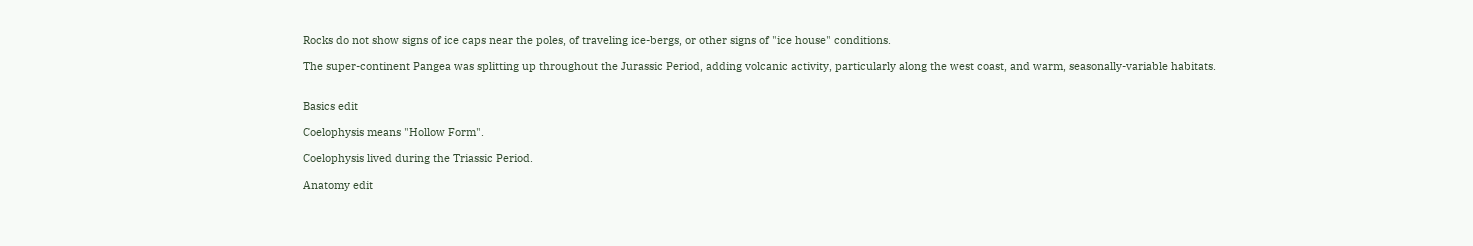Rocks do not show signs of ice caps near the poles, of traveling ice-bergs, or other signs of "ice house" conditions.

The super-continent Pangea was splitting up throughout the Jurassic Period, adding volcanic activity, particularly along the west coast, and warm, seasonally-variable habitats.


Basics edit

Coelophysis means "Hollow Form".

Coelophysis lived during the Triassic Period.

Anatomy edit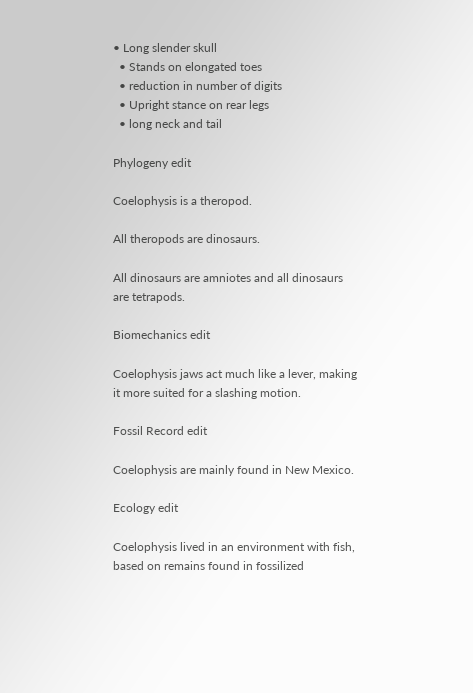• Long slender skull
  • Stands on elongated toes
  • reduction in number of digits
  • Upright stance on rear legs
  • long neck and tail

Phylogeny edit

Coelophysis is a theropod.

All theropods are dinosaurs.

All dinosaurs are amniotes and all dinosaurs are tetrapods.

Biomechanics edit

Coelophysis jaws act much like a lever, making it more suited for a slashing motion.

Fossil Record edit

Coelophysis are mainly found in New Mexico.

Ecology edit

Coelophysis lived in an environment with fish, based on remains found in fossilized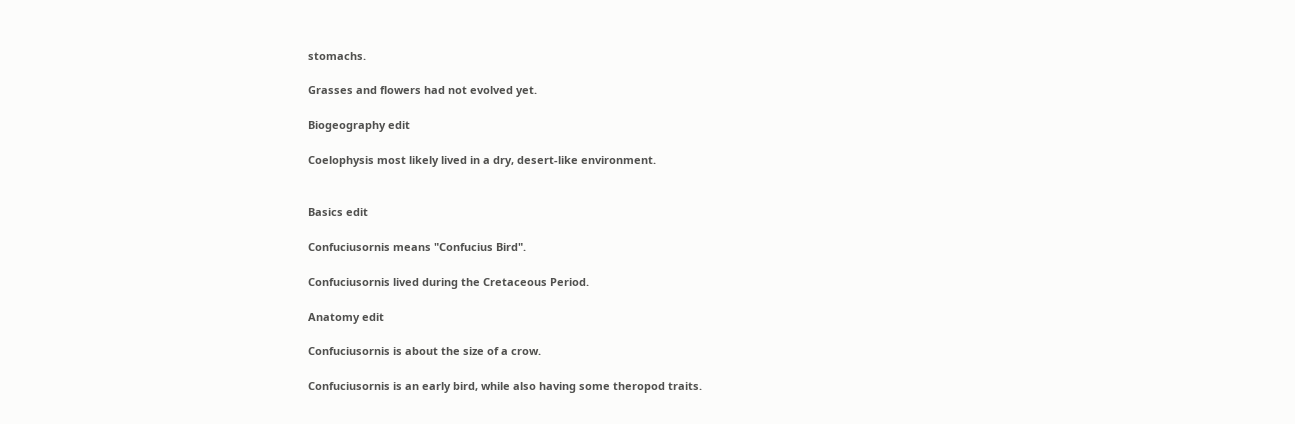stomachs.

Grasses and flowers had not evolved yet.

Biogeography edit

Coelophysis most likely lived in a dry, desert-like environment.


Basics edit

Confuciusornis means "Confucius Bird".

Confuciusornis lived during the Cretaceous Period.

Anatomy edit

Confuciusornis is about the size of a crow.

Confuciusornis is an early bird, while also having some theropod traits.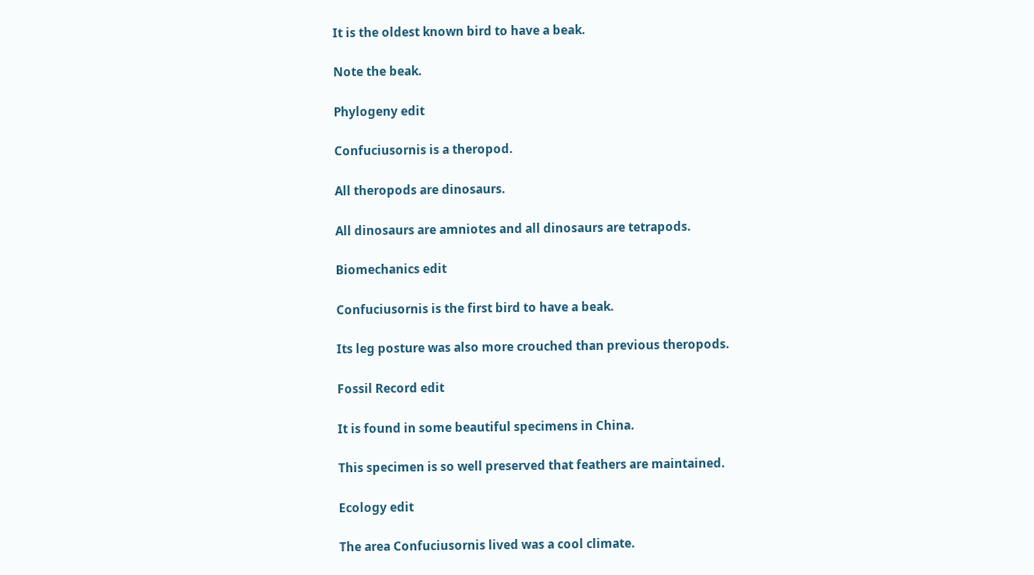It is the oldest known bird to have a beak.

Note the beak.

Phylogeny edit

Confuciusornis is a theropod.

All theropods are dinosaurs.

All dinosaurs are amniotes and all dinosaurs are tetrapods.

Biomechanics edit

Confuciusornis is the first bird to have a beak.

Its leg posture was also more crouched than previous theropods.

Fossil Record edit

It is found in some beautiful specimens in China.

This specimen is so well preserved that feathers are maintained.

Ecology edit

The area Confuciusornis lived was a cool climate.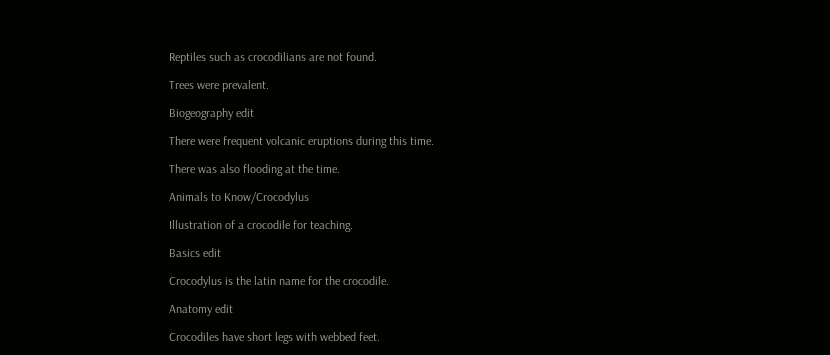Reptiles such as crocodilians are not found.

Trees were prevalent.

Biogeography edit

There were frequent volcanic eruptions during this time.

There was also flooding at the time.

Animals to Know/Crocodylus

Illustration of a crocodile for teaching.

Basics edit

Crocodylus is the latin name for the crocodile.

Anatomy edit

Crocodiles have short legs with webbed feet.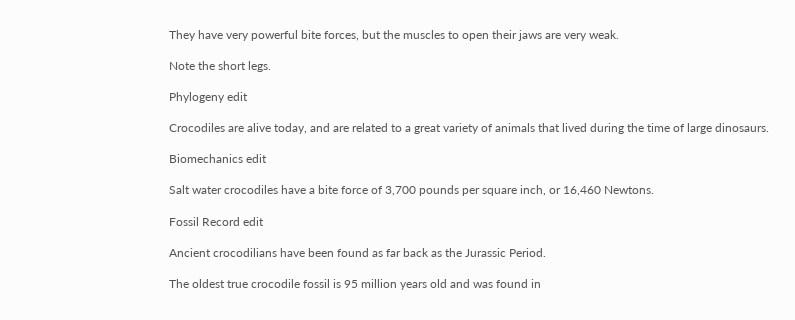They have very powerful bite forces, but the muscles to open their jaws are very weak.

Note the short legs.

Phylogeny edit

Crocodiles are alive today, and are related to a great variety of animals that lived during the time of large dinosaurs.

Biomechanics edit

Salt water crocodiles have a bite force of 3,700 pounds per square inch, or 16,460 Newtons.

Fossil Record edit

Ancient crocodilians have been found as far back as the Jurassic Period.

The oldest true crocodile fossil is 95 million years old and was found in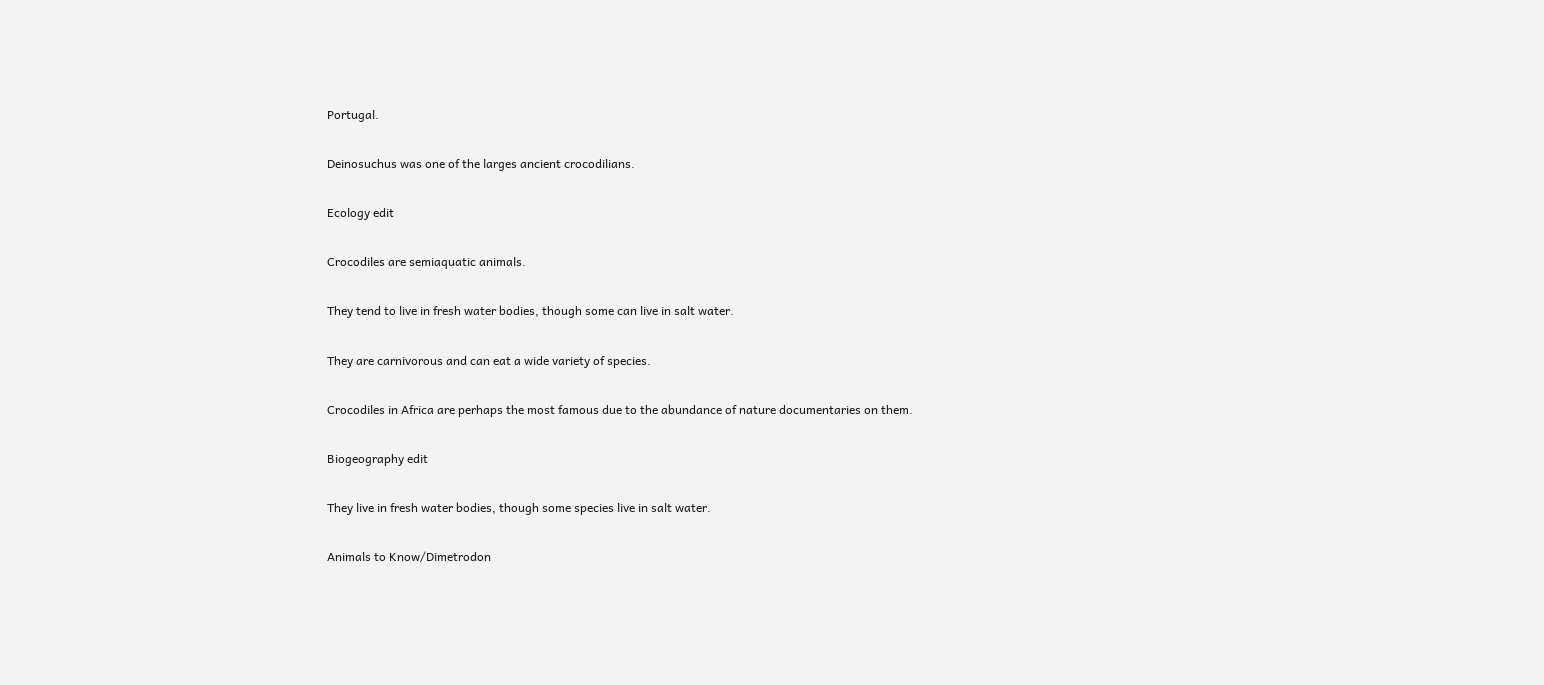Portugal.

Deinosuchus was one of the larges ancient crocodilians.

Ecology edit

Crocodiles are semiaquatic animals.

They tend to live in fresh water bodies, though some can live in salt water.

They are carnivorous and can eat a wide variety of species.

Crocodiles in Africa are perhaps the most famous due to the abundance of nature documentaries on them.

Biogeography edit

They live in fresh water bodies, though some species live in salt water.

Animals to Know/Dimetrodon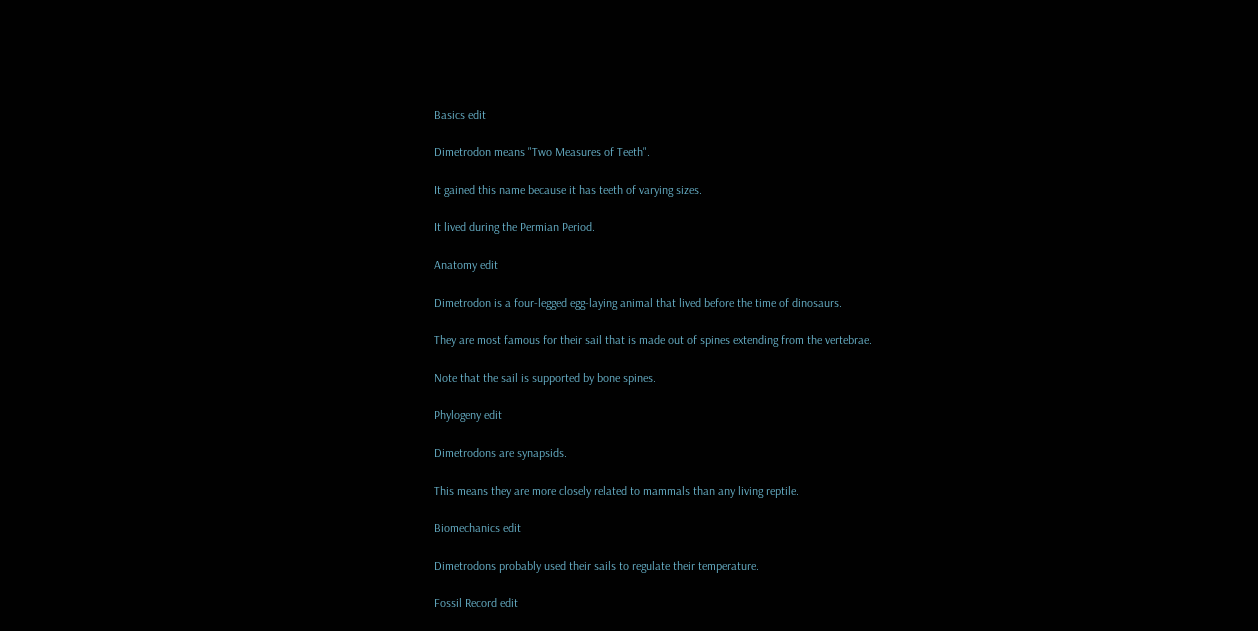Basics edit

Dimetrodon means "Two Measures of Teeth".

It gained this name because it has teeth of varying sizes.

It lived during the Permian Period.

Anatomy edit

Dimetrodon is a four-legged egg-laying animal that lived before the time of dinosaurs.

They are most famous for their sail that is made out of spines extending from the vertebrae.

Note that the sail is supported by bone spines.

Phylogeny edit

Dimetrodons are synapsids.

This means they are more closely related to mammals than any living reptile.

Biomechanics edit

Dimetrodons probably used their sails to regulate their temperature.

Fossil Record edit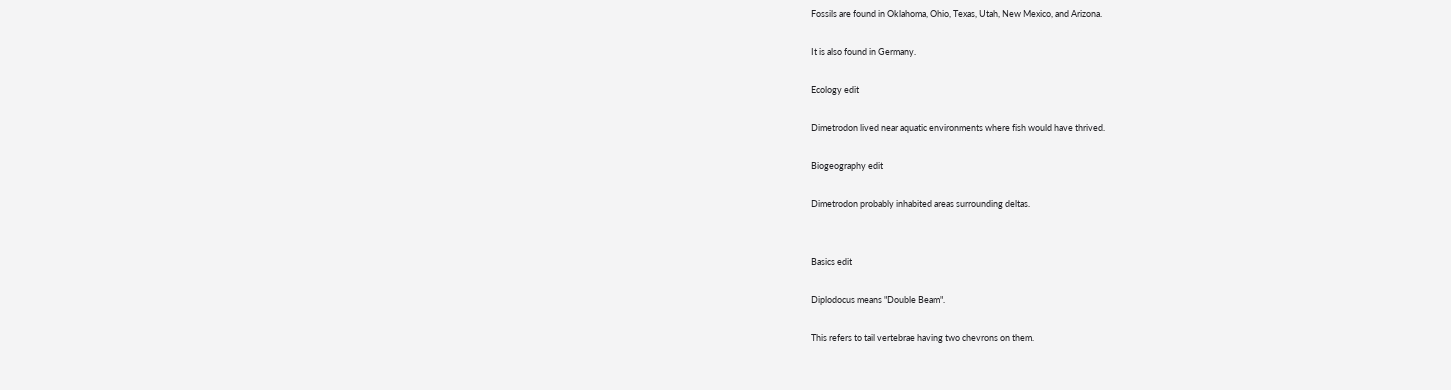Fossils are found in Oklahoma, Ohio, Texas, Utah, New Mexico, and Arizona.

It is also found in Germany.

Ecology edit

Dimetrodon lived near aquatic environments where fish would have thrived.

Biogeography edit

Dimetrodon probably inhabited areas surrounding deltas.


Basics edit

Diplodocus means "Double Beam".

This refers to tail vertebrae having two chevrons on them.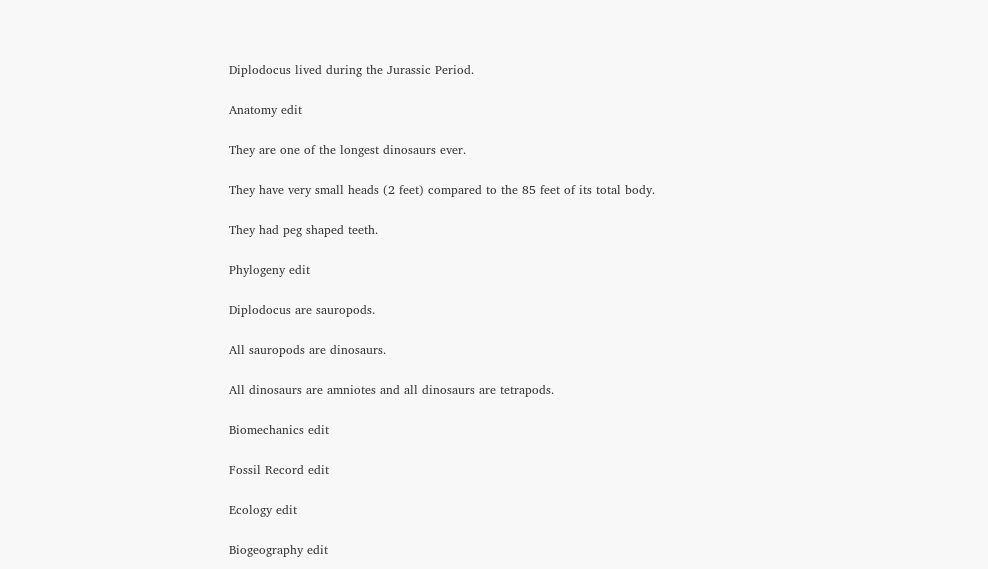Diplodocus lived during the Jurassic Period.

Anatomy edit

They are one of the longest dinosaurs ever.

They have very small heads (2 feet) compared to the 85 feet of its total body.

They had peg shaped teeth.

Phylogeny edit

Diplodocus are sauropods.

All sauropods are dinosaurs.

All dinosaurs are amniotes and all dinosaurs are tetrapods.

Biomechanics edit

Fossil Record edit

Ecology edit

Biogeography edit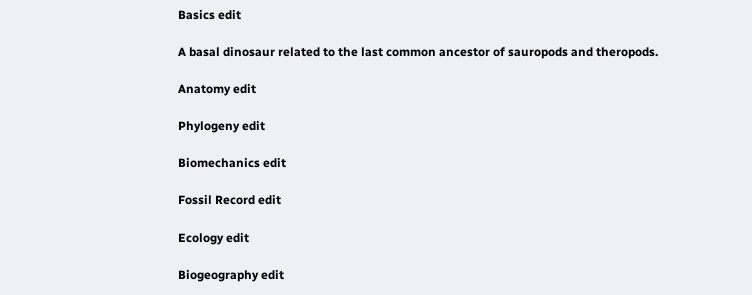Basics edit

A basal dinosaur related to the last common ancestor of sauropods and theropods.

Anatomy edit

Phylogeny edit

Biomechanics edit

Fossil Record edit

Ecology edit

Biogeography edit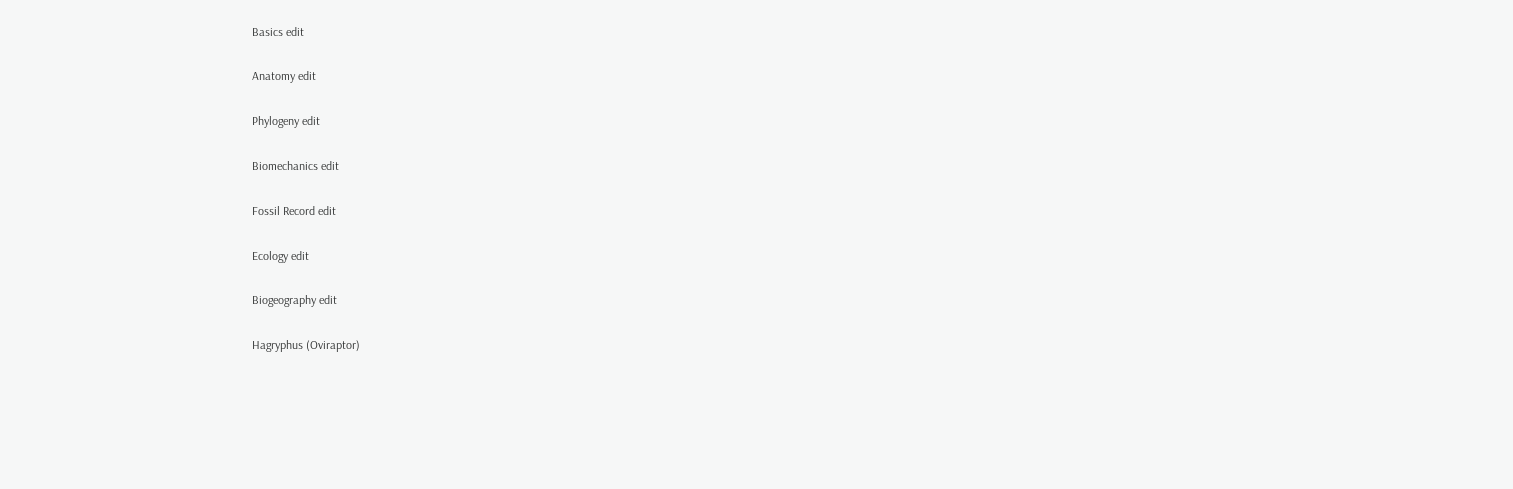Basics edit

Anatomy edit

Phylogeny edit

Biomechanics edit

Fossil Record edit

Ecology edit

Biogeography edit

Hagryphus (Oviraptor)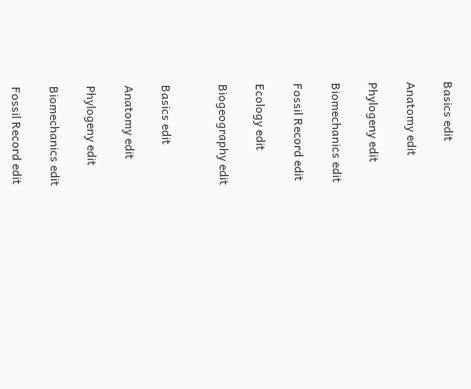Basics edit

Anatomy edit

Phylogeny edit

Biomechanics edit

Fossil Record edit

Ecology edit

Biogeography edit


Basics edit

Anatomy edit

Phylogeny edit

Biomechanics edit

Fossil Record edit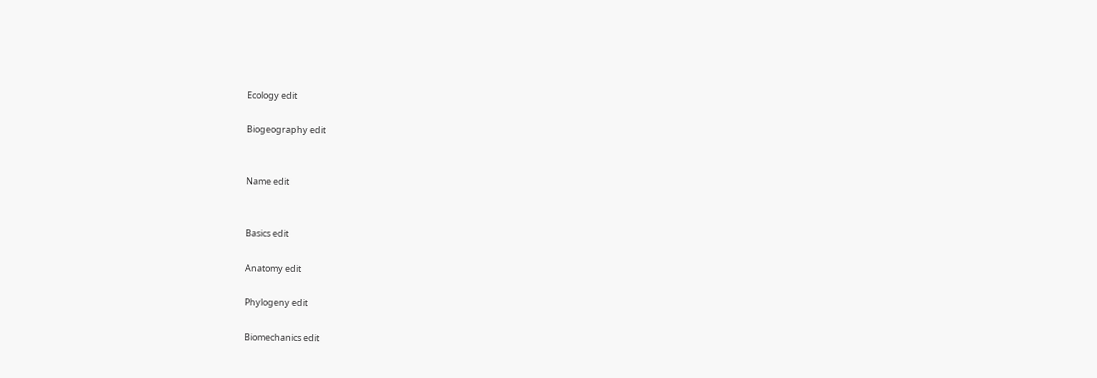Ecology edit

Biogeography edit


Name edit


Basics edit

Anatomy edit

Phylogeny edit

Biomechanics edit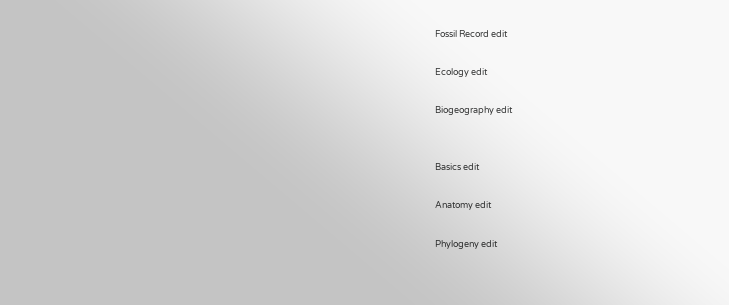Fossil Record edit

Ecology edit

Biogeography edit


Basics edit

Anatomy edit

Phylogeny edit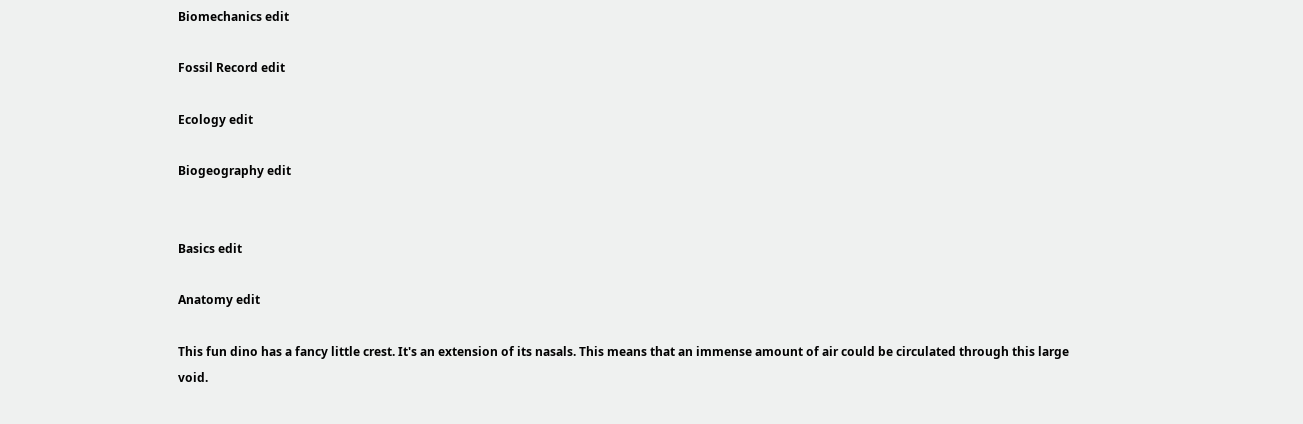Biomechanics edit

Fossil Record edit

Ecology edit

Biogeography edit


Basics edit

Anatomy edit

This fun dino has a fancy little crest. It's an extension of its nasals. This means that an immense amount of air could be circulated through this large void.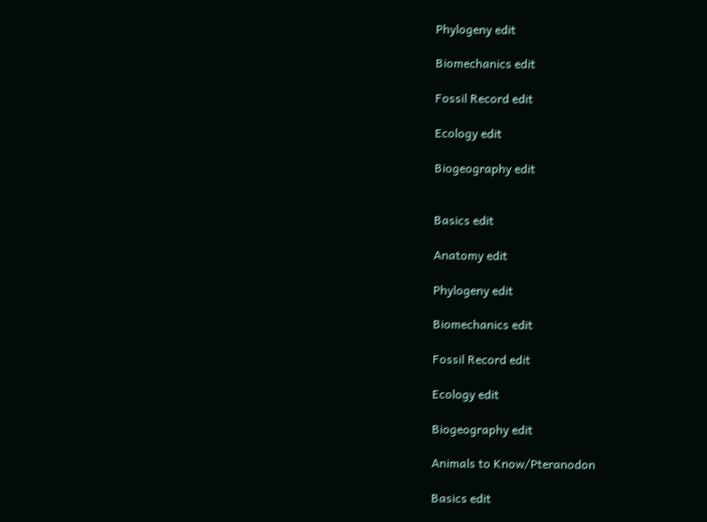Phylogeny edit

Biomechanics edit

Fossil Record edit

Ecology edit

Biogeography edit


Basics edit

Anatomy edit

Phylogeny edit

Biomechanics edit

Fossil Record edit

Ecology edit

Biogeography edit

Animals to Know/Pteranodon

Basics edit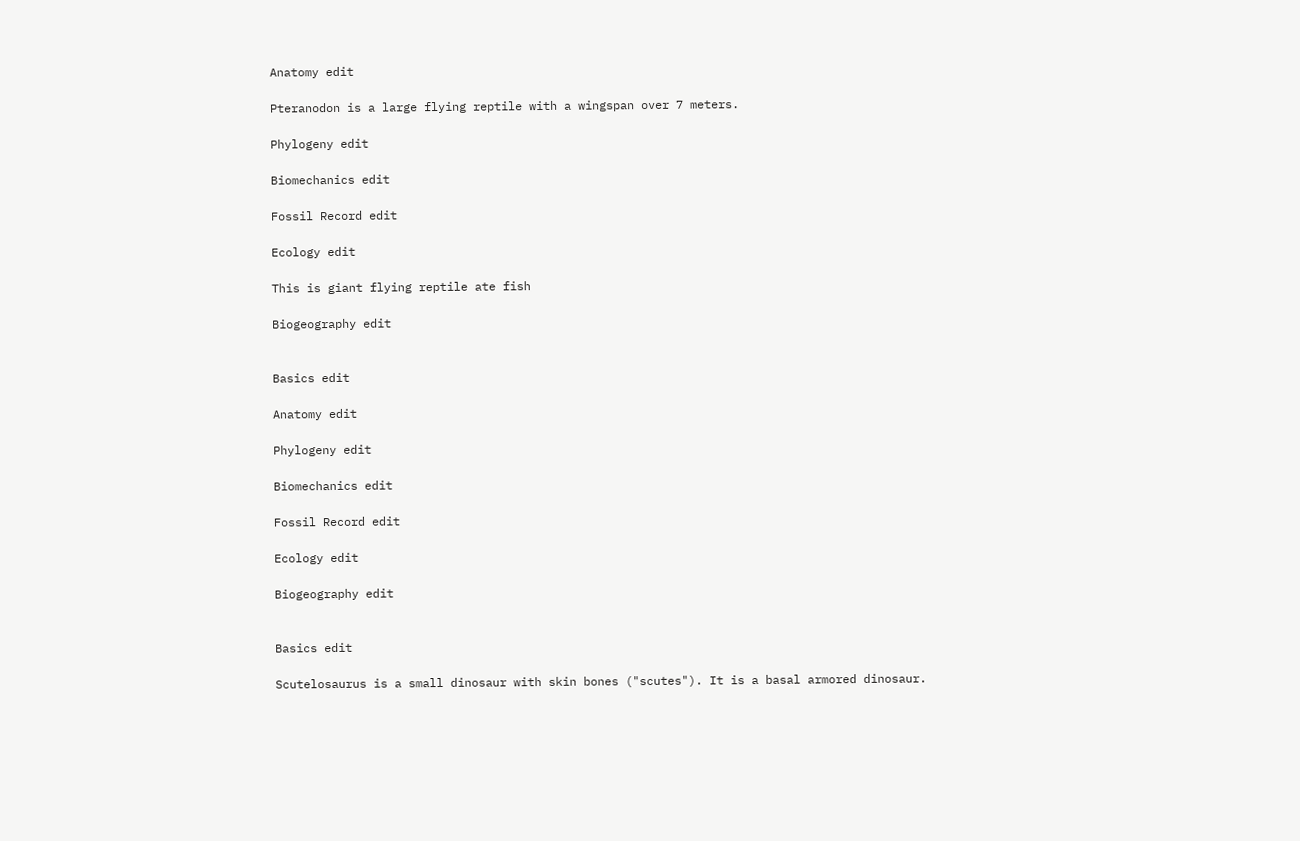Anatomy edit

Pteranodon is a large flying reptile with a wingspan over 7 meters.

Phylogeny edit

Biomechanics edit

Fossil Record edit

Ecology edit

This is giant flying reptile ate fish

Biogeography edit


Basics edit

Anatomy edit

Phylogeny edit

Biomechanics edit

Fossil Record edit

Ecology edit

Biogeography edit


Basics edit

Scutelosaurus is a small dinosaur with skin bones ("scutes"). It is a basal armored dinosaur.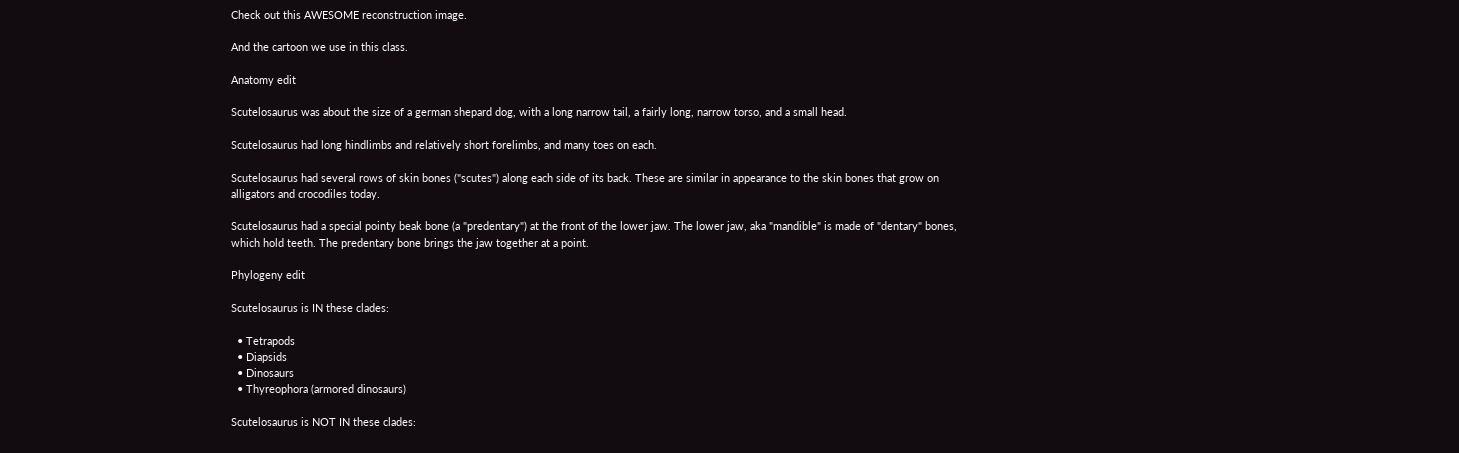Check out this AWESOME reconstruction image.

And the cartoon we use in this class.

Anatomy edit

Scutelosaurus was about the size of a german shepard dog, with a long narrow tail, a fairly long, narrow torso, and a small head.

Scutelosaurus had long hindlimbs and relatively short forelimbs, and many toes on each.

Scutelosaurus had several rows of skin bones ("scutes") along each side of its back. These are similar in appearance to the skin bones that grow on alligators and crocodiles today.

Scutelosaurus had a special pointy beak bone (a "predentary") at the front of the lower jaw. The lower jaw, aka "mandible" is made of "dentary" bones, which hold teeth. The predentary bone brings the jaw together at a point.

Phylogeny edit

Scutelosaurus is IN these clades:

  • Tetrapods
  • Diapsids
  • Dinosaurs
  • Thyreophora (armored dinosaurs)

Scutelosaurus is NOT IN these clades: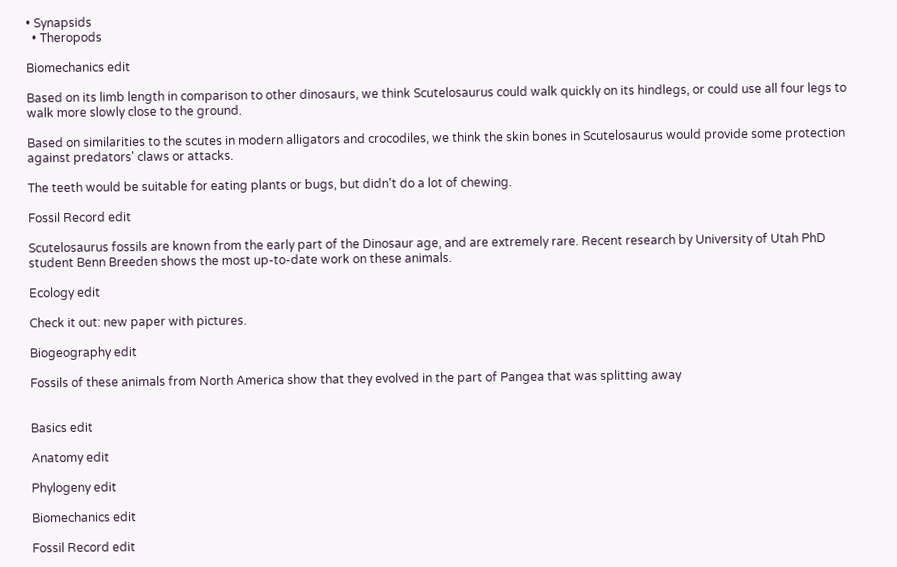• Synapsids
  • Theropods

Biomechanics edit

Based on its limb length in comparison to other dinosaurs, we think Scutelosaurus could walk quickly on its hindlegs, or could use all four legs to walk more slowly close to the ground.

Based on similarities to the scutes in modern alligators and crocodiles, we think the skin bones in Scutelosaurus would provide some protection against predators' claws or attacks.

The teeth would be suitable for eating plants or bugs, but didn't do a lot of chewing.

Fossil Record edit

Scutelosaurus fossils are known from the early part of the Dinosaur age, and are extremely rare. Recent research by University of Utah PhD student Benn Breeden shows the most up-to-date work on these animals.

Ecology edit

Check it out: new paper with pictures.

Biogeography edit

Fossils of these animals from North America show that they evolved in the part of Pangea that was splitting away


Basics edit

Anatomy edit

Phylogeny edit

Biomechanics edit

Fossil Record edit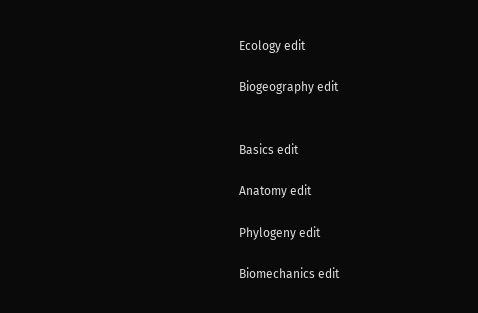Ecology edit

Biogeography edit


Basics edit

Anatomy edit

Phylogeny edit

Biomechanics edit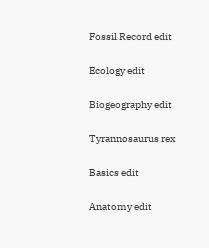Fossil Record edit

Ecology edit

Biogeography edit

Tyrannosaurus rex

Basics edit

Anatomy edit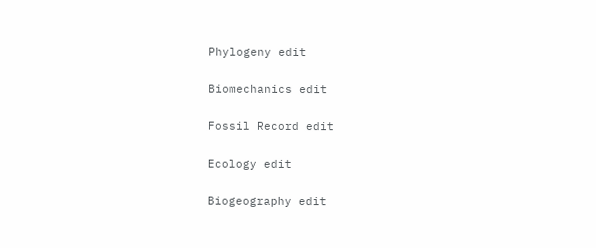Phylogeny edit

Biomechanics edit

Fossil Record edit

Ecology edit

Biogeography edit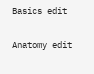Basics edit

Anatomy edit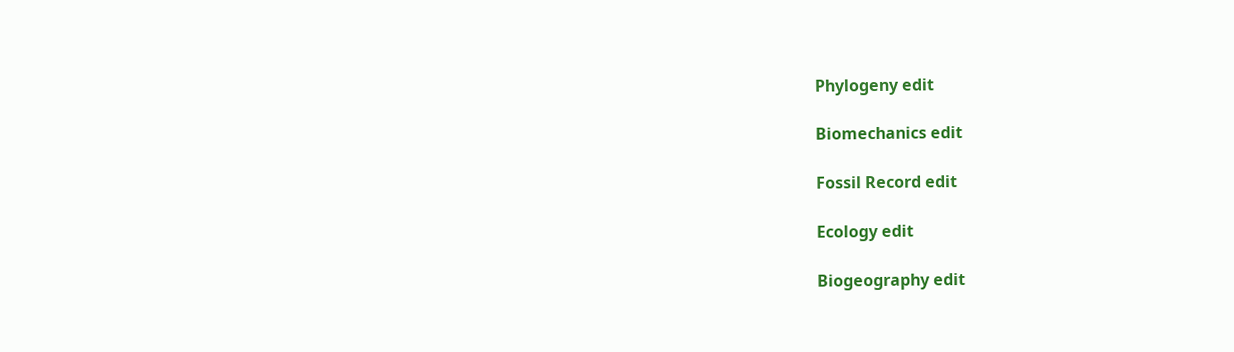Phylogeny edit

Biomechanics edit

Fossil Record edit

Ecology edit

Biogeography edit